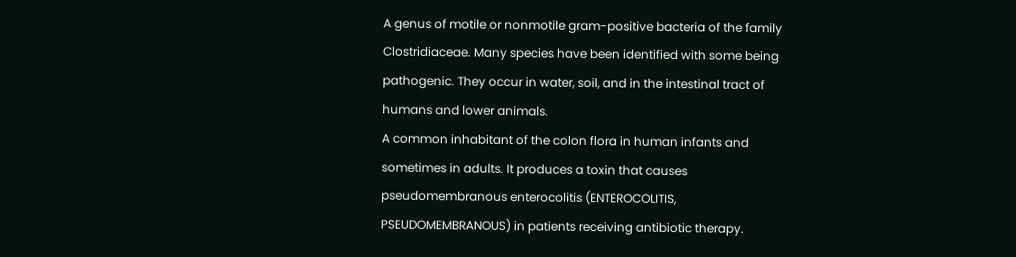A genus of motile or nonmotile gram-positive bacteria of the family Clostridiaceae. Many species have been identified with some being pathogenic. They occur in water, soil, and in the intestinal tract of humans and lower animals.
A common inhabitant of the colon flora in human infants and sometimes in adults. It produces a toxin that causes pseudomembranous enterocolitis (ENTEROCOLITIS, PSEUDOMEMBRANOUS) in patients receiving antibiotic therapy.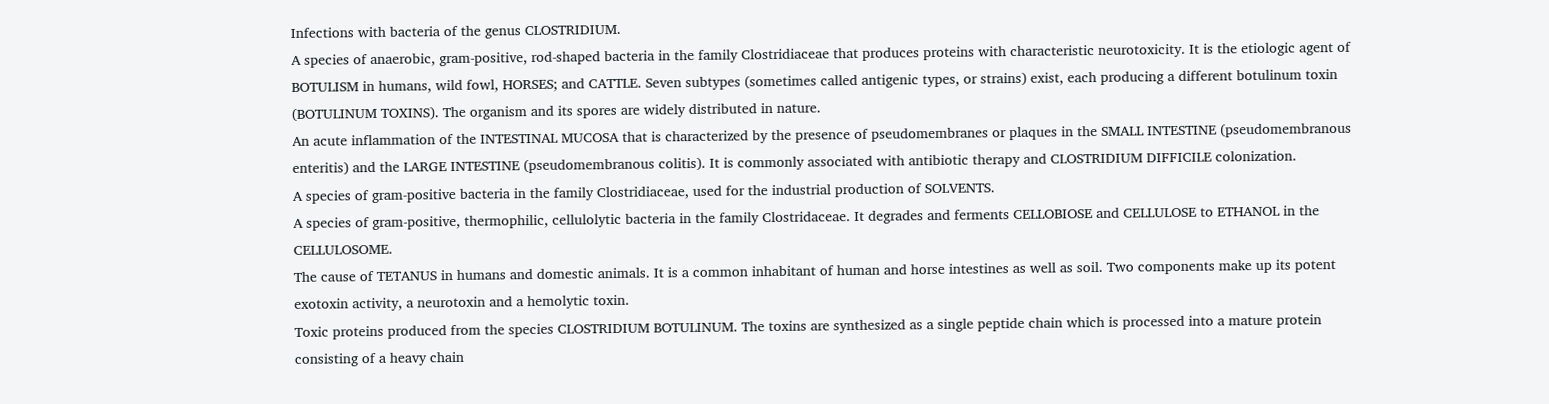Infections with bacteria of the genus CLOSTRIDIUM.
A species of anaerobic, gram-positive, rod-shaped bacteria in the family Clostridiaceae that produces proteins with characteristic neurotoxicity. It is the etiologic agent of BOTULISM in humans, wild fowl, HORSES; and CATTLE. Seven subtypes (sometimes called antigenic types, or strains) exist, each producing a different botulinum toxin (BOTULINUM TOXINS). The organism and its spores are widely distributed in nature.
An acute inflammation of the INTESTINAL MUCOSA that is characterized by the presence of pseudomembranes or plaques in the SMALL INTESTINE (pseudomembranous enteritis) and the LARGE INTESTINE (pseudomembranous colitis). It is commonly associated with antibiotic therapy and CLOSTRIDIUM DIFFICILE colonization.
A species of gram-positive bacteria in the family Clostridiaceae, used for the industrial production of SOLVENTS.
A species of gram-positive, thermophilic, cellulolytic bacteria in the family Clostridaceae. It degrades and ferments CELLOBIOSE and CELLULOSE to ETHANOL in the CELLULOSOME.
The cause of TETANUS in humans and domestic animals. It is a common inhabitant of human and horse intestines as well as soil. Two components make up its potent exotoxin activity, a neurotoxin and a hemolytic toxin.
Toxic proteins produced from the species CLOSTRIDIUM BOTULINUM. The toxins are synthesized as a single peptide chain which is processed into a mature protein consisting of a heavy chain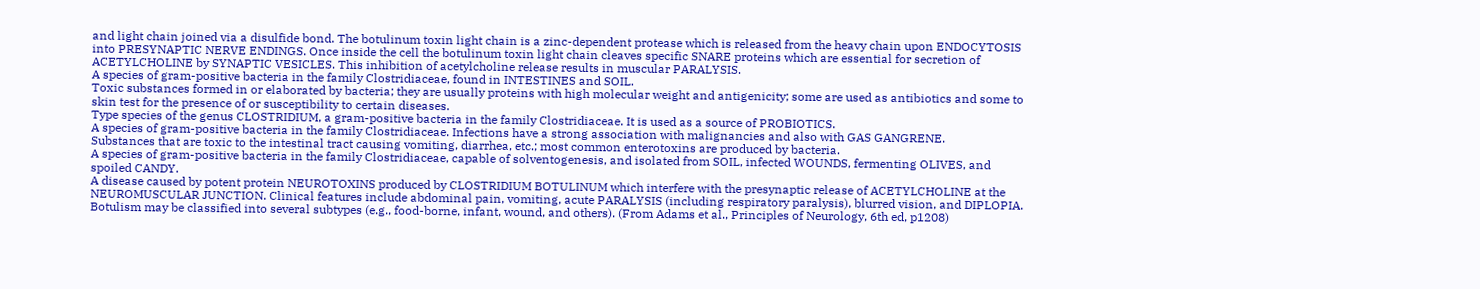and light chain joined via a disulfide bond. The botulinum toxin light chain is a zinc-dependent protease which is released from the heavy chain upon ENDOCYTOSIS into PRESYNAPTIC NERVE ENDINGS. Once inside the cell the botulinum toxin light chain cleaves specific SNARE proteins which are essential for secretion of ACETYLCHOLINE by SYNAPTIC VESICLES. This inhibition of acetylcholine release results in muscular PARALYSIS.
A species of gram-positive bacteria in the family Clostridiaceae, found in INTESTINES and SOIL.
Toxic substances formed in or elaborated by bacteria; they are usually proteins with high molecular weight and antigenicity; some are used as antibiotics and some to skin test for the presence of or susceptibility to certain diseases.
Type species of the genus CLOSTRIDIUM, a gram-positive bacteria in the family Clostridiaceae. It is used as a source of PROBIOTICS.
A species of gram-positive bacteria in the family Clostridiaceae. Infections have a strong association with malignancies and also with GAS GANGRENE.
Substances that are toxic to the intestinal tract causing vomiting, diarrhea, etc.; most common enterotoxins are produced by bacteria.
A species of gram-positive bacteria in the family Clostridiaceae, capable of solventogenesis, and isolated from SOIL, infected WOUNDS, fermenting OLIVES, and spoiled CANDY.
A disease caused by potent protein NEUROTOXINS produced by CLOSTRIDIUM BOTULINUM which interfere with the presynaptic release of ACETYLCHOLINE at the NEUROMUSCULAR JUNCTION. Clinical features include abdominal pain, vomiting, acute PARALYSIS (including respiratory paralysis), blurred vision, and DIPLOPIA. Botulism may be classified into several subtypes (e.g., food-borne, infant, wound, and others). (From Adams et al., Principles of Neurology, 6th ed, p1208)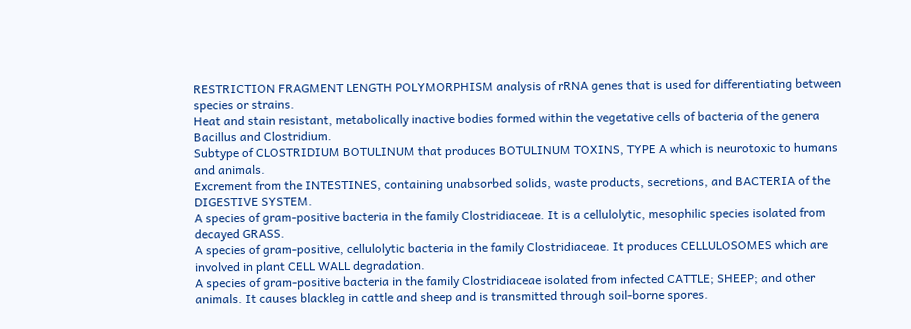RESTRICTION FRAGMENT LENGTH POLYMORPHISM analysis of rRNA genes that is used for differentiating between species or strains.
Heat and stain resistant, metabolically inactive bodies formed within the vegetative cells of bacteria of the genera Bacillus and Clostridium.
Subtype of CLOSTRIDIUM BOTULINUM that produces BOTULINUM TOXINS, TYPE A which is neurotoxic to humans and animals.
Excrement from the INTESTINES, containing unabsorbed solids, waste products, secretions, and BACTERIA of the DIGESTIVE SYSTEM.
A species of gram-positive bacteria in the family Clostridiaceae. It is a cellulolytic, mesophilic species isolated from decayed GRASS.
A species of gram-positive, cellulolytic bacteria in the family Clostridiaceae. It produces CELLULOSOMES which are involved in plant CELL WALL degradation.
A species of gram-positive bacteria in the family Clostridiaceae isolated from infected CATTLE; SHEEP; and other animals. It causes blackleg in cattle and sheep and is transmitted through soil-borne spores.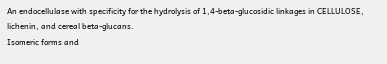An endocellulase with specificity for the hydrolysis of 1,4-beta-glucosidic linkages in CELLULOSE, lichenin, and cereal beta-glucans.
Isomeric forms and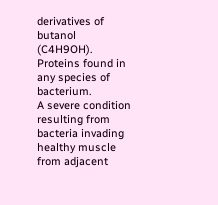derivatives of butanol (C4H9OH).
Proteins found in any species of bacterium.
A severe condition resulting from bacteria invading healthy muscle from adjacent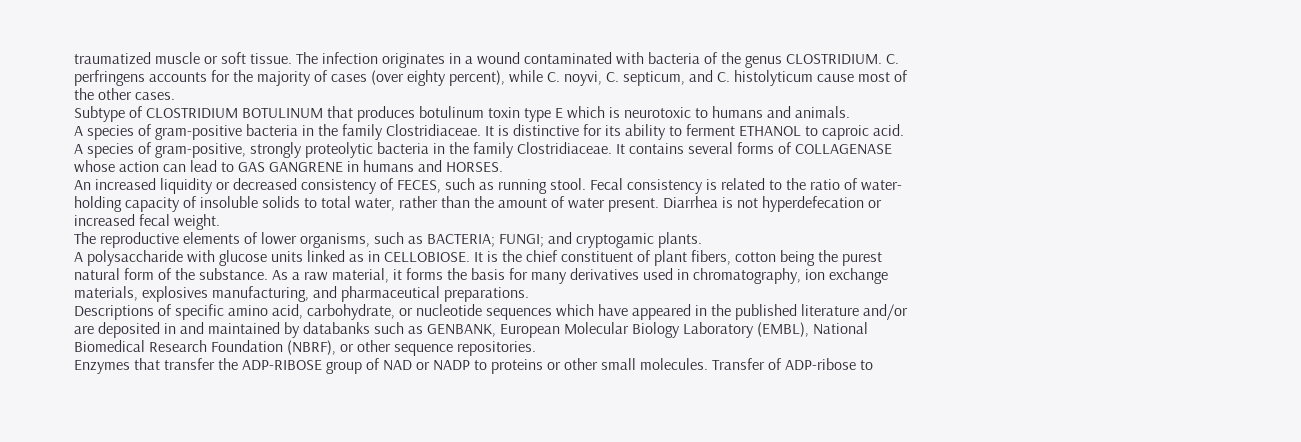traumatized muscle or soft tissue. The infection originates in a wound contaminated with bacteria of the genus CLOSTRIDIUM. C. perfringens accounts for the majority of cases (over eighty percent), while C. noyvi, C. septicum, and C. histolyticum cause most of the other cases.
Subtype of CLOSTRIDIUM BOTULINUM that produces botulinum toxin type E which is neurotoxic to humans and animals.
A species of gram-positive bacteria in the family Clostridiaceae. It is distinctive for its ability to ferment ETHANOL to caproic acid.
A species of gram-positive, strongly proteolytic bacteria in the family Clostridiaceae. It contains several forms of COLLAGENASE whose action can lead to GAS GANGRENE in humans and HORSES.
An increased liquidity or decreased consistency of FECES, such as running stool. Fecal consistency is related to the ratio of water-holding capacity of insoluble solids to total water, rather than the amount of water present. Diarrhea is not hyperdefecation or increased fecal weight.
The reproductive elements of lower organisms, such as BACTERIA; FUNGI; and cryptogamic plants.
A polysaccharide with glucose units linked as in CELLOBIOSE. It is the chief constituent of plant fibers, cotton being the purest natural form of the substance. As a raw material, it forms the basis for many derivatives used in chromatography, ion exchange materials, explosives manufacturing, and pharmaceutical preparations.
Descriptions of specific amino acid, carbohydrate, or nucleotide sequences which have appeared in the published literature and/or are deposited in and maintained by databanks such as GENBANK, European Molecular Biology Laboratory (EMBL), National Biomedical Research Foundation (NBRF), or other sequence repositories.
Enzymes that transfer the ADP-RIBOSE group of NAD or NADP to proteins or other small molecules. Transfer of ADP-ribose to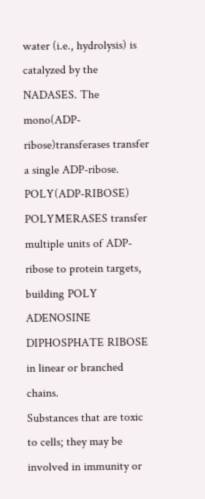water (i.e., hydrolysis) is catalyzed by the NADASES. The mono(ADP-ribose)transferases transfer a single ADP-ribose. POLY(ADP-RIBOSE) POLYMERASES transfer multiple units of ADP-ribose to protein targets, building POLY ADENOSINE DIPHOSPHATE RIBOSE in linear or branched chains.
Substances that are toxic to cells; they may be involved in immunity or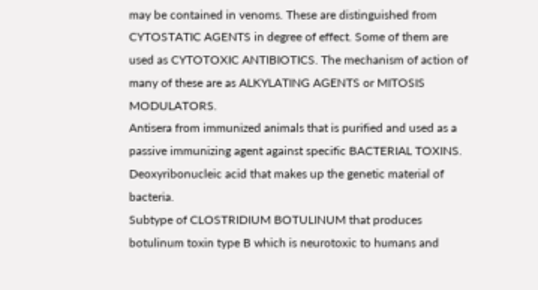may be contained in venoms. These are distinguished from CYTOSTATIC AGENTS in degree of effect. Some of them are used as CYTOTOXIC ANTIBIOTICS. The mechanism of action of many of these are as ALKYLATING AGENTS or MITOSIS MODULATORS.
Antisera from immunized animals that is purified and used as a passive immunizing agent against specific BACTERIAL TOXINS.
Deoxyribonucleic acid that makes up the genetic material of bacteria.
Subtype of CLOSTRIDIUM BOTULINUM that produces botulinum toxin type B which is neurotoxic to humans and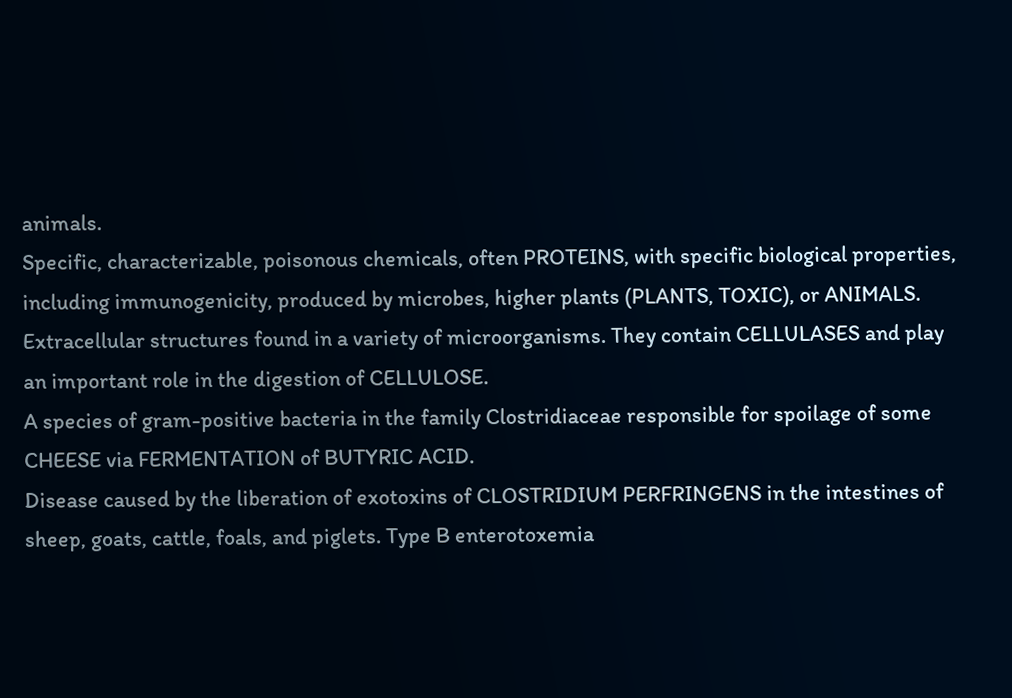animals.
Specific, characterizable, poisonous chemicals, often PROTEINS, with specific biological properties, including immunogenicity, produced by microbes, higher plants (PLANTS, TOXIC), or ANIMALS.
Extracellular structures found in a variety of microorganisms. They contain CELLULASES and play an important role in the digestion of CELLULOSE.
A species of gram-positive bacteria in the family Clostridiaceae responsible for spoilage of some CHEESE via FERMENTATION of BUTYRIC ACID.
Disease caused by the liberation of exotoxins of CLOSTRIDIUM PERFRINGENS in the intestines of sheep, goats, cattle, foals, and piglets. Type B enterotoxemia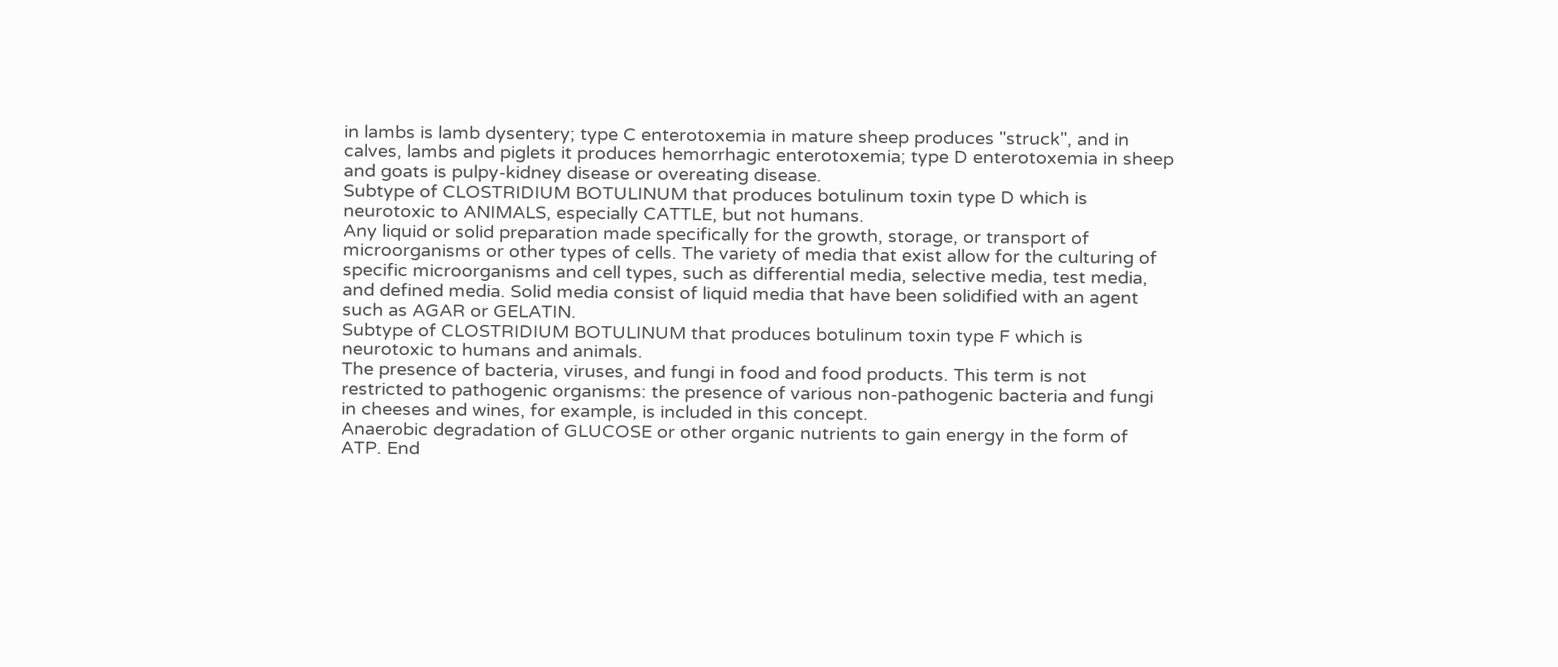in lambs is lamb dysentery; type C enterotoxemia in mature sheep produces "struck", and in calves, lambs and piglets it produces hemorrhagic enterotoxemia; type D enterotoxemia in sheep and goats is pulpy-kidney disease or overeating disease.
Subtype of CLOSTRIDIUM BOTULINUM that produces botulinum toxin type D which is neurotoxic to ANIMALS, especially CATTLE, but not humans.
Any liquid or solid preparation made specifically for the growth, storage, or transport of microorganisms or other types of cells. The variety of media that exist allow for the culturing of specific microorganisms and cell types, such as differential media, selective media, test media, and defined media. Solid media consist of liquid media that have been solidified with an agent such as AGAR or GELATIN.
Subtype of CLOSTRIDIUM BOTULINUM that produces botulinum toxin type F which is neurotoxic to humans and animals.
The presence of bacteria, viruses, and fungi in food and food products. This term is not restricted to pathogenic organisms: the presence of various non-pathogenic bacteria and fungi in cheeses and wines, for example, is included in this concept.
Anaerobic degradation of GLUCOSE or other organic nutrients to gain energy in the form of ATP. End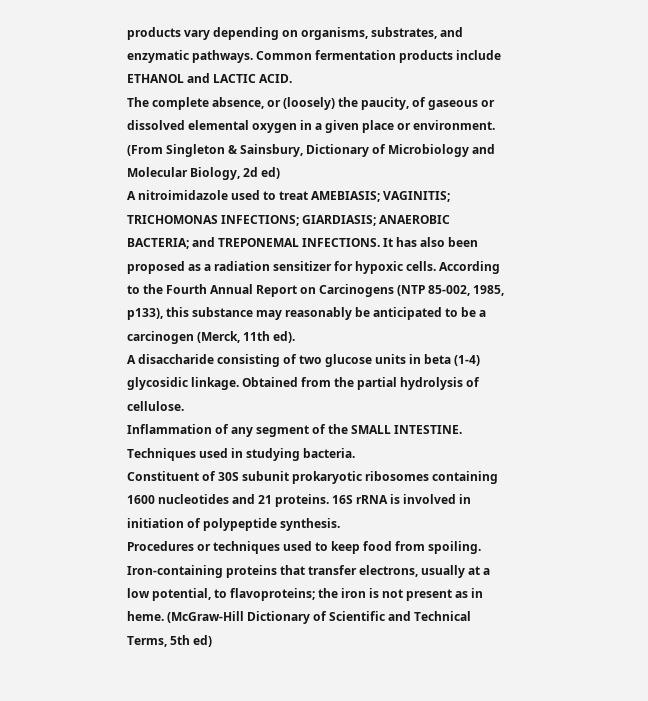products vary depending on organisms, substrates, and enzymatic pathways. Common fermentation products include ETHANOL and LACTIC ACID.
The complete absence, or (loosely) the paucity, of gaseous or dissolved elemental oxygen in a given place or environment. (From Singleton & Sainsbury, Dictionary of Microbiology and Molecular Biology, 2d ed)
A nitroimidazole used to treat AMEBIASIS; VAGINITIS; TRICHOMONAS INFECTIONS; GIARDIASIS; ANAEROBIC BACTERIA; and TREPONEMAL INFECTIONS. It has also been proposed as a radiation sensitizer for hypoxic cells. According to the Fourth Annual Report on Carcinogens (NTP 85-002, 1985, p133), this substance may reasonably be anticipated to be a carcinogen (Merck, 11th ed).
A disaccharide consisting of two glucose units in beta (1-4) glycosidic linkage. Obtained from the partial hydrolysis of cellulose.
Inflammation of any segment of the SMALL INTESTINE.
Techniques used in studying bacteria.
Constituent of 30S subunit prokaryotic ribosomes containing 1600 nucleotides and 21 proteins. 16S rRNA is involved in initiation of polypeptide synthesis.
Procedures or techniques used to keep food from spoiling.
Iron-containing proteins that transfer electrons, usually at a low potential, to flavoproteins; the iron is not present as in heme. (McGraw-Hill Dictionary of Scientific and Technical Terms, 5th ed)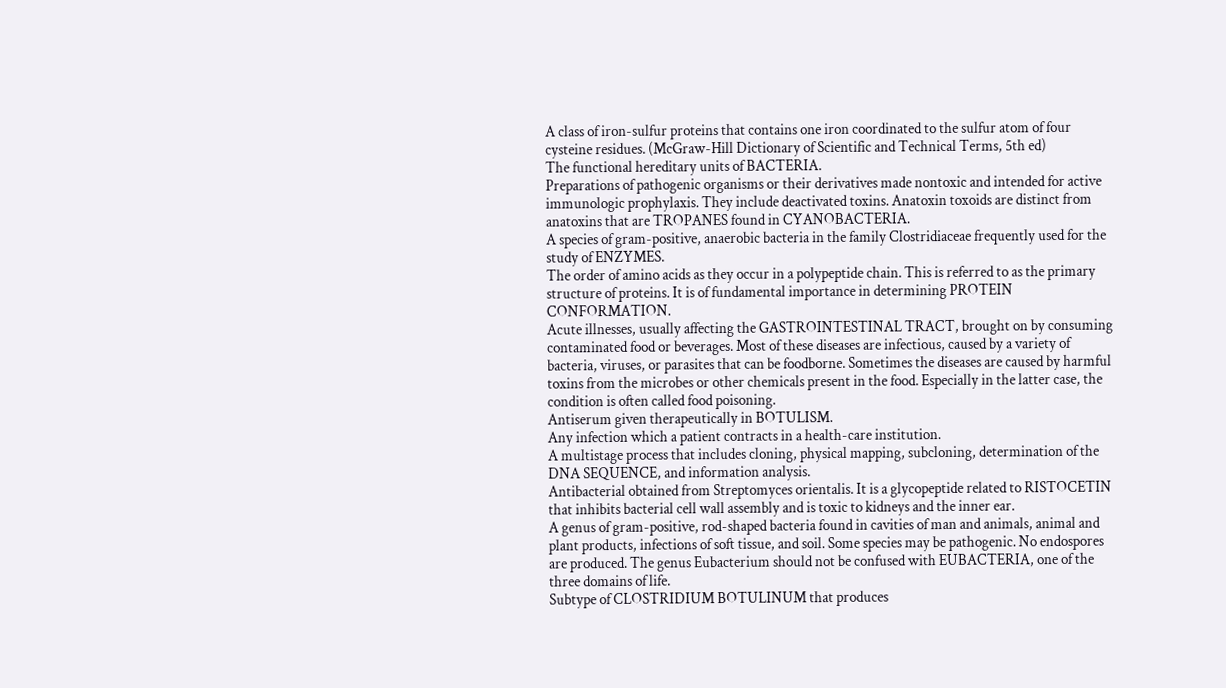A class of iron-sulfur proteins that contains one iron coordinated to the sulfur atom of four cysteine residues. (McGraw-Hill Dictionary of Scientific and Technical Terms, 5th ed)
The functional hereditary units of BACTERIA.
Preparations of pathogenic organisms or their derivatives made nontoxic and intended for active immunologic prophylaxis. They include deactivated toxins. Anatoxin toxoids are distinct from anatoxins that are TROPANES found in CYANOBACTERIA.
A species of gram-positive, anaerobic bacteria in the family Clostridiaceae frequently used for the study of ENZYMES.
The order of amino acids as they occur in a polypeptide chain. This is referred to as the primary structure of proteins. It is of fundamental importance in determining PROTEIN CONFORMATION.
Acute illnesses, usually affecting the GASTROINTESTINAL TRACT, brought on by consuming contaminated food or beverages. Most of these diseases are infectious, caused by a variety of bacteria, viruses, or parasites that can be foodborne. Sometimes the diseases are caused by harmful toxins from the microbes or other chemicals present in the food. Especially in the latter case, the condition is often called food poisoning.
Antiserum given therapeutically in BOTULISM.
Any infection which a patient contracts in a health-care institution.
A multistage process that includes cloning, physical mapping, subcloning, determination of the DNA SEQUENCE, and information analysis.
Antibacterial obtained from Streptomyces orientalis. It is a glycopeptide related to RISTOCETIN that inhibits bacterial cell wall assembly and is toxic to kidneys and the inner ear.
A genus of gram-positive, rod-shaped bacteria found in cavities of man and animals, animal and plant products, infections of soft tissue, and soil. Some species may be pathogenic. No endospores are produced. The genus Eubacterium should not be confused with EUBACTERIA, one of the three domains of life.
Subtype of CLOSTRIDIUM BOTULINUM that produces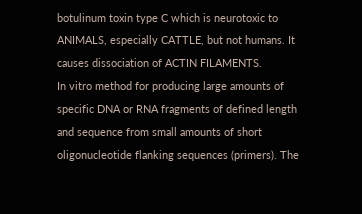botulinum toxin type C which is neurotoxic to ANIMALS, especially CATTLE, but not humans. It causes dissociation of ACTIN FILAMENTS.
In vitro method for producing large amounts of specific DNA or RNA fragments of defined length and sequence from small amounts of short oligonucleotide flanking sequences (primers). The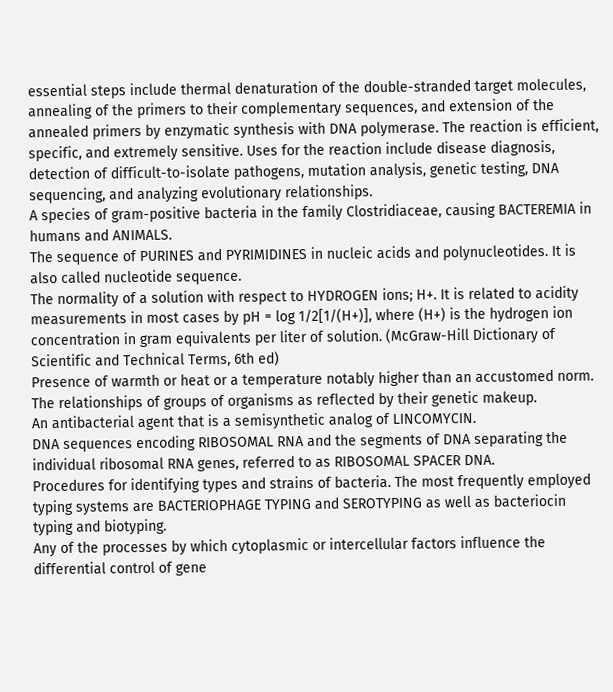essential steps include thermal denaturation of the double-stranded target molecules, annealing of the primers to their complementary sequences, and extension of the annealed primers by enzymatic synthesis with DNA polymerase. The reaction is efficient, specific, and extremely sensitive. Uses for the reaction include disease diagnosis, detection of difficult-to-isolate pathogens, mutation analysis, genetic testing, DNA sequencing, and analyzing evolutionary relationships.
A species of gram-positive bacteria in the family Clostridiaceae, causing BACTEREMIA in humans and ANIMALS.
The sequence of PURINES and PYRIMIDINES in nucleic acids and polynucleotides. It is also called nucleotide sequence.
The normality of a solution with respect to HYDROGEN ions; H+. It is related to acidity measurements in most cases by pH = log 1/2[1/(H+)], where (H+) is the hydrogen ion concentration in gram equivalents per liter of solution. (McGraw-Hill Dictionary of Scientific and Technical Terms, 6th ed)
Presence of warmth or heat or a temperature notably higher than an accustomed norm.
The relationships of groups of organisms as reflected by their genetic makeup.
An antibacterial agent that is a semisynthetic analog of LINCOMYCIN.
DNA sequences encoding RIBOSOMAL RNA and the segments of DNA separating the individual ribosomal RNA genes, referred to as RIBOSOMAL SPACER DNA.
Procedures for identifying types and strains of bacteria. The most frequently employed typing systems are BACTERIOPHAGE TYPING and SEROTYPING as well as bacteriocin typing and biotyping.
Any of the processes by which cytoplasmic or intercellular factors influence the differential control of gene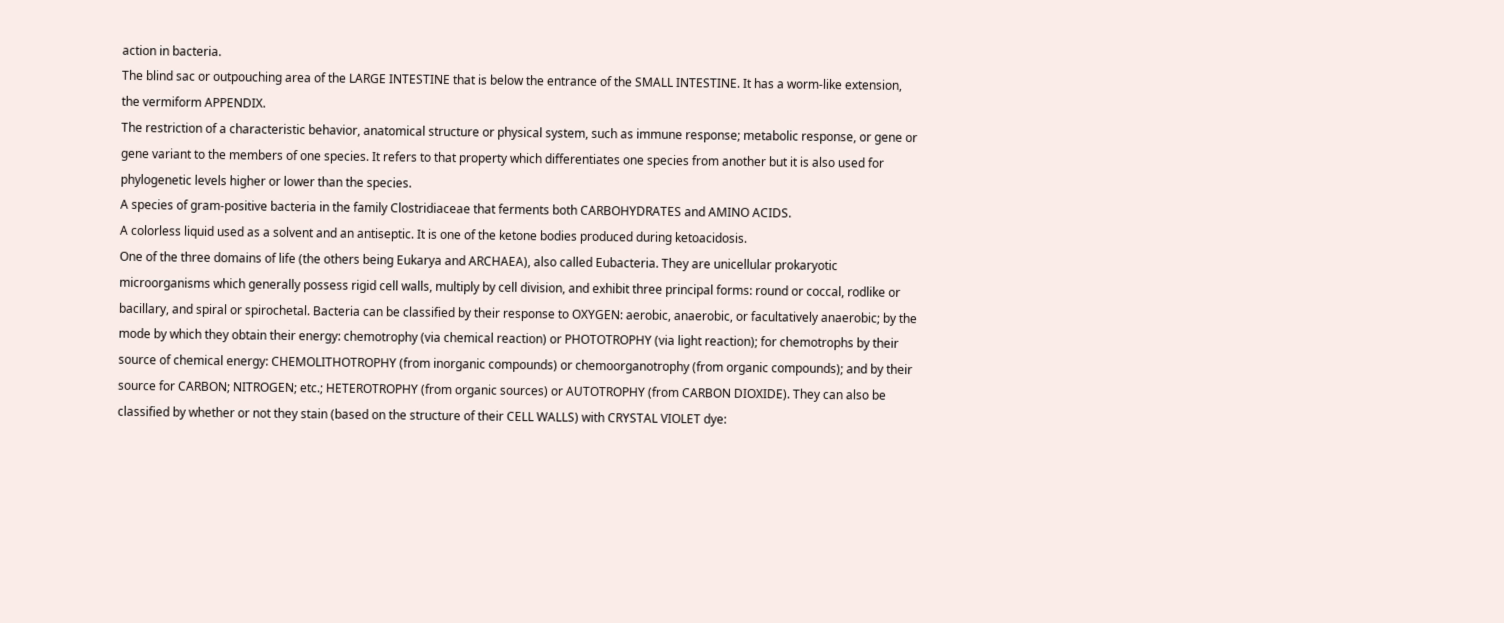action in bacteria.
The blind sac or outpouching area of the LARGE INTESTINE that is below the entrance of the SMALL INTESTINE. It has a worm-like extension, the vermiform APPENDIX.
The restriction of a characteristic behavior, anatomical structure or physical system, such as immune response; metabolic response, or gene or gene variant to the members of one species. It refers to that property which differentiates one species from another but it is also used for phylogenetic levels higher or lower than the species.
A species of gram-positive bacteria in the family Clostridiaceae that ferments both CARBOHYDRATES and AMINO ACIDS.
A colorless liquid used as a solvent and an antiseptic. It is one of the ketone bodies produced during ketoacidosis.
One of the three domains of life (the others being Eukarya and ARCHAEA), also called Eubacteria. They are unicellular prokaryotic microorganisms which generally possess rigid cell walls, multiply by cell division, and exhibit three principal forms: round or coccal, rodlike or bacillary, and spiral or spirochetal. Bacteria can be classified by their response to OXYGEN: aerobic, anaerobic, or facultatively anaerobic; by the mode by which they obtain their energy: chemotrophy (via chemical reaction) or PHOTOTROPHY (via light reaction); for chemotrophs by their source of chemical energy: CHEMOLITHOTROPHY (from inorganic compounds) or chemoorganotrophy (from organic compounds); and by their source for CARBON; NITROGEN; etc.; HETEROTROPHY (from organic sources) or AUTOTROPHY (from CARBON DIOXIDE). They can also be classified by whether or not they stain (based on the structure of their CELL WALLS) with CRYSTAL VIOLET dye: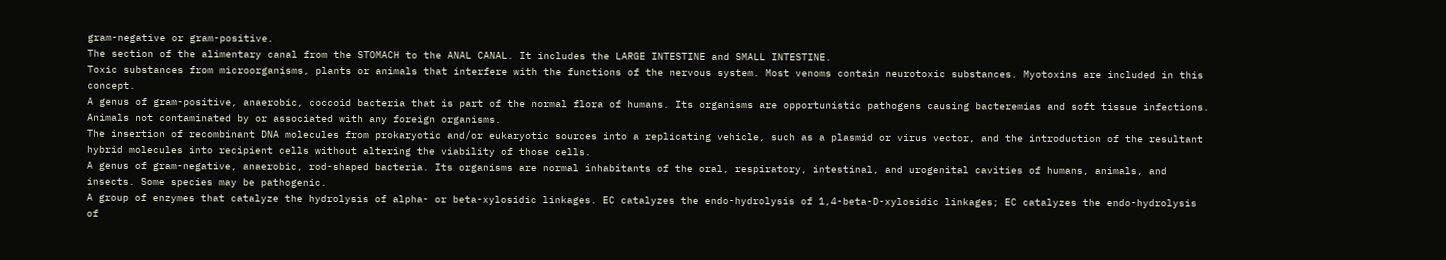gram-negative or gram-positive.
The section of the alimentary canal from the STOMACH to the ANAL CANAL. It includes the LARGE INTESTINE and SMALL INTESTINE.
Toxic substances from microorganisms, plants or animals that interfere with the functions of the nervous system. Most venoms contain neurotoxic substances. Myotoxins are included in this concept.
A genus of gram-positive, anaerobic, coccoid bacteria that is part of the normal flora of humans. Its organisms are opportunistic pathogens causing bacteremias and soft tissue infections.
Animals not contaminated by or associated with any foreign organisms.
The insertion of recombinant DNA molecules from prokaryotic and/or eukaryotic sources into a replicating vehicle, such as a plasmid or virus vector, and the introduction of the resultant hybrid molecules into recipient cells without altering the viability of those cells.
A genus of gram-negative, anaerobic, rod-shaped bacteria. Its organisms are normal inhabitants of the oral, respiratory, intestinal, and urogenital cavities of humans, animals, and insects. Some species may be pathogenic.
A group of enzymes that catalyze the hydrolysis of alpha- or beta-xylosidic linkages. EC catalyzes the endo-hydrolysis of 1,4-beta-D-xylosidic linkages; EC catalyzes the endo-hydrolysis of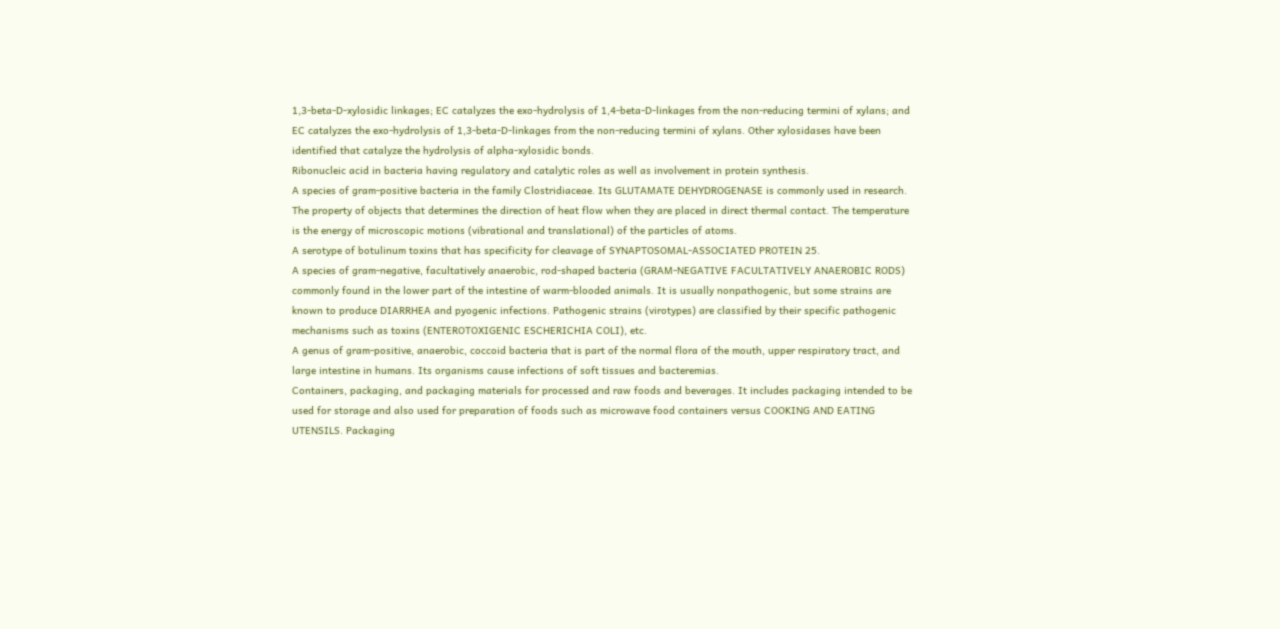1,3-beta-D-xylosidic linkages; EC catalyzes the exo-hydrolysis of 1,4-beta-D-linkages from the non-reducing termini of xylans; and EC catalyzes the exo-hydrolysis of 1,3-beta-D-linkages from the non-reducing termini of xylans. Other xylosidases have been identified that catalyze the hydrolysis of alpha-xylosidic bonds.
Ribonucleic acid in bacteria having regulatory and catalytic roles as well as involvement in protein synthesis.
A species of gram-positive bacteria in the family Clostridiaceae. Its GLUTAMATE DEHYDROGENASE is commonly used in research.
The property of objects that determines the direction of heat flow when they are placed in direct thermal contact. The temperature is the energy of microscopic motions (vibrational and translational) of the particles of atoms.
A serotype of botulinum toxins that has specificity for cleavage of SYNAPTOSOMAL-ASSOCIATED PROTEIN 25.
A species of gram-negative, facultatively anaerobic, rod-shaped bacteria (GRAM-NEGATIVE FACULTATIVELY ANAEROBIC RODS) commonly found in the lower part of the intestine of warm-blooded animals. It is usually nonpathogenic, but some strains are known to produce DIARRHEA and pyogenic infections. Pathogenic strains (virotypes) are classified by their specific pathogenic mechanisms such as toxins (ENTEROTOXIGENIC ESCHERICHIA COLI), etc.
A genus of gram-positive, anaerobic, coccoid bacteria that is part of the normal flora of the mouth, upper respiratory tract, and large intestine in humans. Its organisms cause infections of soft tissues and bacteremias.
Containers, packaging, and packaging materials for processed and raw foods and beverages. It includes packaging intended to be used for storage and also used for preparation of foods such as microwave food containers versus COOKING AND EATING UTENSILS. Packaging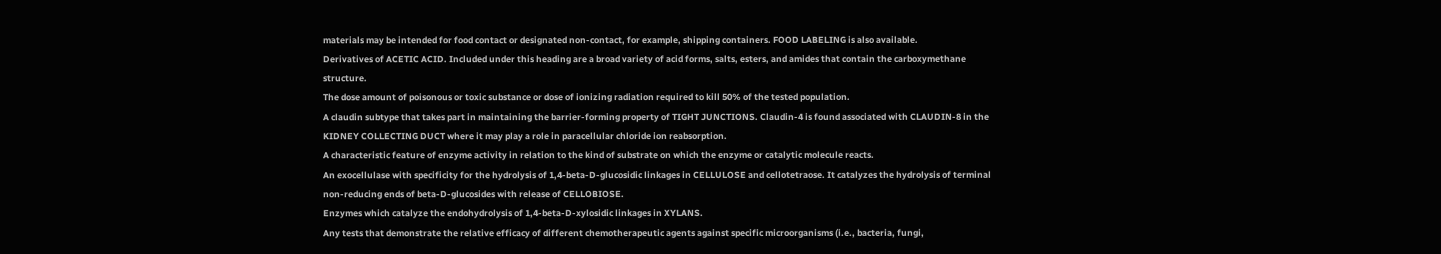materials may be intended for food contact or designated non-contact, for example, shipping containers. FOOD LABELING is also available.
Derivatives of ACETIC ACID. Included under this heading are a broad variety of acid forms, salts, esters, and amides that contain the carboxymethane structure.
The dose amount of poisonous or toxic substance or dose of ionizing radiation required to kill 50% of the tested population.
A claudin subtype that takes part in maintaining the barrier-forming property of TIGHT JUNCTIONS. Claudin-4 is found associated with CLAUDIN-8 in the KIDNEY COLLECTING DUCT where it may play a role in paracellular chloride ion reabsorption.
A characteristic feature of enzyme activity in relation to the kind of substrate on which the enzyme or catalytic molecule reacts.
An exocellulase with specificity for the hydrolysis of 1,4-beta-D-glucosidic linkages in CELLULOSE and cellotetraose. It catalyzes the hydrolysis of terminal non-reducing ends of beta-D-glucosides with release of CELLOBIOSE.
Enzymes which catalyze the endohydrolysis of 1,4-beta-D-xylosidic linkages in XYLANS.
Any tests that demonstrate the relative efficacy of different chemotherapeutic agents against specific microorganisms (i.e., bacteria, fungi,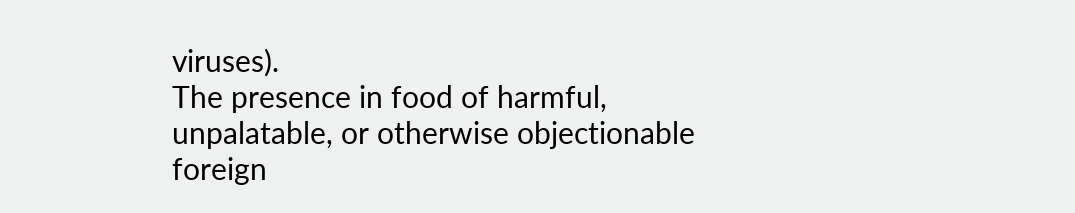viruses).
The presence in food of harmful, unpalatable, or otherwise objectionable foreign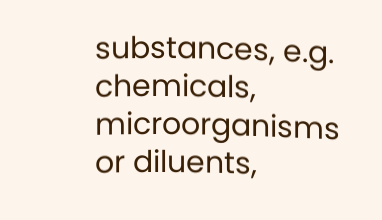substances, e.g. chemicals, microorganisms or diluents,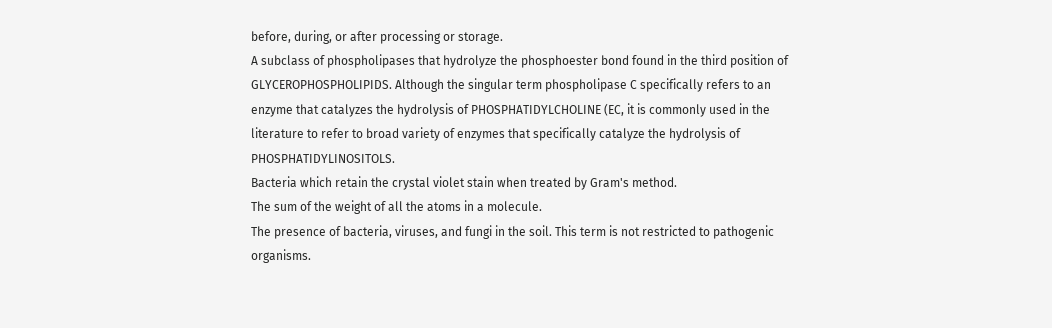before, during, or after processing or storage.
A subclass of phospholipases that hydrolyze the phosphoester bond found in the third position of GLYCEROPHOSPHOLIPIDS. Although the singular term phospholipase C specifically refers to an enzyme that catalyzes the hydrolysis of PHOSPHATIDYLCHOLINE (EC, it is commonly used in the literature to refer to broad variety of enzymes that specifically catalyze the hydrolysis of PHOSPHATIDYLINOSITOLS.
Bacteria which retain the crystal violet stain when treated by Gram's method.
The sum of the weight of all the atoms in a molecule.
The presence of bacteria, viruses, and fungi in the soil. This term is not restricted to pathogenic organisms.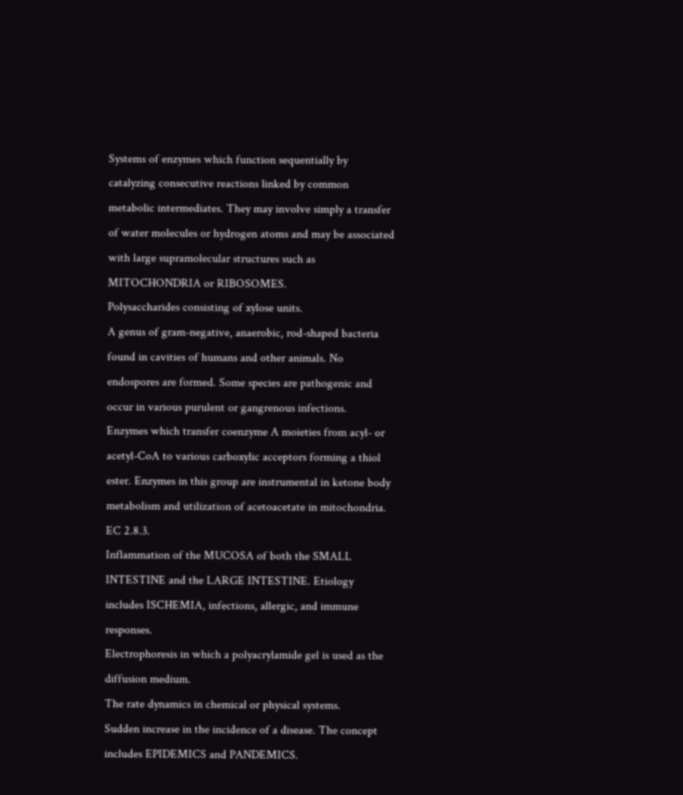Systems of enzymes which function sequentially by catalyzing consecutive reactions linked by common metabolic intermediates. They may involve simply a transfer of water molecules or hydrogen atoms and may be associated with large supramolecular structures such as MITOCHONDRIA or RIBOSOMES.
Polysaccharides consisting of xylose units.
A genus of gram-negative, anaerobic, rod-shaped bacteria found in cavities of humans and other animals. No endospores are formed. Some species are pathogenic and occur in various purulent or gangrenous infections.
Enzymes which transfer coenzyme A moieties from acyl- or acetyl-CoA to various carboxylic acceptors forming a thiol ester. Enzymes in this group are instrumental in ketone body metabolism and utilization of acetoacetate in mitochondria. EC 2.8.3.
Inflammation of the MUCOSA of both the SMALL INTESTINE and the LARGE INTESTINE. Etiology includes ISCHEMIA, infections, allergic, and immune responses.
Electrophoresis in which a polyacrylamide gel is used as the diffusion medium.
The rate dynamics in chemical or physical systems.
Sudden increase in the incidence of a disease. The concept includes EPIDEMICS and PANDEMICS.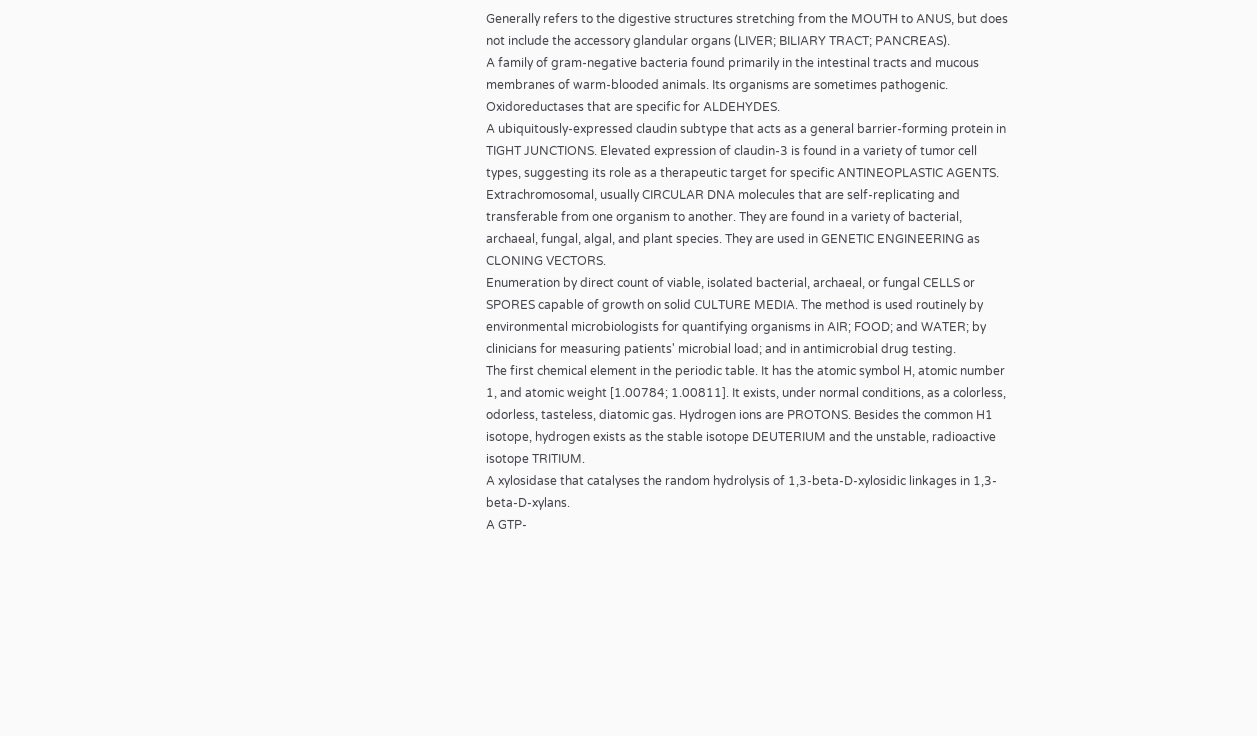Generally refers to the digestive structures stretching from the MOUTH to ANUS, but does not include the accessory glandular organs (LIVER; BILIARY TRACT; PANCREAS).
A family of gram-negative bacteria found primarily in the intestinal tracts and mucous membranes of warm-blooded animals. Its organisms are sometimes pathogenic.
Oxidoreductases that are specific for ALDEHYDES.
A ubiquitously-expressed claudin subtype that acts as a general barrier-forming protein in TIGHT JUNCTIONS. Elevated expression of claudin-3 is found in a variety of tumor cell types, suggesting its role as a therapeutic target for specific ANTINEOPLASTIC AGENTS.
Extrachromosomal, usually CIRCULAR DNA molecules that are self-replicating and transferable from one organism to another. They are found in a variety of bacterial, archaeal, fungal, algal, and plant species. They are used in GENETIC ENGINEERING as CLONING VECTORS.
Enumeration by direct count of viable, isolated bacterial, archaeal, or fungal CELLS or SPORES capable of growth on solid CULTURE MEDIA. The method is used routinely by environmental microbiologists for quantifying organisms in AIR; FOOD; and WATER; by clinicians for measuring patients' microbial load; and in antimicrobial drug testing.
The first chemical element in the periodic table. It has the atomic symbol H, atomic number 1, and atomic weight [1.00784; 1.00811]. It exists, under normal conditions, as a colorless, odorless, tasteless, diatomic gas. Hydrogen ions are PROTONS. Besides the common H1 isotope, hydrogen exists as the stable isotope DEUTERIUM and the unstable, radioactive isotope TRITIUM.
A xylosidase that catalyses the random hydrolysis of 1,3-beta-D-xylosidic linkages in 1,3-beta-D-xylans.
A GTP-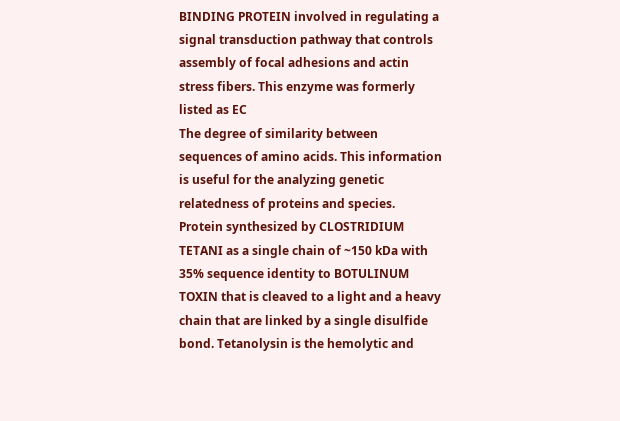BINDING PROTEIN involved in regulating a signal transduction pathway that controls assembly of focal adhesions and actin stress fibers. This enzyme was formerly listed as EC
The degree of similarity between sequences of amino acids. This information is useful for the analyzing genetic relatedness of proteins and species.
Protein synthesized by CLOSTRIDIUM TETANI as a single chain of ~150 kDa with 35% sequence identity to BOTULINUM TOXIN that is cleaved to a light and a heavy chain that are linked by a single disulfide bond. Tetanolysin is the hemolytic and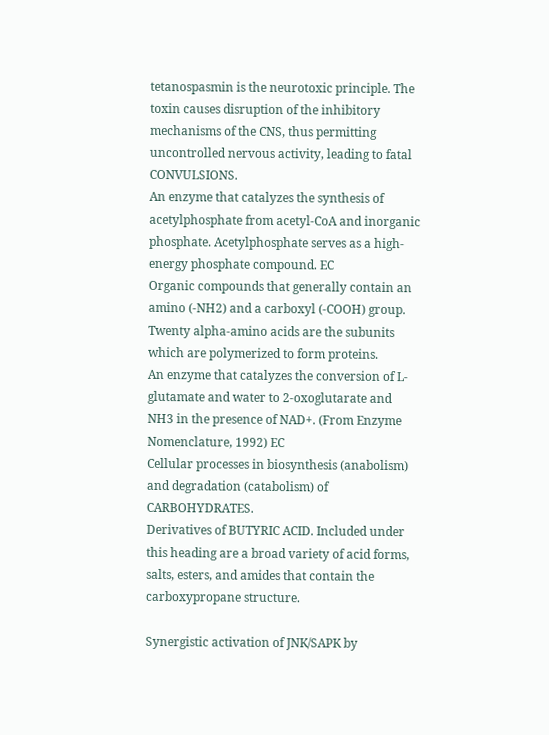tetanospasmin is the neurotoxic principle. The toxin causes disruption of the inhibitory mechanisms of the CNS, thus permitting uncontrolled nervous activity, leading to fatal CONVULSIONS.
An enzyme that catalyzes the synthesis of acetylphosphate from acetyl-CoA and inorganic phosphate. Acetylphosphate serves as a high-energy phosphate compound. EC
Organic compounds that generally contain an amino (-NH2) and a carboxyl (-COOH) group. Twenty alpha-amino acids are the subunits which are polymerized to form proteins.
An enzyme that catalyzes the conversion of L-glutamate and water to 2-oxoglutarate and NH3 in the presence of NAD+. (From Enzyme Nomenclature, 1992) EC
Cellular processes in biosynthesis (anabolism) and degradation (catabolism) of CARBOHYDRATES.
Derivatives of BUTYRIC ACID. Included under this heading are a broad variety of acid forms, salts, esters, and amides that contain the carboxypropane structure.

Synergistic activation of JNK/SAPK by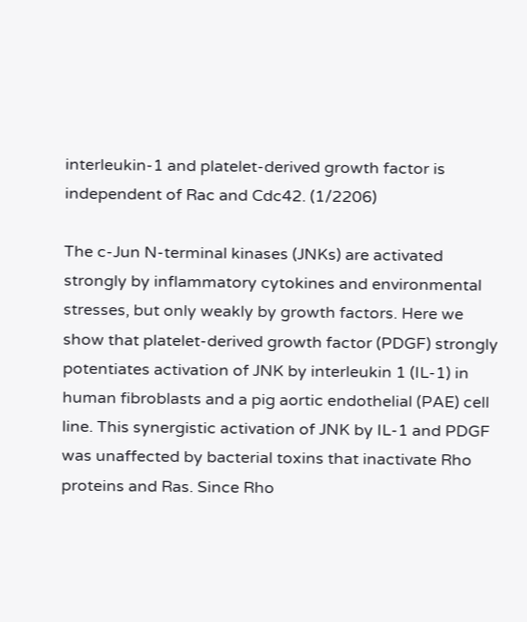interleukin-1 and platelet-derived growth factor is independent of Rac and Cdc42. (1/2206)

The c-Jun N-terminal kinases (JNKs) are activated strongly by inflammatory cytokines and environmental stresses, but only weakly by growth factors. Here we show that platelet-derived growth factor (PDGF) strongly potentiates activation of JNK by interleukin 1 (IL-1) in human fibroblasts and a pig aortic endothelial (PAE) cell line. This synergistic activation of JNK by IL-1 and PDGF was unaffected by bacterial toxins that inactivate Rho proteins and Ras. Since Rho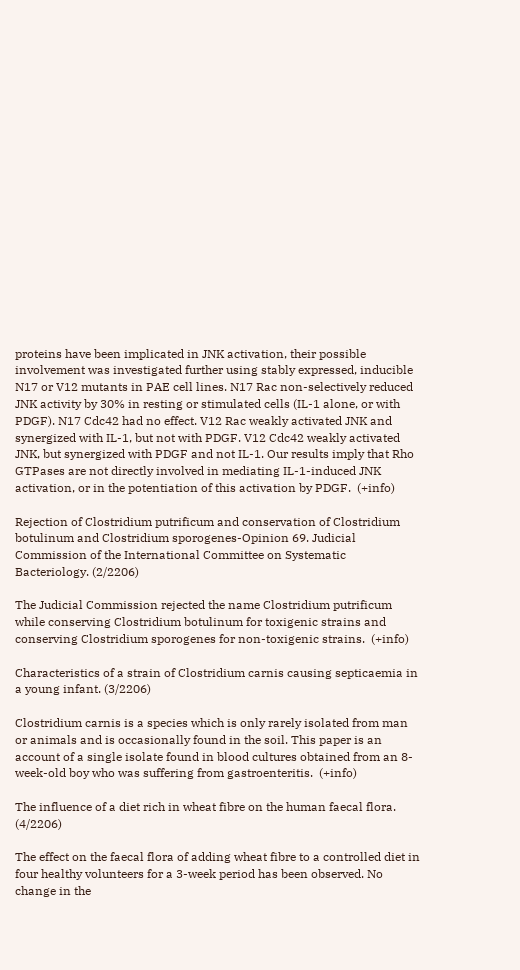proteins have been implicated in JNK activation, their possible involvement was investigated further using stably expressed, inducible N17 or V12 mutants in PAE cell lines. N17 Rac non-selectively reduced JNK activity by 30% in resting or stimulated cells (IL-1 alone, or with PDGF). N17 Cdc42 had no effect. V12 Rac weakly activated JNK and synergized with IL-1, but not with PDGF. V12 Cdc42 weakly activated JNK, but synergized with PDGF and not IL-1. Our results imply that Rho GTPases are not directly involved in mediating IL-1-induced JNK activation, or in the potentiation of this activation by PDGF.  (+info)

Rejection of Clostridium putrificum and conservation of Clostridium botulinum and Clostridium sporogenes-Opinion 69. Judicial Commission of the International Committee on Systematic Bacteriology. (2/2206)

The Judicial Commission rejected the name Clostridium putrificum while conserving Clostridium botulinum for toxigenic strains and conserving Clostridium sporogenes for non-toxigenic strains.  (+info)

Characteristics of a strain of Clostridium carnis causing septicaemia in a young infant. (3/2206)

Clostridium carnis is a species which is only rarely isolated from man or animals and is occasionally found in the soil. This paper is an account of a single isolate found in blood cultures obtained from an 8-week-old boy who was suffering from gastroenteritis.  (+info)

The influence of a diet rich in wheat fibre on the human faecal flora. (4/2206)

The effect on the faecal flora of adding wheat fibre to a controlled diet in four healthy volunteers for a 3-week period has been observed. No change in the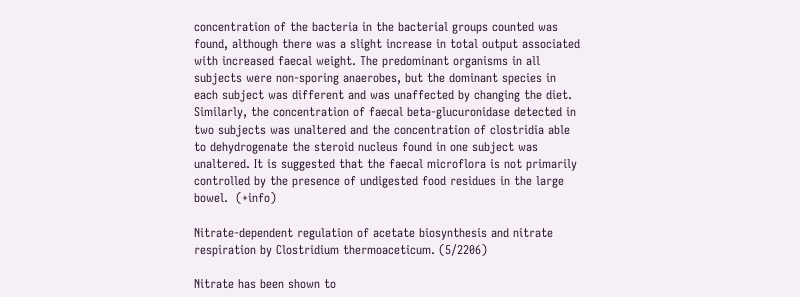concentration of the bacteria in the bacterial groups counted was found, although there was a slight increase in total output associated with increased faecal weight. The predominant organisms in all subjects were non-sporing anaerobes, but the dominant species in each subject was different and was unaffected by changing the diet. Similarly, the concentration of faecal beta-glucuronidase detected in two subjects was unaltered and the concentration of clostridia able to dehydrogenate the steroid nucleus found in one subject was unaltered. It is suggested that the faecal microflora is not primarily controlled by the presence of undigested food residues in the large bowel.  (+info)

Nitrate-dependent regulation of acetate biosynthesis and nitrate respiration by Clostridium thermoaceticum. (5/2206)

Nitrate has been shown to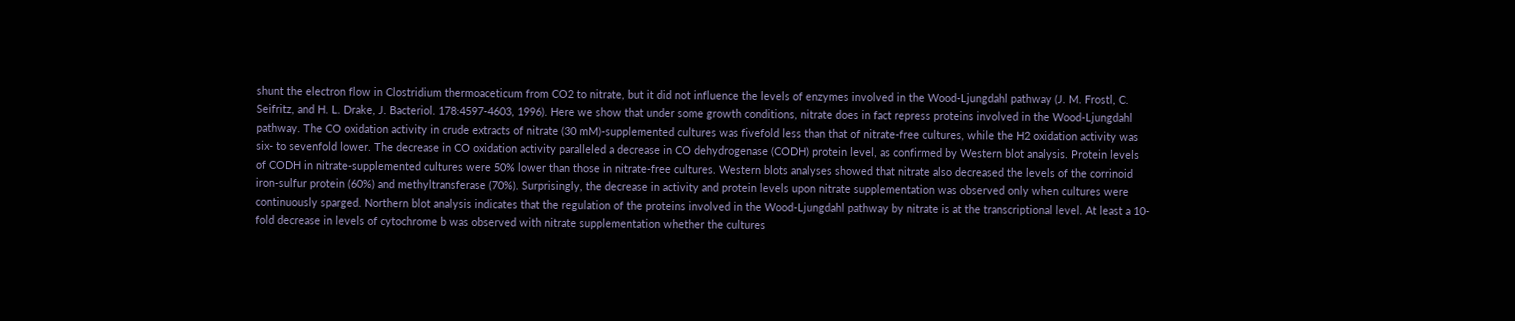shunt the electron flow in Clostridium thermoaceticum from CO2 to nitrate, but it did not influence the levels of enzymes involved in the Wood-Ljungdahl pathway (J. M. Frostl, C. Seifritz, and H. L. Drake, J. Bacteriol. 178:4597-4603, 1996). Here we show that under some growth conditions, nitrate does in fact repress proteins involved in the Wood-Ljungdahl pathway. The CO oxidation activity in crude extracts of nitrate (30 mM)-supplemented cultures was fivefold less than that of nitrate-free cultures, while the H2 oxidation activity was six- to sevenfold lower. The decrease in CO oxidation activity paralleled a decrease in CO dehydrogenase (CODH) protein level, as confirmed by Western blot analysis. Protein levels of CODH in nitrate-supplemented cultures were 50% lower than those in nitrate-free cultures. Western blots analyses showed that nitrate also decreased the levels of the corrinoid iron-sulfur protein (60%) and methyltransferase (70%). Surprisingly, the decrease in activity and protein levels upon nitrate supplementation was observed only when cultures were continuously sparged. Northern blot analysis indicates that the regulation of the proteins involved in the Wood-Ljungdahl pathway by nitrate is at the transcriptional level. At least a 10-fold decrease in levels of cytochrome b was observed with nitrate supplementation whether the cultures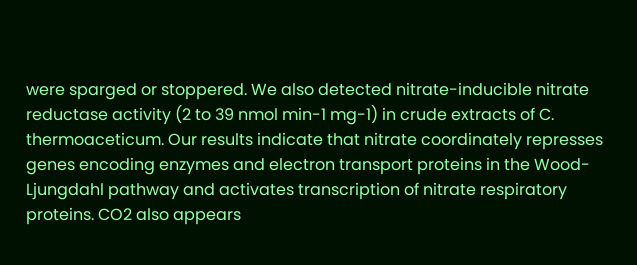were sparged or stoppered. We also detected nitrate-inducible nitrate reductase activity (2 to 39 nmol min-1 mg-1) in crude extracts of C. thermoaceticum. Our results indicate that nitrate coordinately represses genes encoding enzymes and electron transport proteins in the Wood-Ljungdahl pathway and activates transcription of nitrate respiratory proteins. CO2 also appears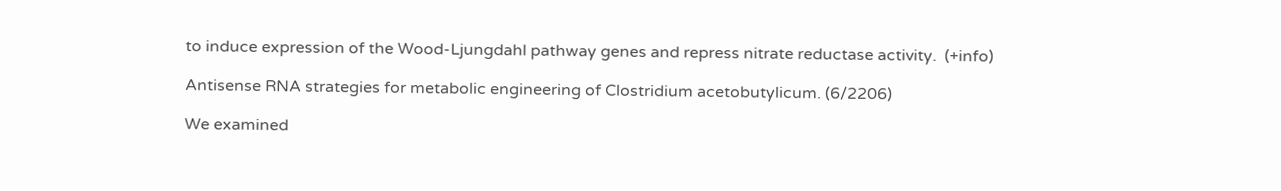to induce expression of the Wood-Ljungdahl pathway genes and repress nitrate reductase activity.  (+info)

Antisense RNA strategies for metabolic engineering of Clostridium acetobutylicum. (6/2206)

We examined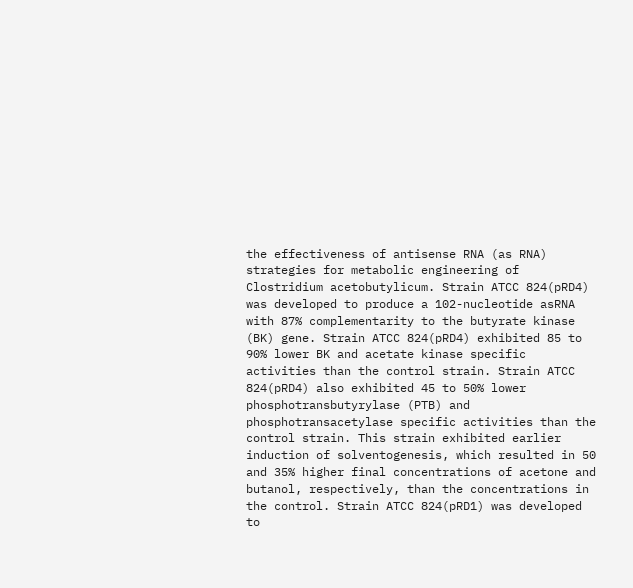the effectiveness of antisense RNA (as RNA) strategies for metabolic engineering of Clostridium acetobutylicum. Strain ATCC 824(pRD4) was developed to produce a 102-nucleotide asRNA with 87% complementarity to the butyrate kinase (BK) gene. Strain ATCC 824(pRD4) exhibited 85 to 90% lower BK and acetate kinase specific activities than the control strain. Strain ATCC 824(pRD4) also exhibited 45 to 50% lower phosphotransbutyrylase (PTB) and phosphotransacetylase specific activities than the control strain. This strain exhibited earlier induction of solventogenesis, which resulted in 50 and 35% higher final concentrations of acetone and butanol, respectively, than the concentrations in the control. Strain ATCC 824(pRD1) was developed to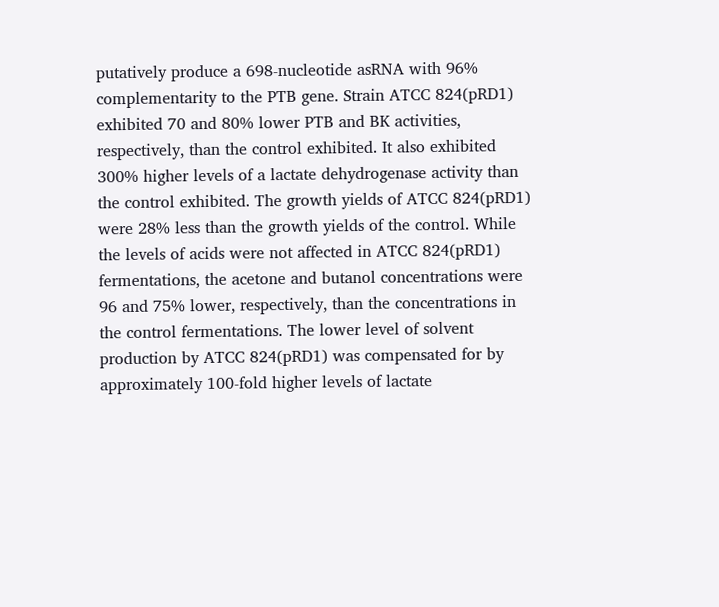putatively produce a 698-nucleotide asRNA with 96% complementarity to the PTB gene. Strain ATCC 824(pRD1) exhibited 70 and 80% lower PTB and BK activities, respectively, than the control exhibited. It also exhibited 300% higher levels of a lactate dehydrogenase activity than the control exhibited. The growth yields of ATCC 824(pRD1) were 28% less than the growth yields of the control. While the levels of acids were not affected in ATCC 824(pRD1) fermentations, the acetone and butanol concentrations were 96 and 75% lower, respectively, than the concentrations in the control fermentations. The lower level of solvent production by ATCC 824(pRD1) was compensated for by approximately 100-fold higher levels of lactate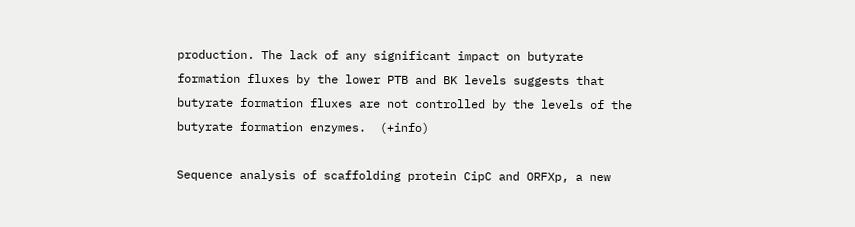production. The lack of any significant impact on butyrate formation fluxes by the lower PTB and BK levels suggests that butyrate formation fluxes are not controlled by the levels of the butyrate formation enzymes.  (+info)

Sequence analysis of scaffolding protein CipC and ORFXp, a new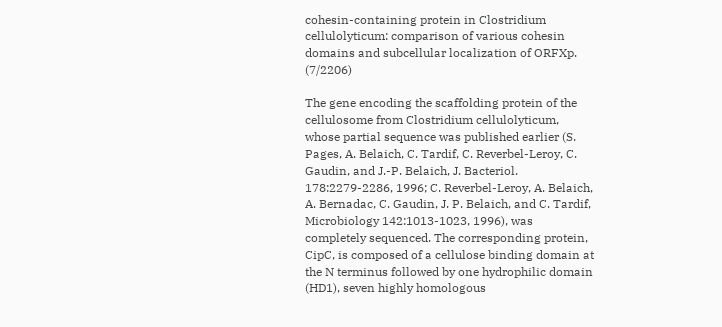cohesin-containing protein in Clostridium cellulolyticum: comparison of various cohesin domains and subcellular localization of ORFXp. (7/2206)

The gene encoding the scaffolding protein of the cellulosome from Clostridium cellulolyticum, whose partial sequence was published earlier (S. Pages, A. Belaich, C. Tardif, C. Reverbel-Leroy, C. Gaudin, and J.-P. Belaich, J. Bacteriol. 178:2279-2286, 1996; C. Reverbel-Leroy, A. Belaich, A. Bernadac, C. Gaudin, J. P. Belaich, and C. Tardif, Microbiology 142:1013-1023, 1996), was completely sequenced. The corresponding protein, CipC, is composed of a cellulose binding domain at the N terminus followed by one hydrophilic domain (HD1), seven highly homologous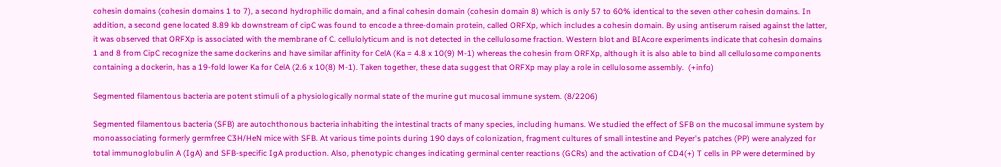cohesin domains (cohesin domains 1 to 7), a second hydrophilic domain, and a final cohesin domain (cohesin domain 8) which is only 57 to 60% identical to the seven other cohesin domains. In addition, a second gene located 8.89 kb downstream of cipC was found to encode a three-domain protein, called ORFXp, which includes a cohesin domain. By using antiserum raised against the latter, it was observed that ORFXp is associated with the membrane of C. cellulolyticum and is not detected in the cellulosome fraction. Western blot and BIAcore experiments indicate that cohesin domains 1 and 8 from CipC recognize the same dockerins and have similar affinity for CelA (Ka = 4.8 x 10(9) M-1) whereas the cohesin from ORFXp, although it is also able to bind all cellulosome components containing a dockerin, has a 19-fold lower Ka for CelA (2.6 x 10(8) M-1). Taken together, these data suggest that ORFXp may play a role in cellulosome assembly.  (+info)

Segmented filamentous bacteria are potent stimuli of a physiologically normal state of the murine gut mucosal immune system. (8/2206)

Segmented filamentous bacteria (SFB) are autochthonous bacteria inhabiting the intestinal tracts of many species, including humans. We studied the effect of SFB on the mucosal immune system by monoassociating formerly germfree C3H/HeN mice with SFB. At various time points during 190 days of colonization, fragment cultures of small intestine and Peyer's patches (PP) were analyzed for total immunoglobulin A (IgA) and SFB-specific IgA production. Also, phenotypic changes indicating germinal center reactions (GCRs) and the activation of CD4(+) T cells in PP were determined by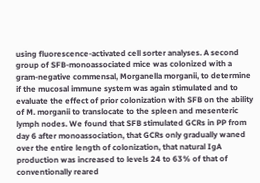using fluorescence-activated cell sorter analyses. A second group of SFB-monoassociated mice was colonized with a gram-negative commensal, Morganella morganii, to determine if the mucosal immune system was again stimulated and to evaluate the effect of prior colonization with SFB on the ability of M. morganii to translocate to the spleen and mesenteric lymph nodes. We found that SFB stimulated GCRs in PP from day 6 after monoassociation, that GCRs only gradually waned over the entire length of colonization, that natural IgA production was increased to levels 24 to 63% of that of conventionally reared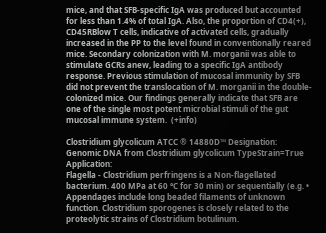mice, and that SFB-specific IgA was produced but accounted for less than 1.4% of total IgA. Also, the proportion of CD4(+), CD45RBlow T cells, indicative of activated cells, gradually increased in the PP to the level found in conventionally reared mice. Secondary colonization with M. morganii was able to stimulate GCRs anew, leading to a specific IgA antibody response. Previous stimulation of mucosal immunity by SFB did not prevent the translocation of M. morganii in the double-colonized mice. Our findings generally indicate that SFB are one of the single most potent microbial stimuli of the gut mucosal immune system.  (+info)

Clostridium glycolicum ATCC ® 14880D™ Designation: Genomic DNA from Clostridium glycolicum TypeStrain=True Application:
Flagella - Clostridium perfringens is a Non-flagellated bacterium. 400 MPa at 60 °C for 30 min) or sequentially (e.g. • Appendages include long beaded filaments of unknown function. Clostridium sporogenes is closely related to the proteolytic strains of Clostridium botulinum.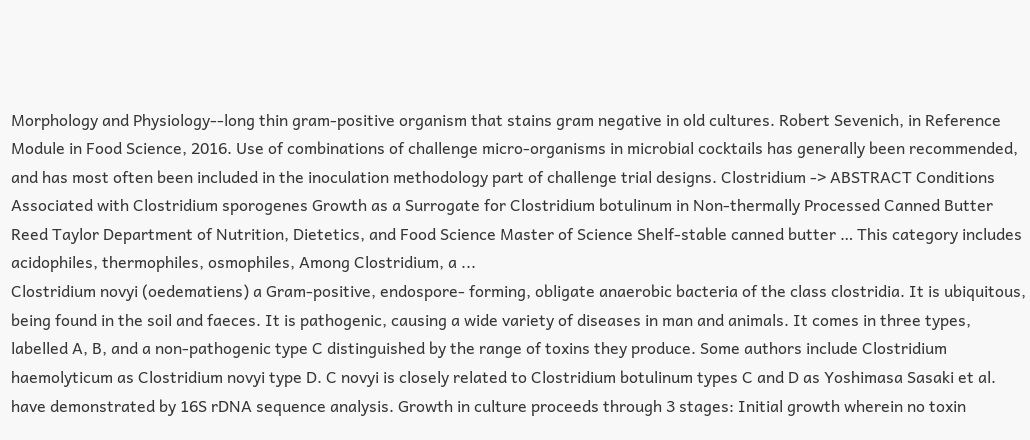Morphology and Physiology--long thin gram-positive organism that stains gram negative in old cultures. Robert Sevenich, in Reference Module in Food Science, 2016. Use of combinations of challenge micro-organisms in microbial cocktails has generally been recommended, and has most often been included in the inoculation methodology part of challenge trial designs. Clostridium -> ABSTRACT Conditions Associated with Clostridium sporogenes Growth as a Surrogate for Clostridium botulinum in Non-thermally Processed Canned Butter Reed Taylor Department of Nutrition, Dietetics, and Food Science Master of Science Shelf-stable canned butter … This category includes acidophiles, thermophiles, osmophiles, Among Clostridium, a ...
Clostridium novyi (oedematiens) a Gram-positive, endospore- forming, obligate anaerobic bacteria of the class clostridia. It is ubiquitous, being found in the soil and faeces. It is pathogenic, causing a wide variety of diseases in man and animals. It comes in three types, labelled A, B, and a non-pathogenic type C distinguished by the range of toxins they produce. Some authors include Clostridium haemolyticum as Clostridium novyi type D. C novyi is closely related to Clostridium botulinum types C and D as Yoshimasa Sasaki et al. have demonstrated by 16S rDNA sequence analysis. Growth in culture proceeds through 3 stages: Initial growth wherein no toxin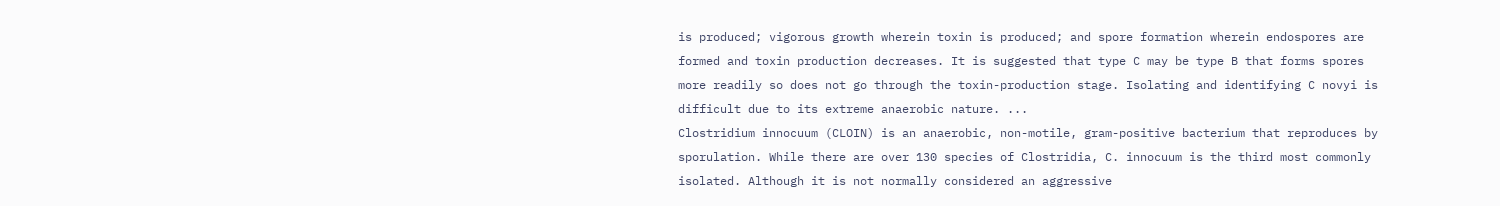is produced; vigorous growth wherein toxin is produced; and spore formation wherein endospores are formed and toxin production decreases. It is suggested that type C may be type B that forms spores more readily so does not go through the toxin-production stage. Isolating and identifying C novyi is difficult due to its extreme anaerobic nature. ...
Clostridium innocuum (CLOIN) is an anaerobic, non-motile, gram-positive bacterium that reproduces by sporulation. While there are over 130 species of Clostridia, C. innocuum is the third most commonly isolated. Although it is not normally considered an aggressive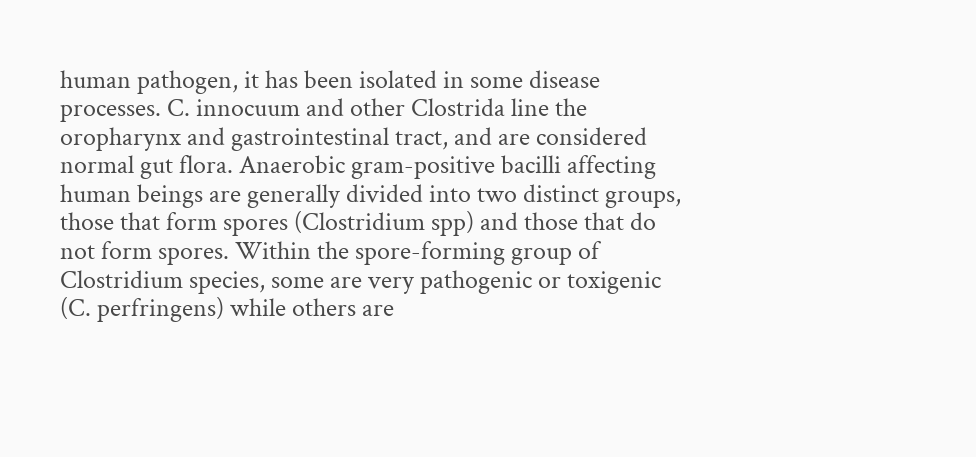human pathogen, it has been isolated in some disease processes. C. innocuum and other Clostrida line the oropharynx and gastrointestinal tract, and are considered normal gut flora. Anaerobic gram-positive bacilli affecting human beings are generally divided into two distinct groups, those that form spores (Clostridium spp) and those that do not form spores. Within the spore-forming group of Clostridium species, some are very pathogenic or toxigenic (C. perfringens) while others are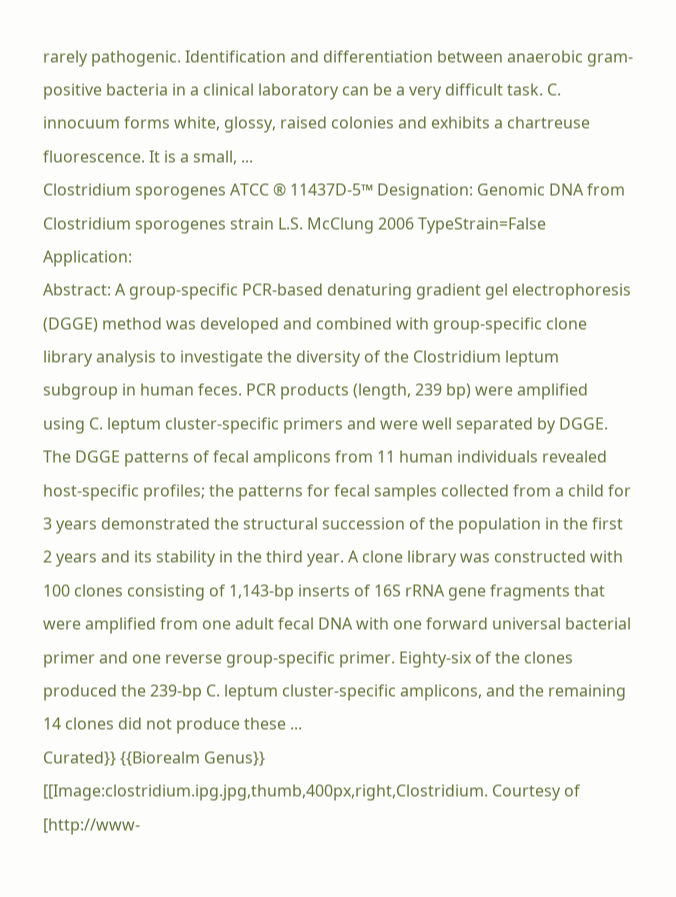rarely pathogenic. Identification and differentiation between anaerobic gram-positive bacteria in a clinical laboratory can be a very difficult task. C. innocuum forms white, glossy, raised colonies and exhibits a chartreuse fluorescence. It is a small, ...
Clostridium sporogenes ATCC ® 11437D-5™ Designation: Genomic DNA from Clostridium sporogenes strain L.S. McClung 2006 TypeStrain=False Application:
Abstract: A group-specific PCR-based denaturing gradient gel electrophoresis (DGGE) method was developed and combined with group-specific clone library analysis to investigate the diversity of the Clostridium leptum subgroup in human feces. PCR products (length, 239 bp) were amplified using C. leptum cluster-specific primers and were well separated by DGGE. The DGGE patterns of fecal amplicons from 11 human individuals revealed host-specific profiles; the patterns for fecal samples collected from a child for 3 years demonstrated the structural succession of the population in the first 2 years and its stability in the third year. A clone library was constructed with 100 clones consisting of 1,143-bp inserts of 16S rRNA gene fragments that were amplified from one adult fecal DNA with one forward universal bacterial primer and one reverse group-specific primer. Eighty-six of the clones produced the 239-bp C. leptum cluster-specific amplicons, and the remaining 14 clones did not produce these ...
Curated}} {{Biorealm Genus}} [[Image:clostridium.ipg.jpg,thumb,400px,right,Clostridium. Courtesy of [http://www-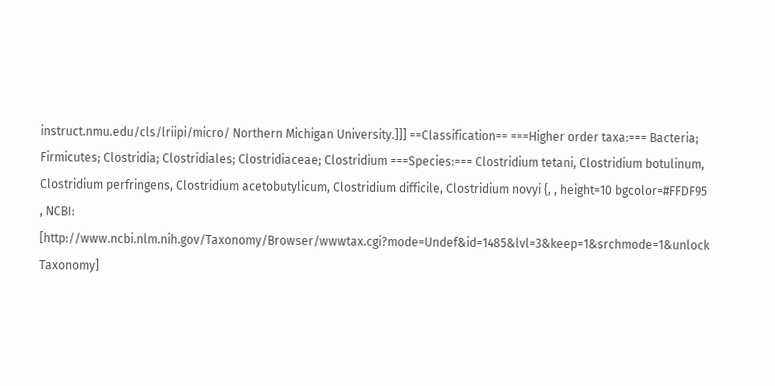instruct.nmu.edu/cls/lriipi/micro/ Northern Michigan University.]]] ==Classification== ===Higher order taxa:=== Bacteria; Firmicutes; Clostridia; Clostridiales; Clostridiaceae; Clostridium ===Species:=== Clostridium tetani, Clostridium botulinum, Clostridium perfringens, Clostridium acetobutylicum, Clostridium difficile, Clostridium novyi {, , height=10 bgcolor=#FFDF95 , NCBI: [http://www.ncbi.nlm.nih.gov/Taxonomy/Browser/wwwtax.cgi?mode=Undef&id=1485&lvl=3&keep=1&srchmode=1&unlock Taxonomy]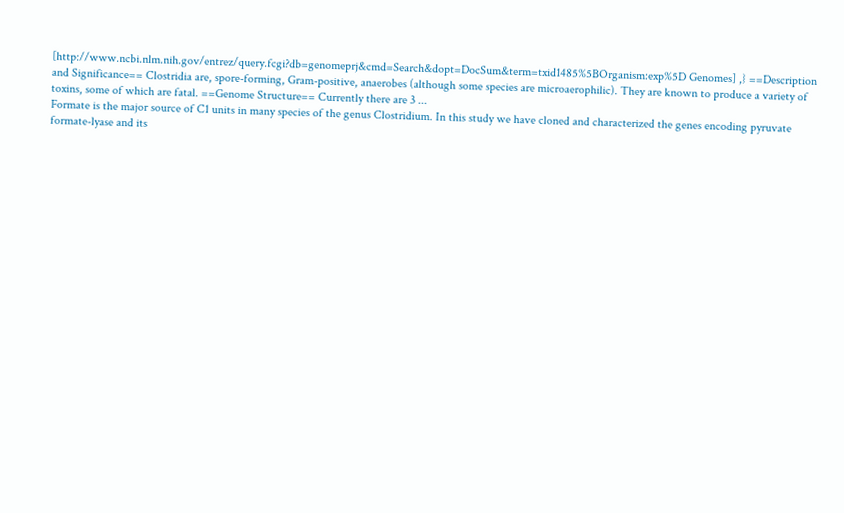[http://www.ncbi.nlm.nih.gov/entrez/query.fcgi?db=genomeprj&cmd=Search&dopt=DocSum&term=txid1485%5BOrganism:exp%5D Genomes] ,} ==Description and Significance== Clostridia are, spore-forming, Gram-positive, anaerobes (although some species are microaerophilic). They are known to produce a variety of toxins, some of which are fatal. ==Genome Structure== Currently there are 3 ...
Formate is the major source of C1 units in many species of the genus Clostridium. In this study we have cloned and characterized the genes encoding pyruvate formate-lyase and its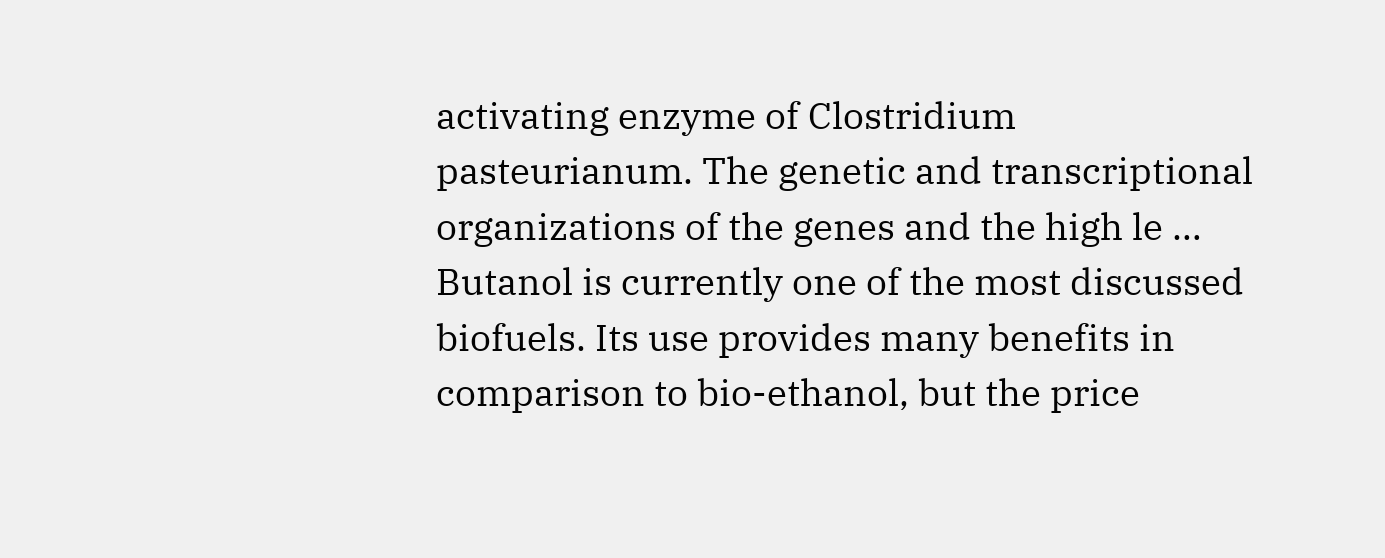activating enzyme of Clostridium pasteurianum. The genetic and transcriptional organizations of the genes and the high le …
Butanol is currently one of the most discussed biofuels. Its use provides many benefits in comparison to bio-ethanol, but the price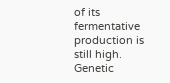of its fermentative production is still high. Genetic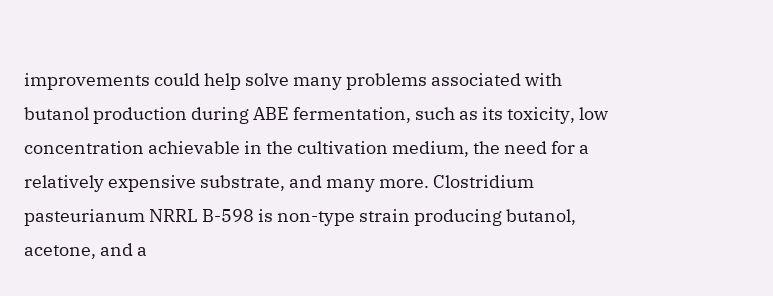improvements could help solve many problems associated with butanol production during ABE fermentation, such as its toxicity, low concentration achievable in the cultivation medium, the need for a relatively expensive substrate, and many more. Clostridium pasteurianum NRRL B-598 is non-type strain producing butanol, acetone, and a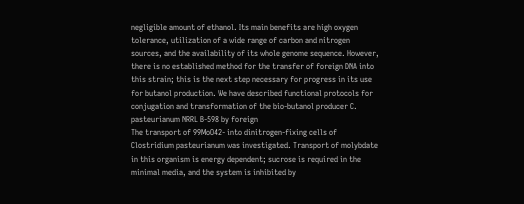negligible amount of ethanol. Its main benefits are high oxygen tolerance, utilization of a wide range of carbon and nitrogen sources, and the availability of its whole genome sequence. However, there is no established method for the transfer of foreign DNA into this strain; this is the next step necessary for progress in its use for butanol production. We have described functional protocols for conjugation and transformation of the bio-butanol producer C. pasteurianum NRRL B-598 by foreign
The transport of 99MoO42- into dinitrogen-fixing cells of Clostridium pasteurianum was investigated. Transport of molybdate in this organism is energy dependent; sucrose is required in the minimal media, and the system is inhibited by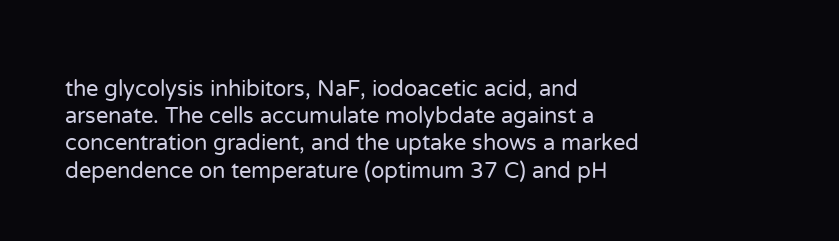the glycolysis inhibitors, NaF, iodoacetic acid, and arsenate. The cells accumulate molybdate against a concentration gradient, and the uptake shows a marked dependence on temperature (optimum 37 C) and pH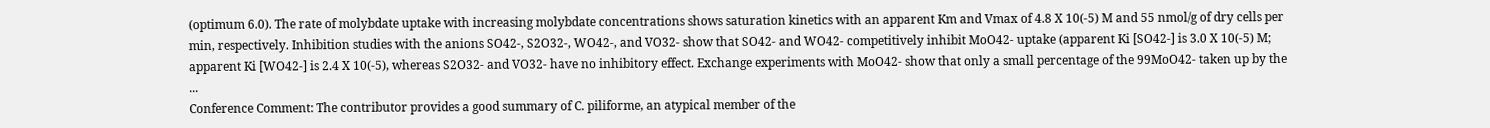(optimum 6.0). The rate of molybdate uptake with increasing molybdate concentrations shows saturation kinetics with an apparent Km and Vmax of 4.8 X 10(-5) M and 55 nmol/g of dry cells per min, respectively. Inhibition studies with the anions SO42-, S2O32-, WO42-, and VO32- show that SO42- and WO42- competitively inhibit MoO42- uptake (apparent Ki [SO42-] is 3.0 X 10(-5) M; apparent Ki [WO42-] is 2.4 X 10(-5), whereas S2O32- and VO32- have no inhibitory effect. Exchange experiments with MoO42- show that only a small percentage of the 99MoO42- taken up by the ...
Conference Comment: The contributor provides a good summary of C. piliforme, an atypical member of the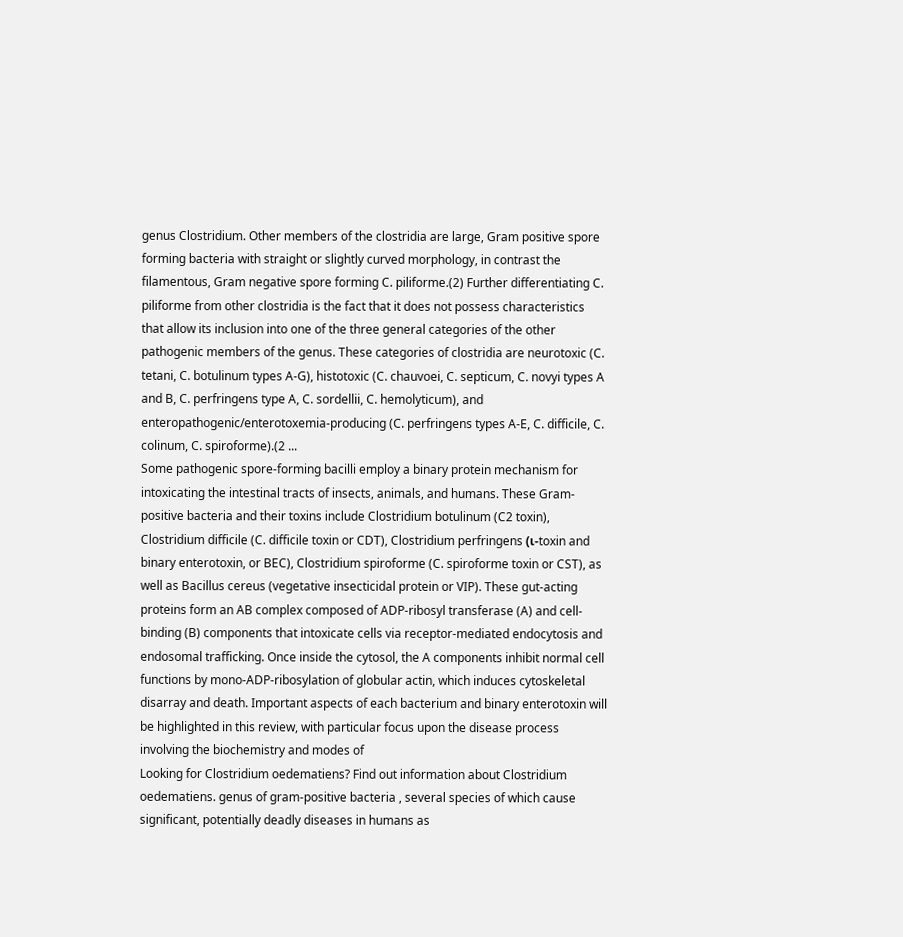genus Clostridium. Other members of the clostridia are large, Gram positive spore forming bacteria with straight or slightly curved morphology, in contrast the filamentous, Gram negative spore forming C. piliforme.(2) Further differentiating C. piliforme from other clostridia is the fact that it does not possess characteristics that allow its inclusion into one of the three general categories of the other pathogenic members of the genus. These categories of clostridia are neurotoxic (C. tetani, C. botulinum types A-G), histotoxic (C. chauvoei, C. septicum, C. novyi types A and B, C. perfringens type A, C. sordellii, C. hemolyticum), and enteropathogenic/enterotoxemia-producing (C. perfringens types A-E, C. difficile, C. colinum, C. spiroforme).(2 ...
Some pathogenic spore-forming bacilli employ a binary protein mechanism for intoxicating the intestinal tracts of insects, animals, and humans. These Gram-positive bacteria and their toxins include Clostridium botulinum (C2 toxin), Clostridium difficile (C. difficile toxin or CDT), Clostridium perfringens (ι-toxin and binary enterotoxin, or BEC), Clostridium spiroforme (C. spiroforme toxin or CST), as well as Bacillus cereus (vegetative insecticidal protein or VIP). These gut-acting proteins form an AB complex composed of ADP-ribosyl transferase (A) and cell-binding (B) components that intoxicate cells via receptor-mediated endocytosis and endosomal trafficking. Once inside the cytosol, the A components inhibit normal cell functions by mono-ADP-ribosylation of globular actin, which induces cytoskeletal disarray and death. Important aspects of each bacterium and binary enterotoxin will be highlighted in this review, with particular focus upon the disease process involving the biochemistry and modes of
Looking for Clostridium oedematiens? Find out information about Clostridium oedematiens. genus of gram-positive bacteria , several species of which cause significant, potentially deadly diseases in humans as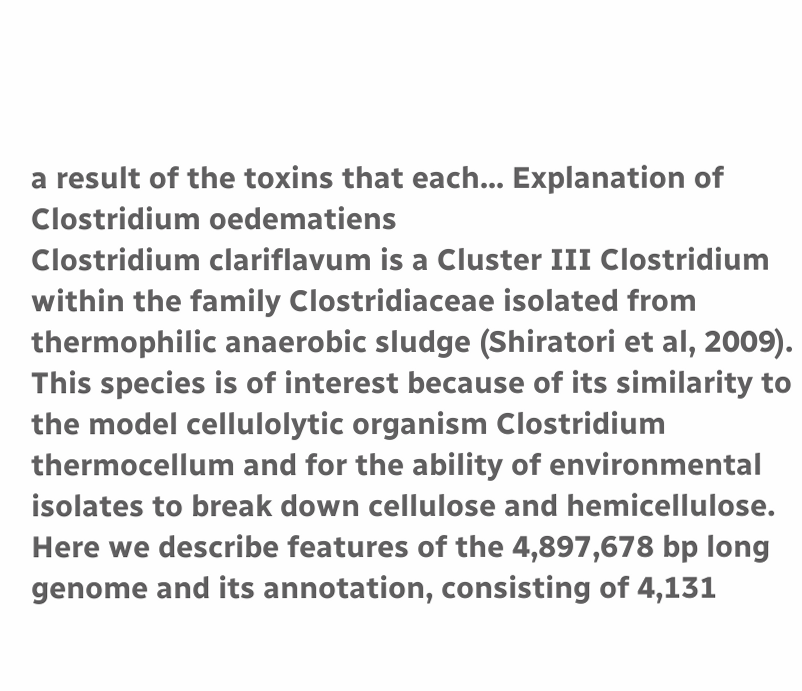a result of the toxins that each... Explanation of Clostridium oedematiens
Clostridium clariflavum is a Cluster III Clostridium within the family Clostridiaceae isolated from thermophilic anaerobic sludge (Shiratori et al, 2009). This species is of interest because of its similarity to the model cellulolytic organism Clostridium thermocellum and for the ability of environmental isolates to break down cellulose and hemicellulose. Here we describe features of the 4,897,678 bp long genome and its annotation, consisting of 4,131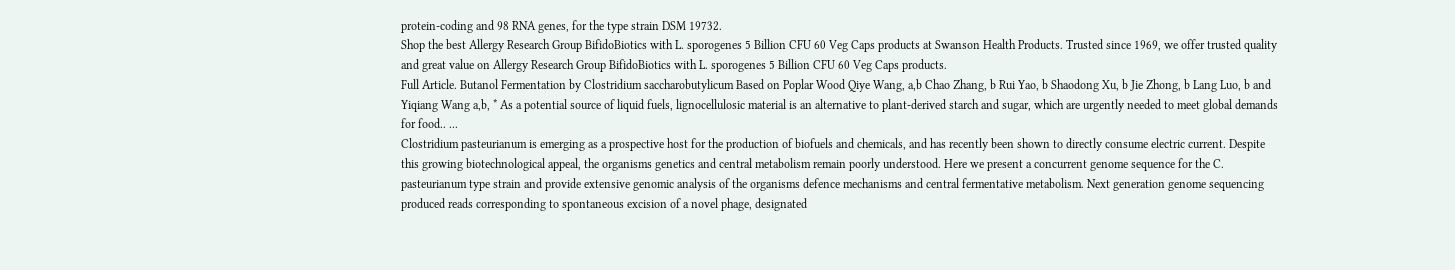protein-coding and 98 RNA genes, for the type strain DSM 19732.
Shop the best Allergy Research Group BifidoBiotics with L. sporogenes 5 Billion CFU 60 Veg Caps products at Swanson Health Products. Trusted since 1969, we offer trusted quality and great value on Allergy Research Group BifidoBiotics with L. sporogenes 5 Billion CFU 60 Veg Caps products.
Full Article. Butanol Fermentation by Clostridium saccharobutylicum Based on Poplar Wood Qiye Wang, a,b Chao Zhang, b Rui Yao, b Shaodong Xu, b Jie Zhong, b Lang Luo, b and Yiqiang Wang a,b, * As a potential source of liquid fuels, lignocellulosic material is an alternative to plant-derived starch and sugar, which are urgently needed to meet global demands for food.. ...
Clostridium pasteurianum is emerging as a prospective host for the production of biofuels and chemicals, and has recently been shown to directly consume electric current. Despite this growing biotechnological appeal, the organisms genetics and central metabolism remain poorly understood. Here we present a concurrent genome sequence for the C. pasteurianum type strain and provide extensive genomic analysis of the organisms defence mechanisms and central fermentative metabolism. Next generation genome sequencing produced reads corresponding to spontaneous excision of a novel phage, designated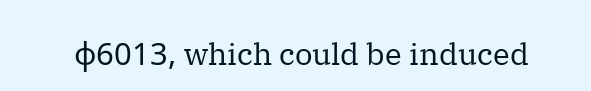φ6013, which could be induced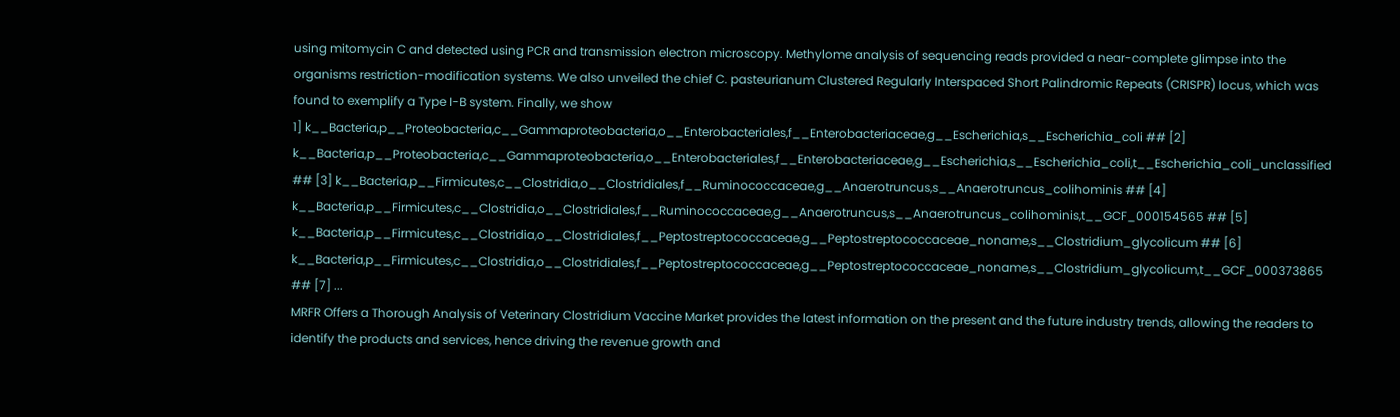using mitomycin C and detected using PCR and transmission electron microscopy. Methylome analysis of sequencing reads provided a near-complete glimpse into the organisms restriction-modification systems. We also unveiled the chief C. pasteurianum Clustered Regularly Interspaced Short Palindromic Repeats (CRISPR) locus, which was found to exemplify a Type I-B system. Finally, we show
1] k__Bacteria,p__Proteobacteria,c__Gammaproteobacteria,o__Enterobacteriales,f__Enterobacteriaceae,g__Escherichia,s__Escherichia_coli ## [2] k__Bacteria,p__Proteobacteria,c__Gammaproteobacteria,o__Enterobacteriales,f__Enterobacteriaceae,g__Escherichia,s__Escherichia_coli,t__Escherichia_coli_unclassified ## [3] k__Bacteria,p__Firmicutes,c__Clostridia,o__Clostridiales,f__Ruminococcaceae,g__Anaerotruncus,s__Anaerotruncus_colihominis ## [4] k__Bacteria,p__Firmicutes,c__Clostridia,o__Clostridiales,f__Ruminococcaceae,g__Anaerotruncus,s__Anaerotruncus_colihominis,t__GCF_000154565 ## [5] k__Bacteria,p__Firmicutes,c__Clostridia,o__Clostridiales,f__Peptostreptococcaceae,g__Peptostreptococcaceae_noname,s__Clostridium_glycolicum ## [6] k__Bacteria,p__Firmicutes,c__Clostridia,o__Clostridiales,f__Peptostreptococcaceae,g__Peptostreptococcaceae_noname,s__Clostridium_glycolicum,t__GCF_000373865 ## [7] ...
MRFR Offers a Thorough Analysis of Veterinary Clostridium Vaccine Market provides the latest information on the present and the future industry trends, allowing the readers to identify the products and services, hence driving the revenue growth and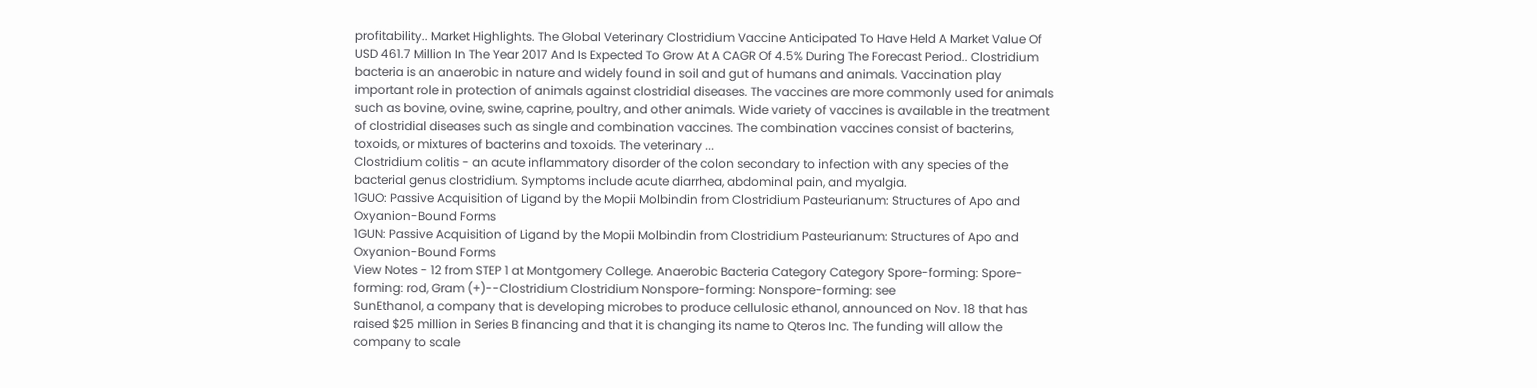profitability.. Market Highlights. The Global Veterinary Clostridium Vaccine Anticipated To Have Held A Market Value Of USD 461.7 Million In The Year 2017 And Is Expected To Grow At A CAGR Of 4.5% During The Forecast Period.. Clostridium bacteria is an anaerobic in nature and widely found in soil and gut of humans and animals. Vaccination play important role in protection of animals against clostridial diseases. The vaccines are more commonly used for animals such as bovine, ovine, swine, caprine, poultry, and other animals. Wide variety of vaccines is available in the treatment of clostridial diseases such as single and combination vaccines. The combination vaccines consist of bacterins, toxoids, or mixtures of bacterins and toxoids. The veterinary ...
Clostridium colitis - an acute inflammatory disorder of the colon secondary to infection with any species of the bacterial genus clostridium. Symptoms include acute diarrhea, abdominal pain, and myalgia.
1GUO: Passive Acquisition of Ligand by the Mopii Molbindin from Clostridium Pasteurianum: Structures of Apo and Oxyanion-Bound Forms
1GUN: Passive Acquisition of Ligand by the Mopii Molbindin from Clostridium Pasteurianum: Structures of Apo and Oxyanion-Bound Forms
View Notes - 12 from STEP 1 at Montgomery College. Anaerobic Bacteria Category Category Spore-forming: Spore-forming: rod, Gram (+)--Clostridium Clostridium Nonspore-forming: Nonspore-forming: see
SunEthanol, a company that is developing microbes to produce cellulosic ethanol, announced on Nov. 18 that has raised $25 million in Series B financing and that it is changing its name to Qteros Inc. The funding will allow the company to scale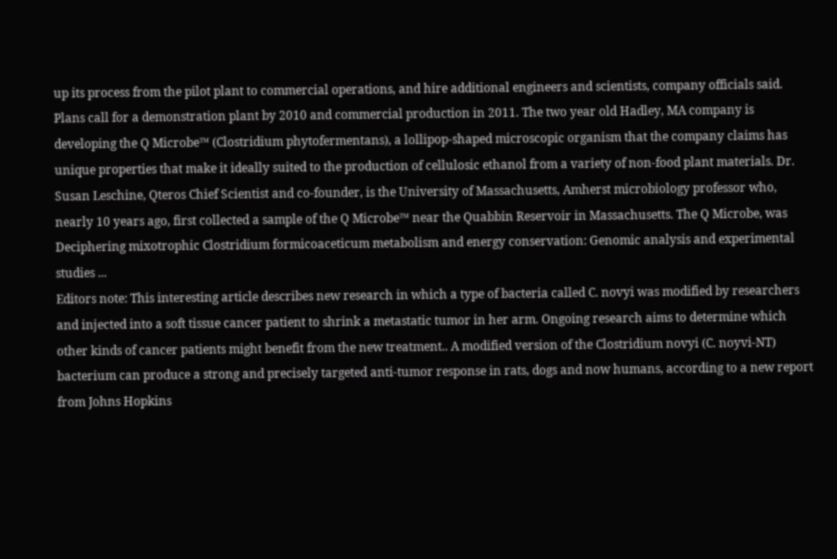up its process from the pilot plant to commercial operations, and hire additional engineers and scientists, company officials said. Plans call for a demonstration plant by 2010 and commercial production in 2011. The two year old Hadley, MA company is developing the Q Microbe™ (Clostridium phytofermentans), a lollipop-shaped microscopic organism that the company claims has unique properties that make it ideally suited to the production of cellulosic ethanol from a variety of non-food plant materials. Dr. Susan Leschine, Qteros Chief Scientist and co-founder, is the University of Massachusetts, Amherst microbiology professor who, nearly 10 years ago, first collected a sample of the Q Microbe™ near the Quabbin Reservoir in Massachusetts. The Q Microbe, was
Deciphering mixotrophic Clostridium formicoaceticum metabolism and energy conservation: Genomic analysis and experimental studies ...
Editors note: This interesting article describes new research in which a type of bacteria called C. novyi was modified by researchers and injected into a soft tissue cancer patient to shrink a metastatic tumor in her arm. Ongoing research aims to determine which other kinds of cancer patients might benefit from the new treatment.. A modified version of the Clostridium novyi (C. noyvi-NT) bacterium can produce a strong and precisely targeted anti-tumor response in rats, dogs and now humans, according to a new report from Johns Hopkins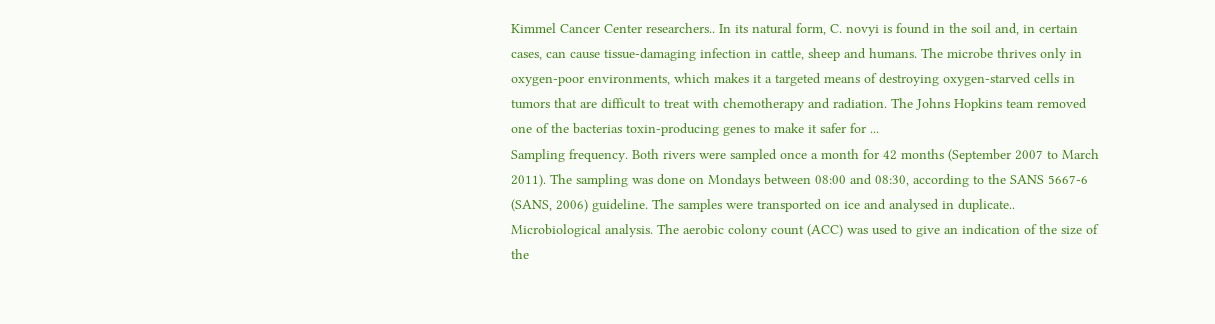Kimmel Cancer Center researchers.. In its natural form, C. novyi is found in the soil and, in certain cases, can cause tissue-damaging infection in cattle, sheep and humans. The microbe thrives only in oxygen-poor environments, which makes it a targeted means of destroying oxygen-starved cells in tumors that are difficult to treat with chemotherapy and radiation. The Johns Hopkins team removed one of the bacterias toxin-producing genes to make it safer for ...
Sampling frequency. Both rivers were sampled once a month for 42 months (September 2007 to March 2011). The sampling was done on Mondays between 08:00 and 08:30, according to the SANS 5667-6 (SANS, 2006) guideline. The samples were transported on ice and analysed in duplicate.. Microbiological analysis. The aerobic colony count (ACC) was used to give an indication of the size of the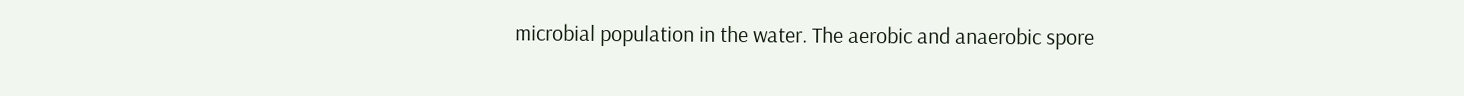microbial population in the water. The aerobic and anaerobic spore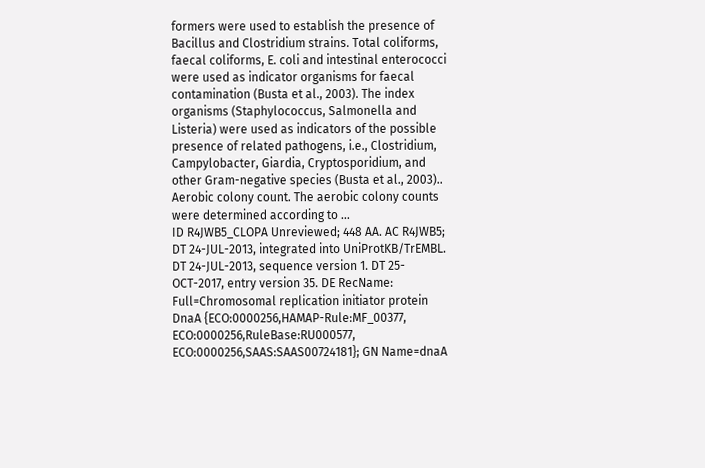formers were used to establish the presence of Bacillus and Clostridium strains. Total coliforms, faecal coliforms, E. coli and intestinal enterococci were used as indicator organisms for faecal contamination (Busta et al., 2003). The index organisms (Staphylococcus, Salmonella and Listeria) were used as indicators of the possible presence of related pathogens, i.e., Clostridium, Campylobacter, Giardia, Cryptosporidium, and other Gram-negative species (Busta et al., 2003).. Aerobic colony count. The aerobic colony counts were determined according to ...
ID R4JWB5_CLOPA Unreviewed; 448 AA. AC R4JWB5; DT 24-JUL-2013, integrated into UniProtKB/TrEMBL. DT 24-JUL-2013, sequence version 1. DT 25-OCT-2017, entry version 35. DE RecName: Full=Chromosomal replication initiator protein DnaA {ECO:0000256,HAMAP-Rule:MF_00377, ECO:0000256,RuleBase:RU000577, ECO:0000256,SAAS:SAAS00724181}; GN Name=dnaA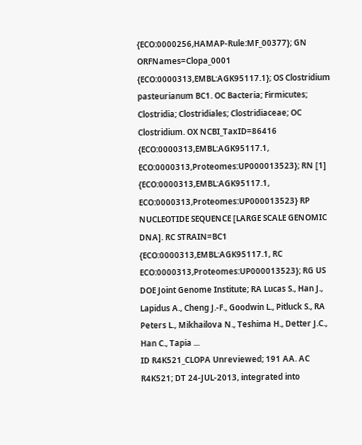{ECO:0000256,HAMAP-Rule:MF_00377}; GN ORFNames=Clopa_0001 {ECO:0000313,EMBL:AGK95117.1}; OS Clostridium pasteurianum BC1. OC Bacteria; Firmicutes; Clostridia; Clostridiales; Clostridiaceae; OC Clostridium. OX NCBI_TaxID=86416 {ECO:0000313,EMBL:AGK95117.1, ECO:0000313,Proteomes:UP000013523}; RN [1] {ECO:0000313,EMBL:AGK95117.1, ECO:0000313,Proteomes:UP000013523} RP NUCLEOTIDE SEQUENCE [LARGE SCALE GENOMIC DNA]. RC STRAIN=BC1 {ECO:0000313,EMBL:AGK95117.1, RC ECO:0000313,Proteomes:UP000013523}; RG US DOE Joint Genome Institute; RA Lucas S., Han J., Lapidus A., Cheng J.-F., Goodwin L., Pitluck S., RA Peters L., Mikhailova N., Teshima H., Detter J.C., Han C., Tapia ...
ID R4K521_CLOPA Unreviewed; 191 AA. AC R4K521; DT 24-JUL-2013, integrated into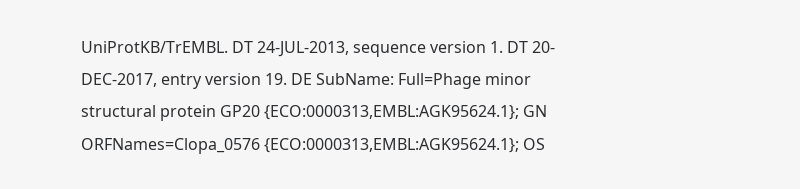UniProtKB/TrEMBL. DT 24-JUL-2013, sequence version 1. DT 20-DEC-2017, entry version 19. DE SubName: Full=Phage minor structural protein GP20 {ECO:0000313,EMBL:AGK95624.1}; GN ORFNames=Clopa_0576 {ECO:0000313,EMBL:AGK95624.1}; OS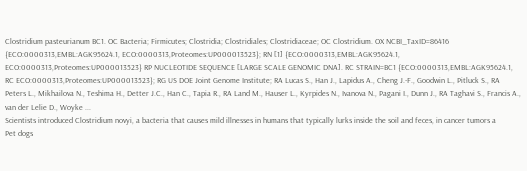Clostridium pasteurianum BC1. OC Bacteria; Firmicutes; Clostridia; Clostridiales; Clostridiaceae; OC Clostridium. OX NCBI_TaxID=86416 {ECO:0000313,EMBL:AGK95624.1, ECO:0000313,Proteomes:UP000013523}; RN [1] {ECO:0000313,EMBL:AGK95624.1, ECO:0000313,Proteomes:UP000013523} RP NUCLEOTIDE SEQUENCE [LARGE SCALE GENOMIC DNA]. RC STRAIN=BC1 {ECO:0000313,EMBL:AGK95624.1, RC ECO:0000313,Proteomes:UP000013523}; RG US DOE Joint Genome Institute; RA Lucas S., Han J., Lapidus A., Cheng J.-F., Goodwin L., Pitluck S., RA Peters L., Mikhailova N., Teshima H., Detter J.C., Han C., Tapia R., RA Land M., Hauser L., Kyrpides N., Ivanova N., Pagani I., Dunn J., RA Taghavi S., Francis A., van der Lelie D., Woyke ...
Scientists introduced Clostridium novyi, a bacteria that causes mild illnesses in humans that typically lurks inside the soil and feces, in cancer tumors a
Pet dogs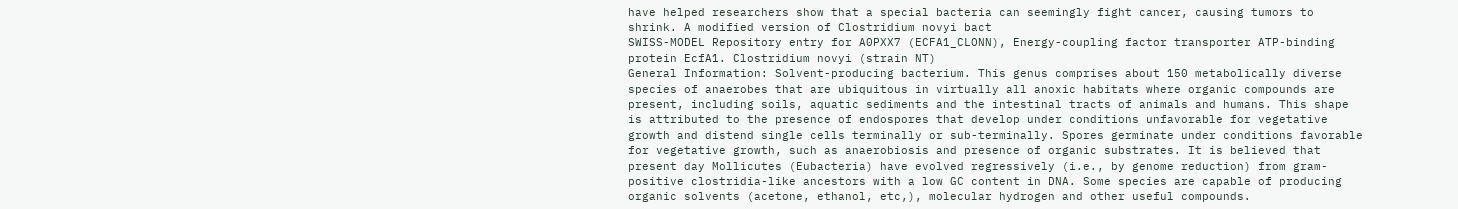have helped researchers show that a special bacteria can seemingly fight cancer, causing tumors to shrink. A modified version of Clostridium novyi bact
SWISS-MODEL Repository entry for A0PXX7 (ECFA1_CLONN), Energy-coupling factor transporter ATP-binding protein EcfA1. Clostridium novyi (strain NT)
General Information: Solvent-producing bacterium. This genus comprises about 150 metabolically diverse species of anaerobes that are ubiquitous in virtually all anoxic habitats where organic compounds are present, including soils, aquatic sediments and the intestinal tracts of animals and humans. This shape is attributed to the presence of endospores that develop under conditions unfavorable for vegetative growth and distend single cells terminally or sub-terminally. Spores germinate under conditions favorable for vegetative growth, such as anaerobiosis and presence of organic substrates. It is believed that present day Mollicutes (Eubacteria) have evolved regressively (i.e., by genome reduction) from gram-positive clostridia-like ancestors with a low GC content in DNA. Some species are capable of producing organic solvents (acetone, ethanol, etc,), molecular hydrogen and other useful compounds.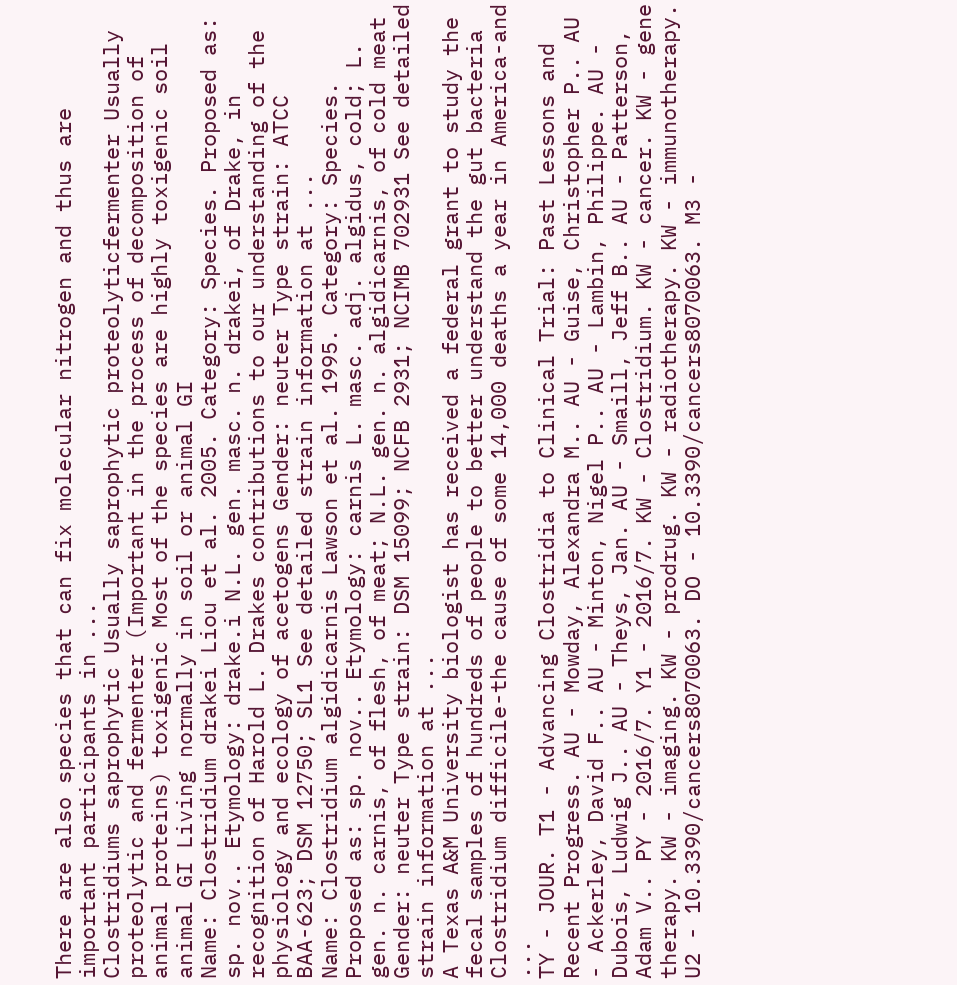There are also species that can fix molecular nitrogen and thus are important participants in ...
Clostridiums saprophytic Usually saprophytic proteolyticfermenter Usually proteolytic and fermenter (Important in the process of decomposition of animal proteins) toxigenic Most of the species are highly toxigenic soil animal GI Living normally in soil or animal GI
Name: Clostridium drakei Liou et al. 2005. Category: Species. Proposed as: sp. nov.. Etymology: drake.i N.L. gen. masc. n. drakei, of Drake, in recognition of Harold L. Drakes contributions to our understanding of the physiology and ecology of acetogens Gender: neuter Type strain: ATCC BAA-623; DSM 12750; SL1 See detailed strain information at ...
Name: Clostridium algidicarnis Lawson et al. 1995. Category: Species. Proposed as: sp. nov.. Etymology: carnis L. masc. adj. algidus, cold; L. gen. n. carnis, of flesh, of meat; N.L. gen. n. algidicarnis, of cold meat Gender: neuter Type strain: DSM 15099; NCFB 2931; NCIMB 702931 See detailed strain information at ...
A Texas A&M University biologist has received a federal grant to study the fecal samples of hundreds of people to better understand the gut bacteria Clostridium difficile-the cause of some 14,000 deaths a year in America-and ...
TY - JOUR. T1 - Advancing Clostridia to Clinical Trial: Past Lessons and Recent Progress. AU - Mowday, Alexandra M.. AU - Guise, Christopher P.. AU - Ackerley, David F.. AU - Minton, Nigel P.. AU - Lambin, Philippe. AU - Dubois, Ludwig J.. AU - Theys, Jan. AU - Smaill, Jeff B.. AU - Patterson, Adam V.. PY - 2016/7. Y1 - 2016/7. KW - Clostridium. KW - cancer. KW - gene therapy. KW - imaging. KW - prodrug. KW - radiotherapy. KW - immunotherapy. U2 - 10.3390/cancers8070063. DO - 10.3390/cancers8070063. M3 -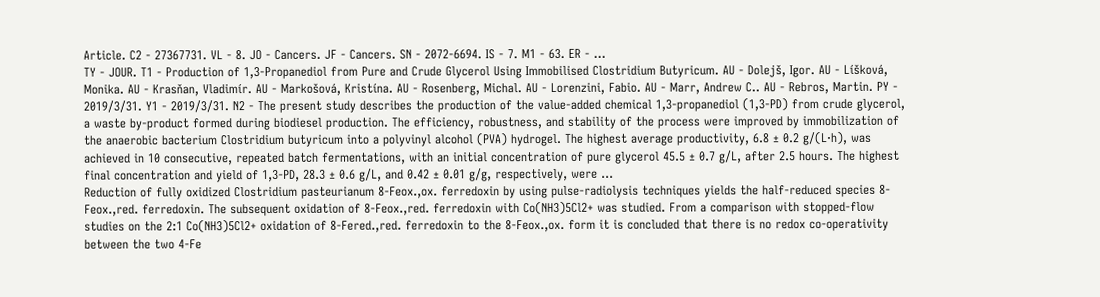Article. C2 - 27367731. VL - 8. JO - Cancers. JF - Cancers. SN - 2072-6694. IS - 7. M1 - 63. ER - ...
TY - JOUR. T1 - Production of 1,3-Propanediol from Pure and Crude Glycerol Using Immobilised Clostridium Butyricum. AU - Dolejš, Igor. AU - Líšková, Monika. AU - Krasňan, Vladimír. AU - Markošová, Kristína. AU - Rosenberg, Michal. AU - Lorenzini, Fabio. AU - Marr, Andrew C.. AU - Rebros, Martin. PY - 2019/3/31. Y1 - 2019/3/31. N2 - The present study describes the production of the value-added chemical 1,3-propanediol (1,3-PD) from crude glycerol, a waste by-product formed during biodiesel production. The efficiency, robustness, and stability of the process were improved by immobilization of the anaerobic bacterium Clostridium butyricum into a polyvinyl alcohol (PVA) hydrogel. The highest average productivity, 6.8 ± 0.2 g/(L·h), was achieved in 10 consecutive, repeated batch fermentations, with an initial concentration of pure glycerol 45.5 ± 0.7 g/L, after 2.5 hours. The highest final concentration and yield of 1,3-PD, 28.3 ± 0.6 g/L, and 0.42 ± 0.01 g/g, respectively, were ...
Reduction of fully oxidized Clostridium pasteurianum 8-Feox.,ox. ferredoxin by using pulse-radiolysis techniques yields the half-reduced species 8-Feox.,red. ferredoxin. The subsequent oxidation of 8-Feox.,red. ferredoxin with Co(NH3)5Cl2+ was studied. From a comparison with stopped-flow studies on the 2:1 Co(NH3)5Cl2+ oxidation of 8-Fered.,red. ferredoxin to the 8-Feox.,ox. form it is concluded that there is no redox co-operativity between the two 4-Fe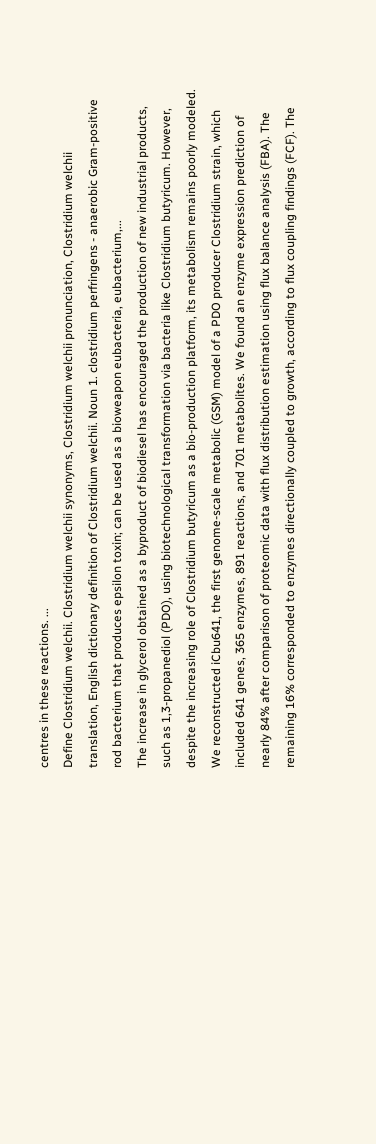centres in these reactions. ...
Define Clostridium welchii. Clostridium welchii synonyms, Clostridium welchii pronunciation, Clostridium welchii translation, English dictionary definition of Clostridium welchii. Noun 1. clostridium perfringens - anaerobic Gram-positive rod bacterium that produces epsilon toxin; can be used as a bioweapon eubacteria, eubacterium,...
The increase in glycerol obtained as a byproduct of biodiesel has encouraged the production of new industrial products, such as 1,3-propanediol (PDO), using biotechnological transformation via bacteria like Clostridium butyricum. However, despite the increasing role of Clostridium butyricum as a bio-production platform, its metabolism remains poorly modeled. We reconstructed iCbu641, the first genome-scale metabolic (GSM) model of a PDO producer Clostridium strain, which included 641 genes, 365 enzymes, 891 reactions, and 701 metabolites. We found an enzyme expression prediction of nearly 84% after comparison of proteomic data with flux distribution estimation using flux balance analysis (FBA). The remaining 16% corresponded to enzymes directionally coupled to growth, according to flux coupling findings (FCF). The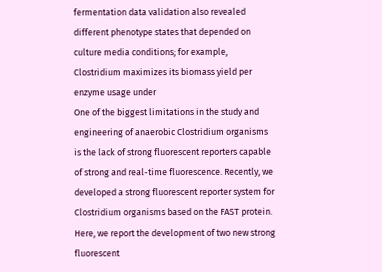fermentation data validation also revealed different phenotype states that depended on culture media conditions; for example, Clostridium maximizes its biomass yield per enzyme usage under
One of the biggest limitations in the study and engineering of anaerobic Clostridium organisms is the lack of strong fluorescent reporters capable of strong and real-time fluorescence. Recently, we developed a strong fluorescent reporter system for Clostridium organisms based on the FAST protein. Here, we report the development of two new strong fluorescent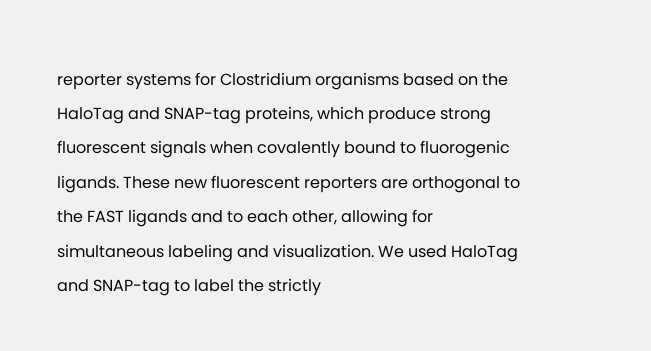reporter systems for Clostridium organisms based on the HaloTag and SNAP-tag proteins, which produce strong fluorescent signals when covalently bound to fluorogenic ligands. These new fluorescent reporters are orthogonal to the FAST ligands and to each other, allowing for simultaneous labeling and visualization. We used HaloTag and SNAP-tag to label the strictly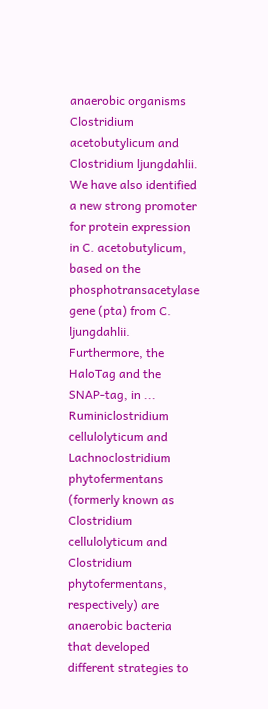anaerobic organisms Clostridium acetobutylicum and Clostridium ljungdahlii. We have also identified a new strong promoter for protein expression in C. acetobutylicum, based on the phosphotransacetylase gene (pta) from C. ljungdahlii. Furthermore, the HaloTag and the SNAP-tag, in ...
Ruminiclostridium cellulolyticum and Lachnoclostridium phytofermentans (formerly known as Clostridium cellulolyticum and Clostridium phytofermentans, respectively) are anaerobic bacteria that developed different strategies to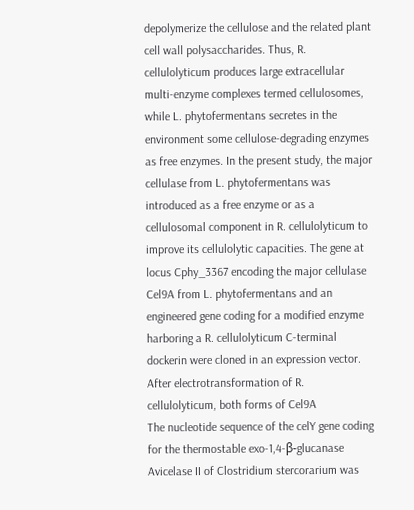depolymerize the cellulose and the related plant cell wall polysaccharides. Thus, R. cellulolyticum produces large extracellular multi-enzyme complexes termed cellulosomes, while L. phytofermentans secretes in the environment some cellulose-degrading enzymes as free enzymes. In the present study, the major cellulase from L. phytofermentans was introduced as a free enzyme or as a cellulosomal component in R. cellulolyticum to improve its cellulolytic capacities. The gene at locus Cphy_3367 encoding the major cellulase Cel9A from L. phytofermentans and an engineered gene coding for a modified enzyme harboring a R. cellulolyticum C-terminal dockerin were cloned in an expression vector. After electrotransformation of R. cellulolyticum, both forms of Cel9A
The nucleotide sequence of the celY gene coding for the thermostable exo-1,4-β-glucanase Avicelase II of Clostridium stercorarium was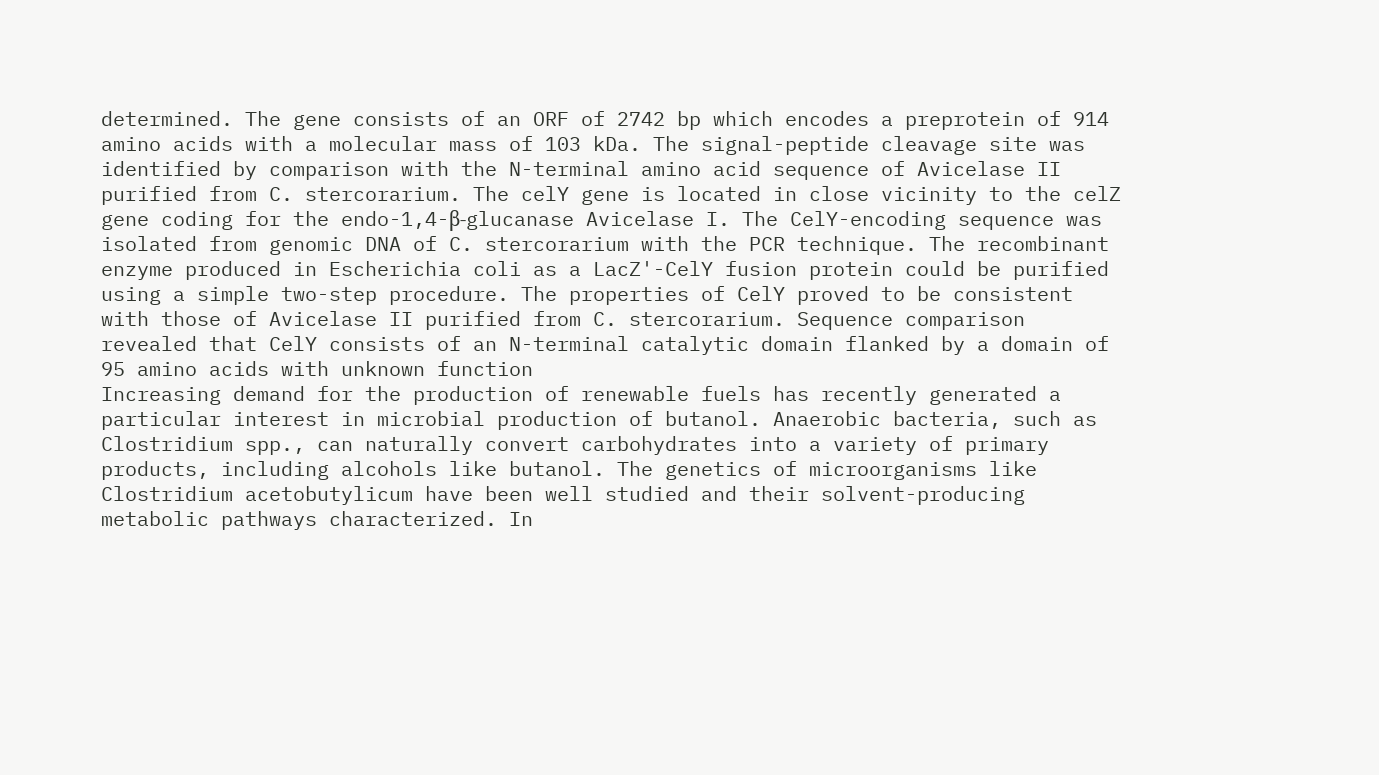determined. The gene consists of an ORF of 2742 bp which encodes a preprotein of 914 amino acids with a molecular mass of 103 kDa. The signal-peptide cleavage site was identified by comparison with the N-terminal amino acid sequence of Avicelase II purified from C. stercorarium. The celY gene is located in close vicinity to the celZ gene coding for the endo-1,4-β-glucanase Avicelase I. The CelY-encoding sequence was isolated from genomic DNA of C. stercorarium with the PCR technique. The recombinant enzyme produced in Escherichia coli as a LacZ'-CelY fusion protein could be purified using a simple two-step procedure. The properties of CelY proved to be consistent with those of Avicelase II purified from C. stercorarium. Sequence comparison revealed that CelY consists of an N-terminal catalytic domain flanked by a domain of 95 amino acids with unknown function
Increasing demand for the production of renewable fuels has recently generated a particular interest in microbial production of butanol. Anaerobic bacteria, such as Clostridium spp., can naturally convert carbohydrates into a variety of primary products, including alcohols like butanol. The genetics of microorganisms like Clostridium acetobutylicum have been well studied and their solvent-producing metabolic pathways characterized. In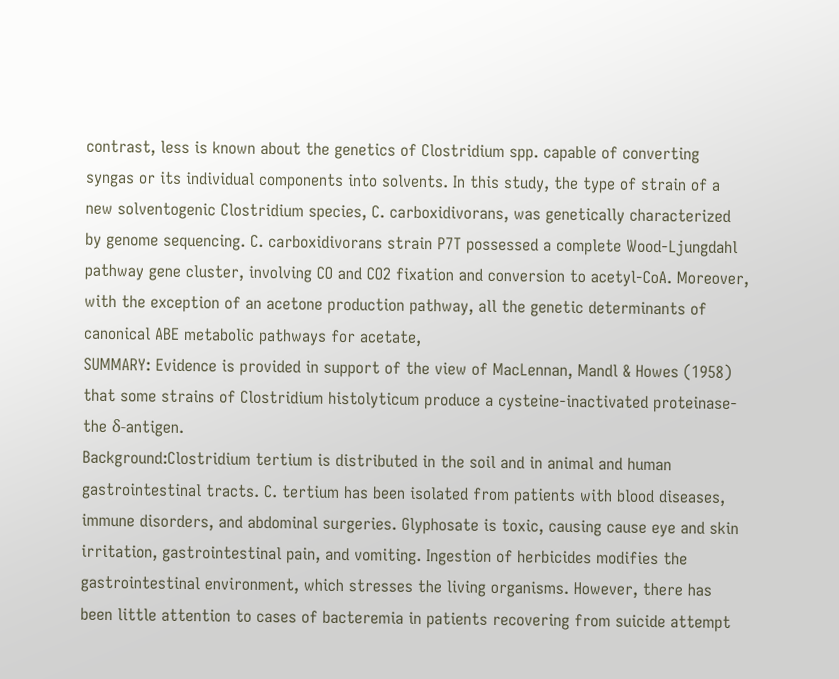contrast, less is known about the genetics of Clostridium spp. capable of converting syngas or its individual components into solvents. In this study, the type of strain of a new solventogenic Clostridium species, C. carboxidivorans, was genetically characterized by genome sequencing. C. carboxidivorans strain P7T possessed a complete Wood-Ljungdahl pathway gene cluster, involving CO and CO2 fixation and conversion to acetyl-CoA. Moreover, with the exception of an acetone production pathway, all the genetic determinants of canonical ABE metabolic pathways for acetate,
SUMMARY: Evidence is provided in support of the view of MacLennan, Mandl & Howes (1958) that some strains of Clostridium histolyticum produce a cysteine-inactivated proteinase-the δ-antigen.
Background:Clostridium tertium is distributed in the soil and in animal and human gastrointestinal tracts. C. tertium has been isolated from patients with blood diseases, immune disorders, and abdominal surgeries. Glyphosate is toxic, causing cause eye and skin irritation, gastrointestinal pain, and vomiting. Ingestion of herbicides modifies the gastrointestinal environment, which stresses the living organisms. However, there has been little attention to cases of bacteremia in patients recovering from suicide attempt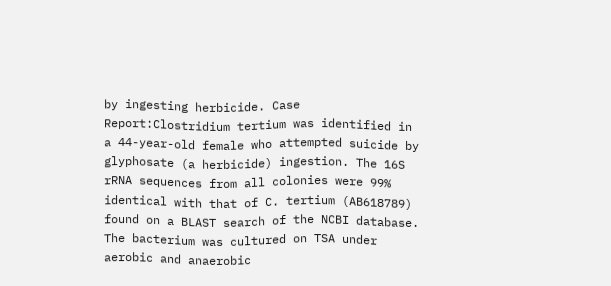by ingesting herbicide. Case Report:Clostridium tertium was identified in a 44-year-old female who attempted suicide by glyphosate (a herbicide) ingestion. The 16S rRNA sequences from all colonies were 99% identical with that of C. tertium (AB618789) found on a BLAST search of the NCBI database. The bacterium was cultured on TSA under aerobic and anaerobic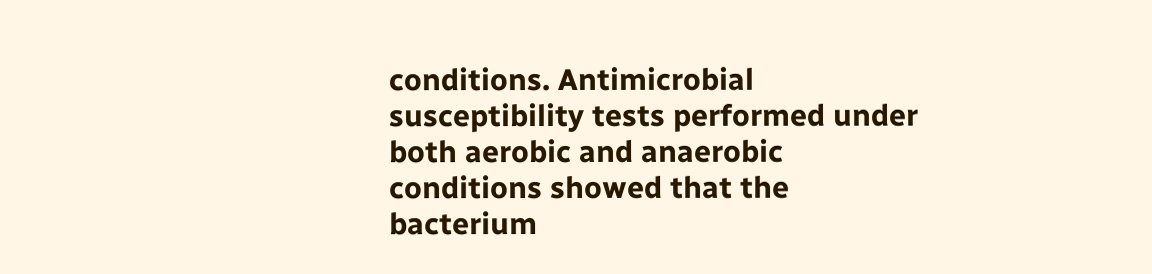conditions. Antimicrobial susceptibility tests performed under both aerobic and anaerobic conditions showed that the bacterium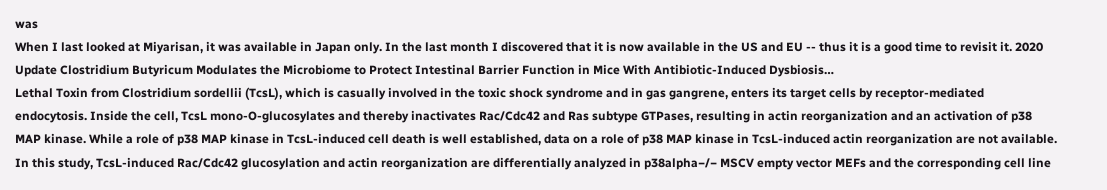was
When I last looked at Miyarisan, it was available in Japan only. In the last month I discovered that it is now available in the US and EU -- thus it is a good time to revisit it. 2020 Update Clostridium Butyricum Modulates the Microbiome to Protect Intestinal Barrier Function in Mice With Antibiotic-Induced Dysbiosis…
Lethal Toxin from Clostridium sordellii (TcsL), which is casually involved in the toxic shock syndrome and in gas gangrene, enters its target cells by receptor-mediated endocytosis. Inside the cell, TcsL mono-O-glucosylates and thereby inactivates Rac/Cdc42 and Ras subtype GTPases, resulting in actin reorganization and an activation of p38 MAP kinase. While a role of p38 MAP kinase in TcsL-induced cell death is well established, data on a role of p38 MAP kinase in TcsL-induced actin reorganization are not available. In this study, TcsL-induced Rac/Cdc42 glucosylation and actin reorganization are differentially analyzed in p38alpha−/− MSCV empty vector MEFs and the corresponding cell line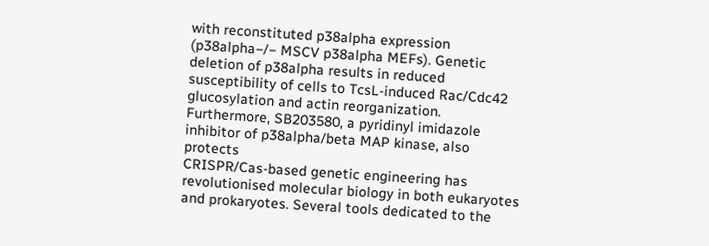with reconstituted p38alpha expression (p38alpha−/− MSCV p38alpha MEFs). Genetic deletion of p38alpha results in reduced susceptibility of cells to TcsL-induced Rac/Cdc42 glucosylation and actin reorganization. Furthermore, SB203580, a pyridinyl imidazole inhibitor of p38alpha/beta MAP kinase, also protects
CRISPR/Cas-based genetic engineering has revolutionised molecular biology in both eukaryotes and prokaryotes. Several tools dedicated to the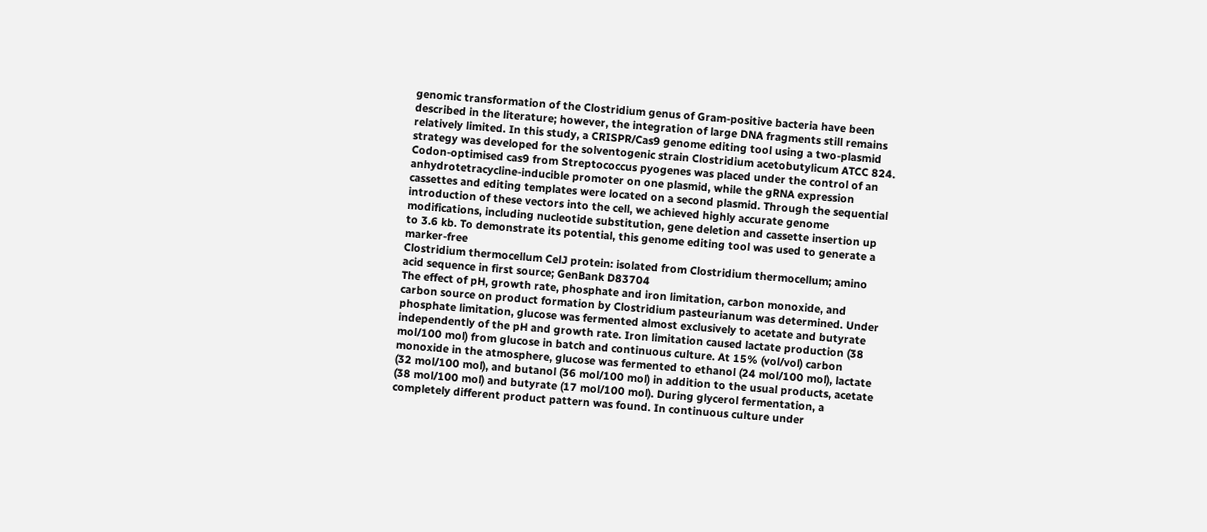genomic transformation of the Clostridium genus of Gram-positive bacteria have been described in the literature; however, the integration of large DNA fragments still remains relatively limited. In this study, a CRISPR/Cas9 genome editing tool using a two-plasmid strategy was developed for the solventogenic strain Clostridium acetobutylicum ATCC 824. Codon-optimised cas9 from Streptococcus pyogenes was placed under the control of an anhydrotetracycline-inducible promoter on one plasmid, while the gRNA expression cassettes and editing templates were located on a second plasmid. Through the sequential introduction of these vectors into the cell, we achieved highly accurate genome modifications, including nucleotide substitution, gene deletion and cassette insertion up to 3.6 kb. To demonstrate its potential, this genome editing tool was used to generate a marker-free
Clostridium thermocellum CelJ protein: isolated from Clostridium thermocellum; amino acid sequence in first source; GenBank D83704
The effect of pH, growth rate, phosphate and iron limitation, carbon monoxide, and carbon source on product formation by Clostridium pasteurianum was determined. Under phosphate limitation, glucose was fermented almost exclusively to acetate and butyrate independently of the pH and growth rate. Iron limitation caused lactate production (38 mol/100 mol) from glucose in batch and continuous culture. At 15% (vol/vol) carbon monoxide in the atmosphere, glucose was fermented to ethanol (24 mol/100 mol), lactate (32 mol/100 mol), and butanol (36 mol/100 mol) in addition to the usual products, acetate (38 mol/100 mol) and butyrate (17 mol/100 mol). During glycerol fermentation, a completely different product pattern was found. In continuous culture under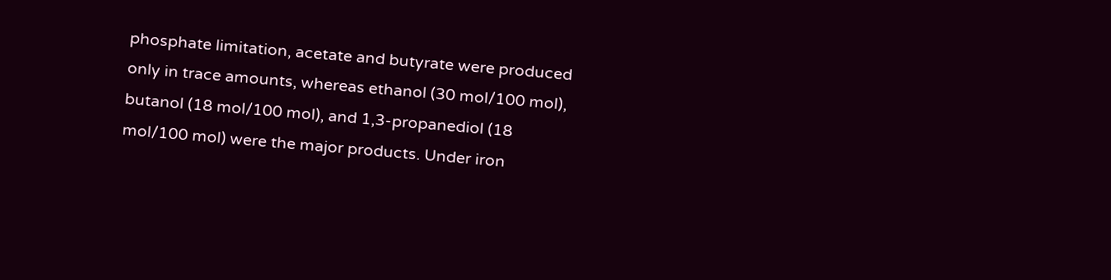phosphate limitation, acetate and butyrate were produced only in trace amounts, whereas ethanol (30 mol/100 mol), butanol (18 mol/100 mol), and 1,3-propanediol (18 mol/100 mol) were the major products. Under iron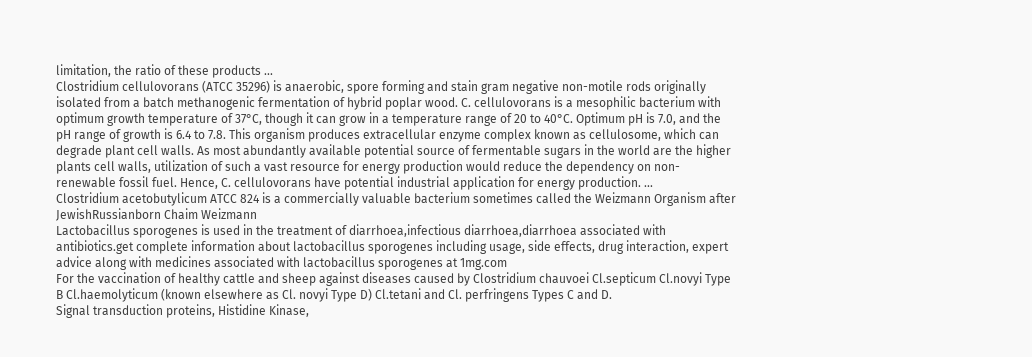limitation, the ratio of these products ...
Clostridium cellulovorans (ATCC 35296) is anaerobic, spore forming and stain gram negative non-motile rods originally isolated from a batch methanogenic fermentation of hybrid poplar wood. C. cellulovorans is a mesophilic bacterium with optimum growth temperature of 37°C, though it can grow in a temperature range of 20 to 40°C. Optimum pH is 7.0, and the pH range of growth is 6.4 to 7.8. This organism produces extracellular enzyme complex known as cellulosome, which can degrade plant cell walls. As most abundantly available potential source of fermentable sugars in the world are the higher plants cell walls, utilization of such a vast resource for energy production would reduce the dependency on non-renewable fossil fuel. Hence, C. cellulovorans have potential industrial application for energy production. ...
Clostridium acetobutylicum ATCC 824 is a commercially valuable bacterium sometimes called the Weizmann Organism after JewishRussianborn Chaim Weizmann
Lactobacillus sporogenes is used in the treatment of diarrhoea,infectious diarrhoea,diarrhoea associated with antibiotics.get complete information about lactobacillus sporogenes including usage, side effects, drug interaction, expert advice along with medicines associated with lactobacillus sporogenes at 1mg.com
For the vaccination of healthy cattle and sheep against diseases caused by Clostridium chauvoei Cl.septicum Cl.novyi Type B Cl.haemolyticum (known elsewhere as Cl. novyi Type D) Cl.tetani and Cl. perfringens Types C and D.
Signal transduction proteins, Histidine Kinase,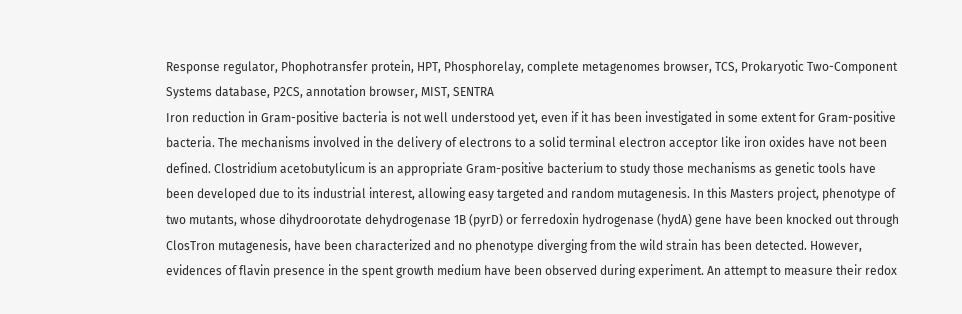Response regulator, Phophotransfer protein, HPT, Phosphorelay, complete metagenomes browser, TCS, Prokaryotic Two-Component Systems database, P2CS, annotation browser, MIST, SENTRA
Iron reduction in Gram-positive bacteria is not well understood yet, even if it has been investigated in some extent for Gram-positive bacteria. The mechanisms involved in the delivery of electrons to a solid terminal electron acceptor like iron oxides have not been defined. Clostridium acetobutylicum is an appropriate Gram-positive bacterium to study those mechanisms as genetic tools have been developed due to its industrial interest, allowing easy targeted and random mutagenesis. In this Masters project, phenotype of two mutants, whose dihydroorotate dehydrogenase 1B (pyrD) or ferredoxin hydrogenase (hydA) gene have been knocked out through ClosTron mutagenesis, have been characterized and no phenotype diverging from the wild strain has been detected. However, evidences of flavin presence in the spent growth medium have been observed during experiment. An attempt to measure their redox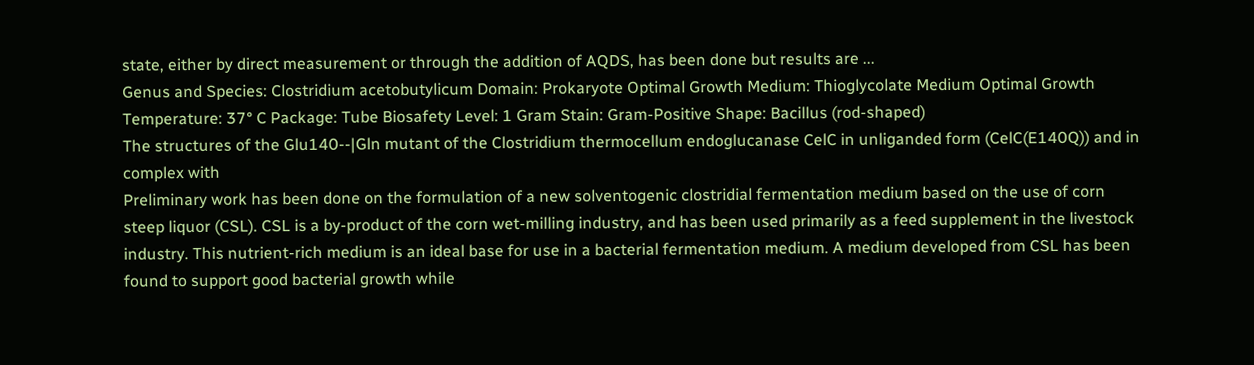state, either by direct measurement or through the addition of AQDS, has been done but results are ...
Genus and Species: Clostridium acetobutylicum Domain: Prokaryote Optimal Growth Medium: Thioglycolate Medium Optimal Growth Temperature: 37° C Package: Tube Biosafety Level: 1 Gram Stain: Gram-Positive Shape: Bacillus (rod-shaped)
The structures of the Glu140--|Gln mutant of the Clostridium thermocellum endoglucanase CelC in unliganded form (CelC(E140Q)) and in complex with
Preliminary work has been done on the formulation of a new solventogenic clostridial fermentation medium based on the use of corn steep liquor (CSL). CSL is a by-product of the corn wet-milling industry, and has been used primarily as a feed supplement in the livestock industry. This nutrient-rich medium is an ideal base for use in a bacterial fermentation medium. A medium developed from CSL has been found to support good bacterial growth while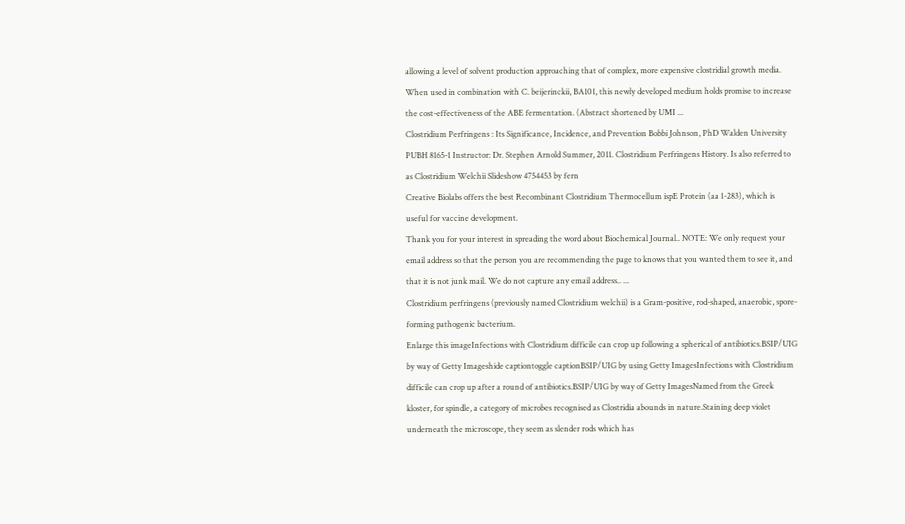allowing a level of solvent production approaching that of complex, more expensive clostridial growth media. When used in combination with C. beijerinckii, BA101, this newly developed medium holds promise to increase the cost-effectiveness of the ABE fermentation. (Abstract shortened by UMI ...
Clostridium Perfringens : Its Significance, Incidence, and Prevention Bobbi Johnson, PhD Walden University PUBH 8165-1 Instructor: Dr. Stephen Arnold Summer, 2011. Clostridium Perfringens History. Is also referred to as Clostridium Welchii Slideshow 4754453 by fern
Creative Biolabs offers the best Recombinant Clostridium Thermocellum ispE Protein (aa 1-283), which is useful for vaccine development.
Thank you for your interest in spreading the word about Biochemical Journal.. NOTE: We only request your email address so that the person you are recommending the page to knows that you wanted them to see it, and that it is not junk mail. We do not capture any email address.. ...
Clostridium perfringens (previously named Clostridium welchii) is a Gram-positive, rod-shaped, anaerobic, spore-forming pathogenic bacterium.
Enlarge this imageInfections with Clostridium difficile can crop up following a spherical of antibiotics.BSIP/UIG by way of Getty Imageshide captiontoggle captionBSIP/UIG by using Getty ImagesInfections with Clostridium difficile can crop up after a round of antibiotics.BSIP/UIG by way of Getty ImagesNamed from the Greek kloster, for spindle, a category of microbes recognised as Clostridia abounds in nature.Staining deep violet underneath the microscope, they seem as slender rods which has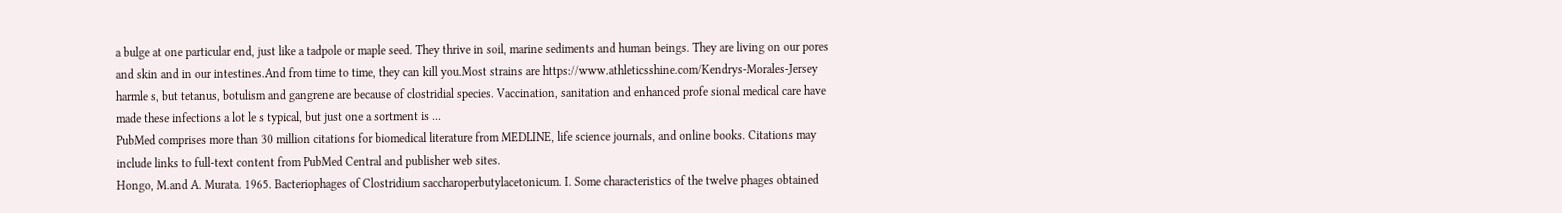a bulge at one particular end, just like a tadpole or maple seed. They thrive in soil, marine sediments and human beings. They are living on our pores and skin and in our intestines.And from time to time, they can kill you.Most strains are https://www.athleticsshine.com/Kendrys-Morales-Jersey harmle s, but tetanus, botulism and gangrene are because of clostridial species. Vaccination, sanitation and enhanced profe sional medical care have made these infections a lot le s typical, but just one a sortment is ...
PubMed comprises more than 30 million citations for biomedical literature from MEDLINE, life science journals, and online books. Citations may include links to full-text content from PubMed Central and publisher web sites.
Hongo, M.and A. Murata. 1965. Bacteriophages of Clostridium saccharoperbutylacetonicum. I. Some characteristics of the twelve phages obtained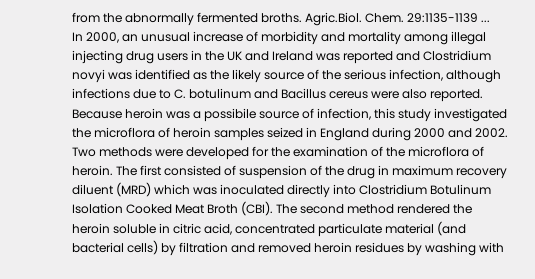from the abnormally fermented broths. Agric.Biol. Chem. 29:1135-1139 ...
In 2000, an unusual increase of morbidity and mortality among illegal injecting drug users in the UK and Ireland was reported and Clostridium novyi was identified as the likely source of the serious infection, although infections due to C. botulinum and Bacillus cereus were also reported. Because heroin was a possibile source of infection, this study investigated the microflora of heroin samples seized in England during 2000 and 2002. Two methods were developed for the examination of the microflora of heroin. The first consisted of suspension of the drug in maximum recovery diluent (MRD) which was inoculated directly into Clostridium Botulinum Isolation Cooked Meat Broth (CBI). The second method rendered the heroin soluble in citric acid, concentrated particulate material (and bacterial cells) by filtration and removed heroin residues by washing with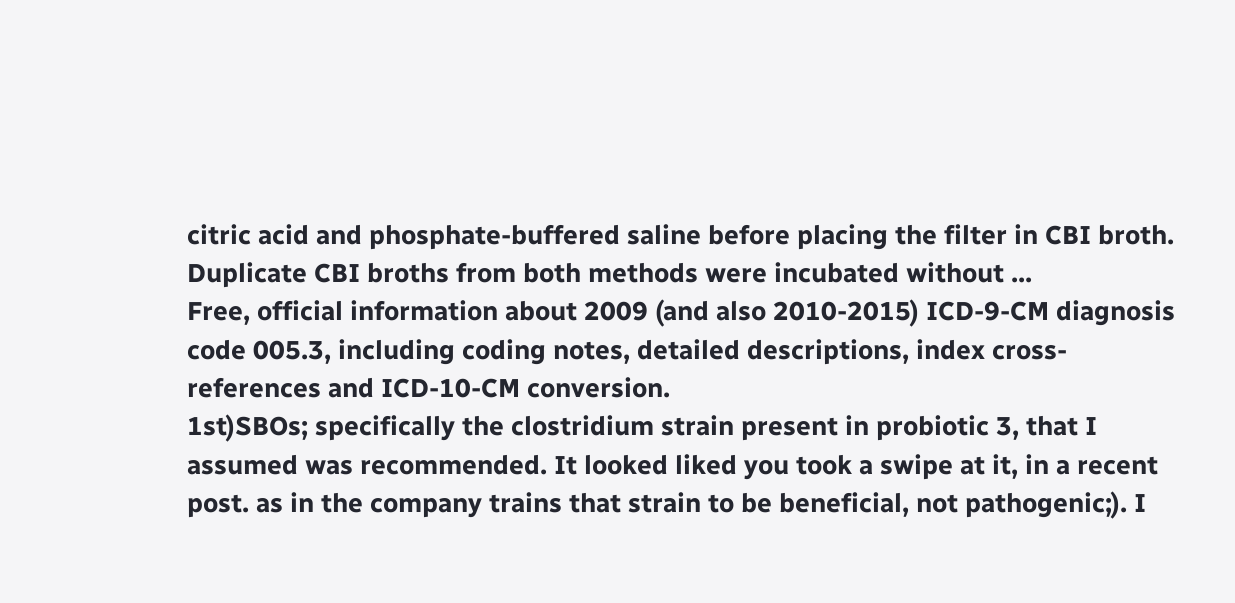citric acid and phosphate-buffered saline before placing the filter in CBI broth. Duplicate CBI broths from both methods were incubated without ...
Free, official information about 2009 (and also 2010-2015) ICD-9-CM diagnosis code 005.3, including coding notes, detailed descriptions, index cross-references and ICD-10-CM conversion.
1st)SBOs; specifically the clostridium strain present in probiotic 3, that I assumed was recommended. It looked liked you took a swipe at it, in a recent post. as in the company trains that strain to be beneficial, not pathogenic;). I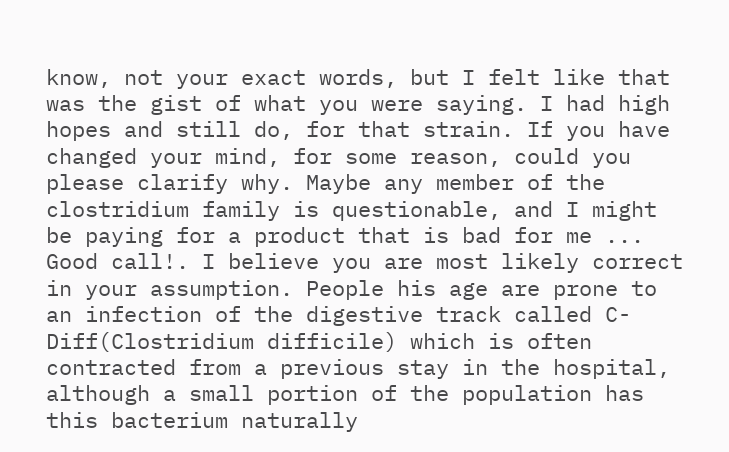know, not your exact words, but I felt like that was the gist of what you were saying. I had high hopes and still do, for that strain. If you have changed your mind, for some reason, could you please clarify why. Maybe any member of the clostridium family is questionable, and I might be paying for a product that is bad for me ...
Good call!. I believe you are most likely correct in your assumption. People his age are prone to an infection of the digestive track called C-Diff(Clostridium difficile) which is often contracted from a previous stay in the hospital, although a small portion of the population has this bacterium naturally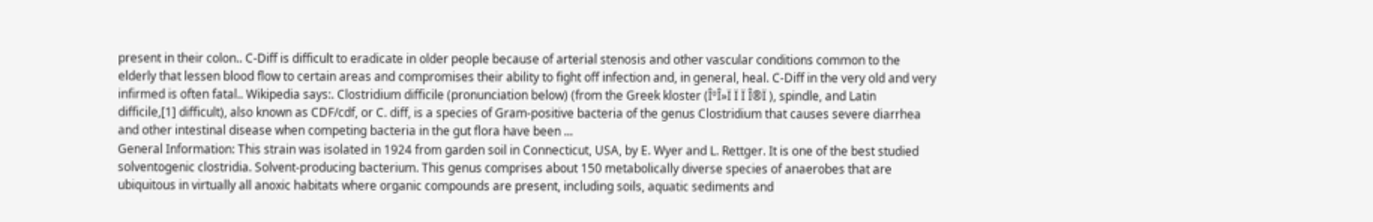present in their colon.. C-Diff is difficult to eradicate in older people because of arterial stenosis and other vascular conditions common to the elderly that lessen blood flow to certain areas and compromises their ability to fight off infection and, in general, heal. C-Diff in the very old and very infirmed is often fatal.. Wikipedia says:. Clostridium difficile (pronunciation below) (from the Greek kloster (ÎºÎ»Ï Ï Ï Î®Ï ), spindle, and Latin difficile,[1] difficult), also known as CDF/cdf, or C. diff, is a species of Gram-positive bacteria of the genus Clostridium that causes severe diarrhea and other intestinal disease when competing bacteria in the gut flora have been ...
General Information: This strain was isolated in 1924 from garden soil in Connecticut, USA, by E. Wyer and L. Rettger. It is one of the best studied solventogenic clostridia. Solvent-producing bacterium. This genus comprises about 150 metabolically diverse species of anaerobes that are ubiquitous in virtually all anoxic habitats where organic compounds are present, including soils, aquatic sediments and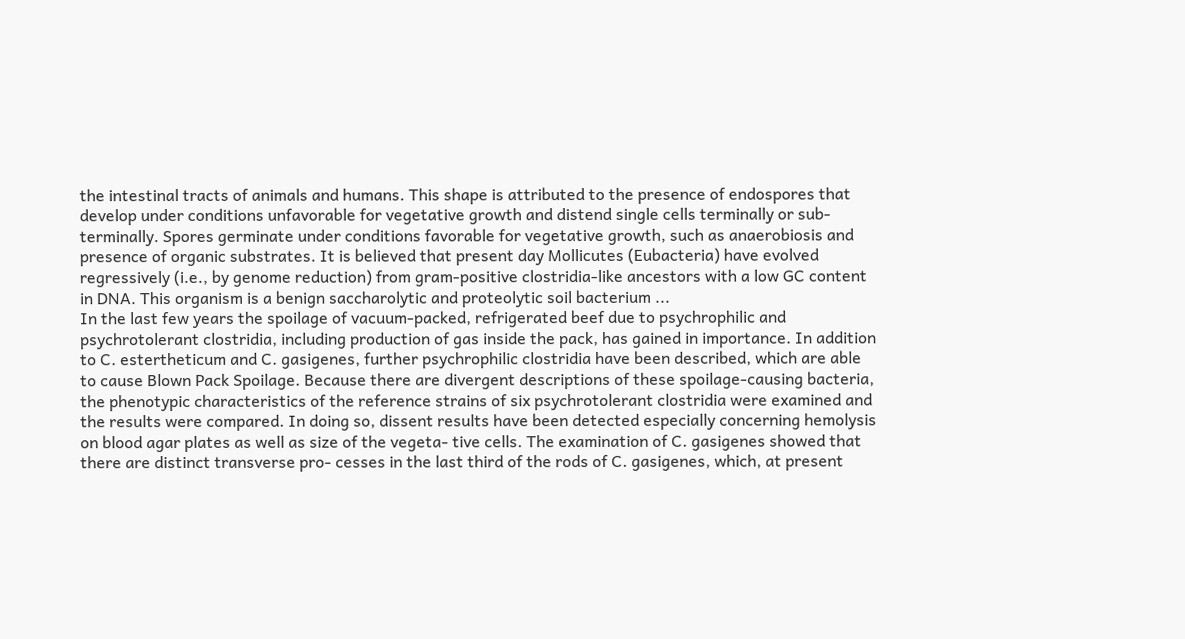the intestinal tracts of animals and humans. This shape is attributed to the presence of endospores that develop under conditions unfavorable for vegetative growth and distend single cells terminally or sub-terminally. Spores germinate under conditions favorable for vegetative growth, such as anaerobiosis and presence of organic substrates. It is believed that present day Mollicutes (Eubacteria) have evolved regressively (i.e., by genome reduction) from gram-positive clostridia-like ancestors with a low GC content in DNA. This organism is a benign saccharolytic and proteolytic soil bacterium ...
In the last few years the spoilage of vacuum-packed, refrigerated beef due to psychrophilic and psychrotolerant clostridia, including production of gas inside the pack, has gained in importance. In addition to C. estertheticum and C. gasigenes, further psychrophilic clostridia have been described, which are able to cause Blown Pack Spoilage. Because there are divergent descriptions of these spoilage-causing bacteria, the phenotypic characteristics of the reference strains of six psychrotolerant clostridia were examined and the results were compared. In doing so, dissent results have been detected especially concerning hemolysis on blood agar plates as well as size of the vegeta- tive cells. The examination of C. gasigenes showed that there are distinct transverse pro- cesses in the last third of the rods of C. gasigenes, which, at present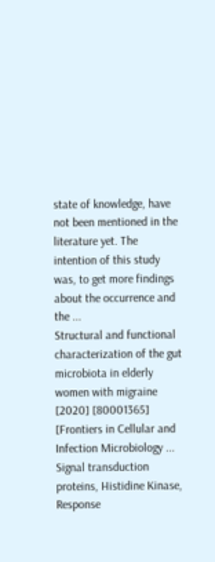state of knowledge, have not been mentioned in the literature yet. The intention of this study was, to get more findings about the occurrence and the ...
Structural and functional characterization of the gut microbiota in elderly women with migraine [2020] [80001365] [Frontiers in Cellular and Infection Microbiology ...
Signal transduction proteins, Histidine Kinase, Response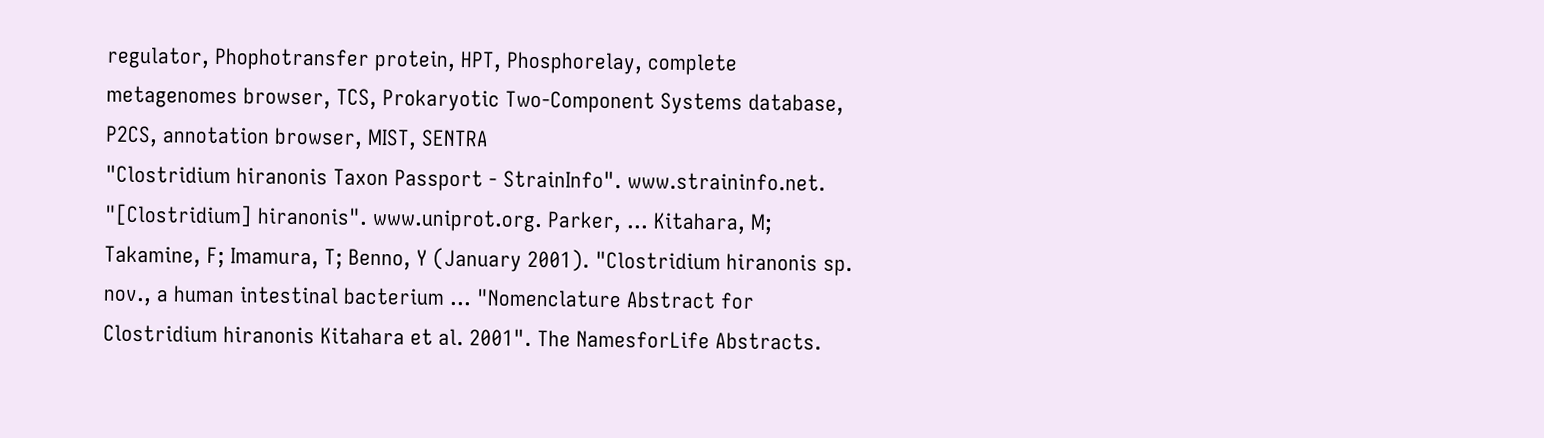regulator, Phophotransfer protein, HPT, Phosphorelay, complete metagenomes browser, TCS, Prokaryotic Two-Component Systems database, P2CS, annotation browser, MIST, SENTRA
"Clostridium hiranonis Taxon Passport - StrainInfo". www.straininfo.net. "[Clostridium] hiranonis". www.uniprot.org. Parker, ... Kitahara, M; Takamine, F; Imamura, T; Benno, Y (January 2001). "Clostridium hiranonis sp. nov., a human intestinal bacterium ... "Nomenclature Abstract for Clostridium hiranonis Kitahara et al. 2001". The NamesforLife Abstracts.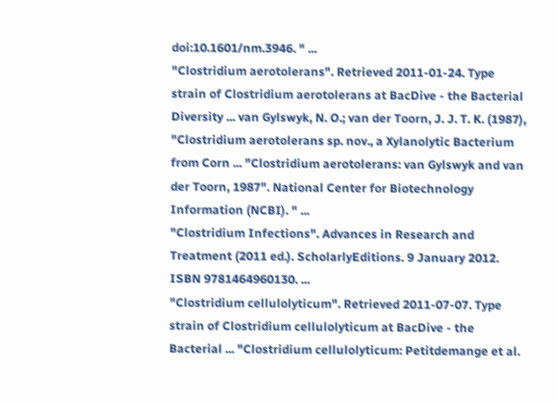doi:10.1601/nm.3946. " ...
"Clostridium aerotolerans". Retrieved 2011-01-24. Type strain of Clostridium aerotolerans at BacDive - the Bacterial Diversity ... van Gylswyk, N. O.; van der Toorn, J. J. T. K. (1987), "Clostridium aerotolerans sp. nov., a Xylanolytic Bacterium from Corn ... "Clostridium aerotolerans: van Gylswyk and van der Toorn, 1987". National Center for Biotechnology Information (NCBI). " ...
"Clostridium Infections". Advances in Research and Treatment (2011 ed.). ScholarlyEditions. 9 January 2012. ISBN 9781464960130. ...
"Clostridium cellulolyticum". Retrieved 2011-07-07. Type strain of Clostridium cellulolyticum at BacDive - the Bacterial ... "Clostridium cellulolyticum: Petitdemange et al.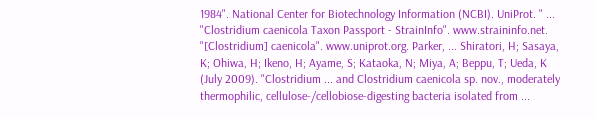1984". National Center for Biotechnology Information (NCBI). UniProt. " ...
"Clostridium caenicola Taxon Passport - StrainInfo". www.straininfo.net. "[Clostridium] caenicola". www.uniprot.org. Parker, ... Shiratori, H; Sasaya, K; Ohiwa, H; Ikeno, H; Ayame, S; Kataoka, N; Miya, A; Beppu, T; Ueda, K (July 2009). "Clostridium ... and Clostridium caenicola sp. nov., moderately thermophilic, cellulose-/cellobiose-digesting bacteria isolated from ...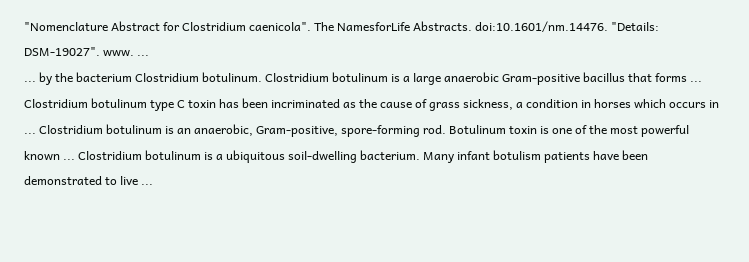"Nomenclature Abstract for Clostridium caenicola". The NamesforLife Abstracts. doi:10.1601/nm.14476. "Details: DSM-19027". www. ...
... by the bacterium Clostridium botulinum. Clostridium botulinum is a large anaerobic Gram-positive bacillus that forms ... Clostridium botulinum type C toxin has been incriminated as the cause of grass sickness, a condition in horses which occurs in ... Clostridium botulinum is an anaerobic, Gram-positive, spore-forming rod. Botulinum toxin is one of the most powerful known ... Clostridium botulinum is a ubiquitous soil-dwelling bacterium. Many infant botulism patients have been demonstrated to live ...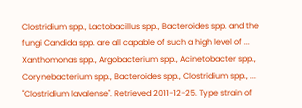Clostridium spp., Lactobacillus spp., Bacteroides spp. and the fungi Candida spp. are all capable of such a high level of ...
Xanthomonas spp., Argobacterium spp., Acinetobacter spp., Corynebacterium spp., Bacteroides spp., Clostridium spp., ...
"Clostridium lavalense". Retrieved 2011-12-25. Type strain of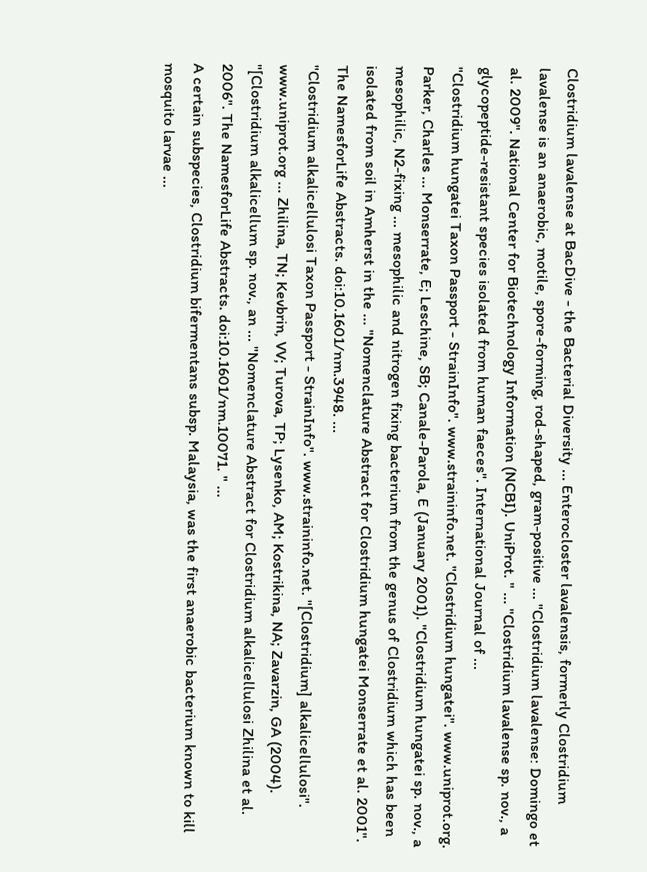Clostridium lavalense at BacDive - the Bacterial Diversity ... Enterocloster lavalensis, formerly Clostridium lavalense is an anaerobic, motile, spore-forming, rod-shaped, gram-positive ... "Clostridium lavalense: Domingo et al. 2009". National Center for Biotechnology Information (NCBI). UniProt. " ... "Clostridium lavalense sp. nov., a glycopeptide-resistant species isolated from human faeces". International Journal of ...
"Clostridium hungatei Taxon Passport - StrainInfo". www.straininfo.net. "Clostridium hungatei". www.uniprot.org. Parker, Charles ... Monserrate, E; Leschine, SB; Canale-Parola, E (January 2001). "Clostridium hungatei sp. nov., a mesophilic, N2-fixing ... mesophilic and nitrogen fixing bacterium from the genus of Clostridium which has been isolated from soil in Amherst in the ... "Nomenclature Abstract for Clostridium hungatei Monserrate et al. 2001". The NamesforLife Abstracts. doi:10.1601/nm.3948. ...
"Clostridium alkalicellulosi Taxon Passport - StrainInfo". www.straininfo.net. "[Clostridium] alkalicellulosi". www.uniprot.org ... Zhilina, TN; Kevbrin, VV; Turova, TP; Lysenko, AM; Kostrikina, NA; Zavarzin, GA (2004). "[Clostridium alkalicellum sp. nov., an ... "Nomenclature Abstract for Clostridium alkalicellulosi Zhilina et al. 2006". The NamesforLife Abstracts. doi:10.1601/nm.10071. " ...
A certain subspecies, Clostridium bifermentans subsp. Malaysia, was the first anaerobic bacterium known to kill mosquito larvae ...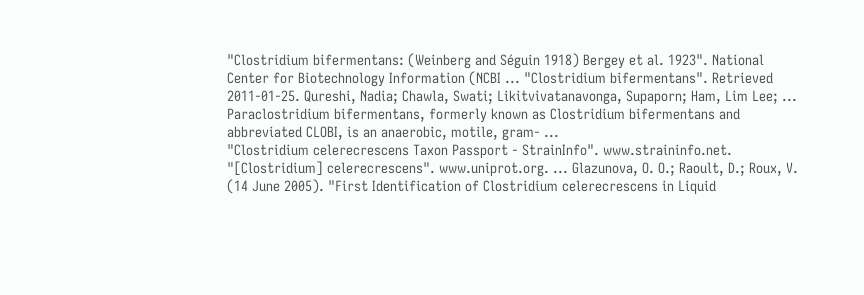"Clostridium bifermentans: (Weinberg and Séguin 1918) Bergey et al. 1923". National Center for Biotechnology Information (NCBI ... "Clostridium bifermentans". Retrieved 2011-01-25. Qureshi, Nadia; Chawla, Swati; Likitvivatanavonga, Supaporn; Ham, Lim Lee; ... Paraclostridium bifermentans, formerly known as Clostridium bifermentans and abbreviated CLOBI, is an anaerobic, motile, gram- ...
"Clostridium celerecrescens Taxon Passport - StrainInfo". www.straininfo.net. "[Clostridium] celerecrescens". www.uniprot.org. ... Glazunova, O. O.; Raoult, D.; Roux, V. (14 June 2005). "First Identification of Clostridium celerecrescens in Liquid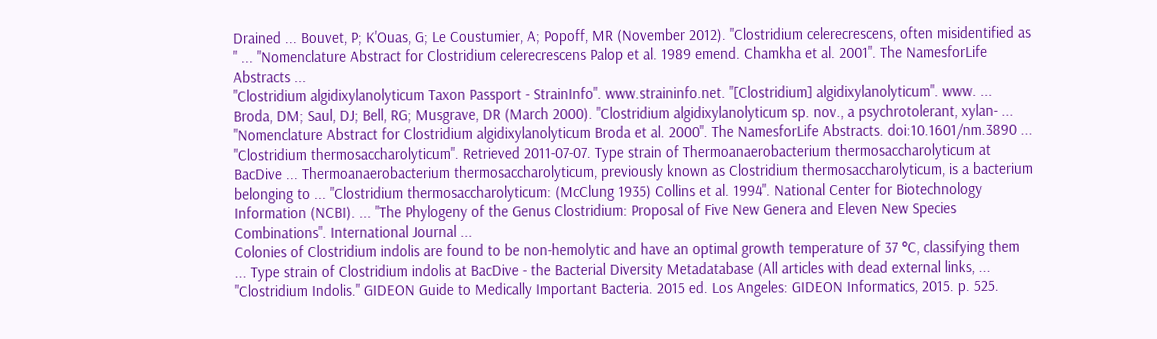Drained ... Bouvet, P; K'Ouas, G; Le Coustumier, A; Popoff, MR (November 2012). "Clostridium celerecrescens, often misidentified as " ... "Nomenclature Abstract for Clostridium celerecrescens Palop et al. 1989 emend. Chamkha et al. 2001". The NamesforLife Abstracts ...
"Clostridium algidixylanolyticum Taxon Passport - StrainInfo". www.straininfo.net. "[Clostridium] algidixylanolyticum". www. ... Broda, DM; Saul, DJ; Bell, RG; Musgrave, DR (March 2000). "Clostridium algidixylanolyticum sp. nov., a psychrotolerant, xylan- ... "Nomenclature Abstract for Clostridium algidixylanolyticum Broda et al. 2000". The NamesforLife Abstracts. doi:10.1601/nm.3890 ...
"Clostridium thermosaccharolyticum". Retrieved 2011-07-07. Type strain of Thermoanaerobacterium thermosaccharolyticum at BacDive ... Thermoanaerobacterium thermosaccharolyticum, previously known as Clostridium thermosaccharolyticum, is a bacterium belonging to ... "Clostridium thermosaccharolyticum: (McClung 1935) Collins et al. 1994". National Center for Biotechnology Information (NCBI). ... "The Phylogeny of the Genus Clostridium: Proposal of Five New Genera and Eleven New Species Combinations". International Journal ...
Colonies of Clostridium indolis are found to be non-hemolytic and have an optimal growth temperature of 37 °C, classifying them ... Type strain of Clostridium indolis at BacDive - the Bacterial Diversity Metadatabase (All articles with dead external links, ... "Clostridium Indolis." GIDEON Guide to Medically Important Bacteria. 2015 ed. Los Angeles: GIDEON Informatics, 2015. p. 525.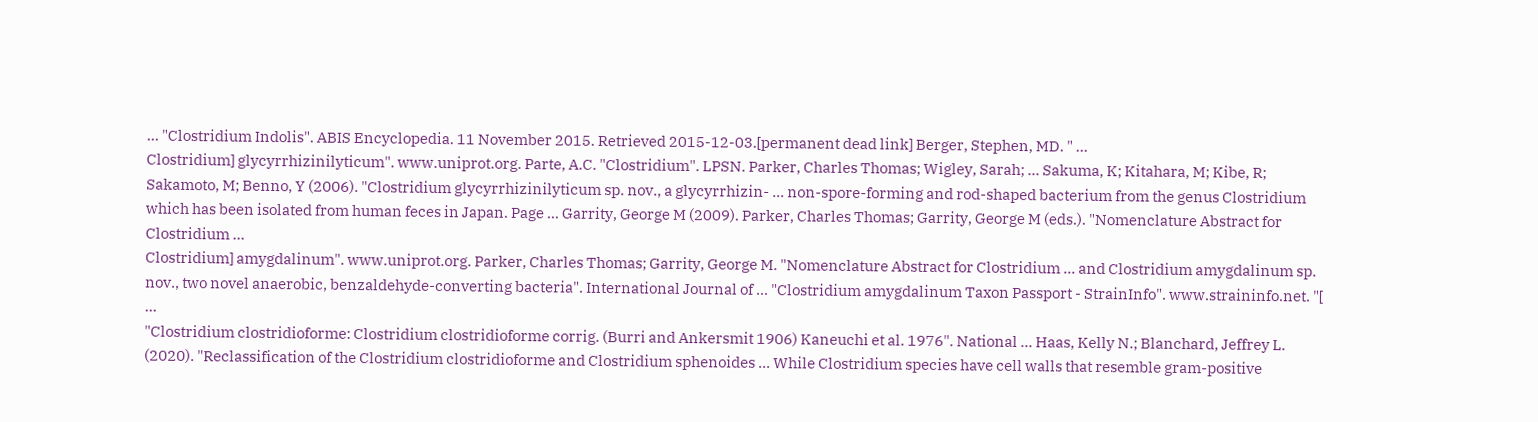... "Clostridium Indolis". ABIS Encyclopedia. 11 November 2015. Retrieved 2015-12-03.[permanent dead link] Berger, Stephen, MD. " ...
Clostridium] glycyrrhizinilyticum". www.uniprot.org. Parte, A.C. "Clostridium". LPSN. Parker, Charles Thomas; Wigley, Sarah; ... Sakuma, K; Kitahara, M; Kibe, R; Sakamoto, M; Benno, Y (2006). "Clostridium glycyrrhizinilyticum sp. nov., a glycyrrhizin- ... non-spore-forming and rod-shaped bacterium from the genus Clostridium which has been isolated from human feces in Japan. Page ... Garrity, George M (2009). Parker, Charles Thomas; Garrity, George M (eds.). "Nomenclature Abstract for Clostridium ...
Clostridium] amygdalinum". www.uniprot.org. Parker, Charles Thomas; Garrity, George M. "Nomenclature Abstract for Clostridium ... and Clostridium amygdalinum sp. nov., two novel anaerobic, benzaldehyde-converting bacteria". International Journal of ... "Clostridium amygdalinum Taxon Passport - StrainInfo". www.straininfo.net. "[ ...
"Clostridium clostridioforme: Clostridium clostridioforme corrig. (Burri and Ankersmit 1906) Kaneuchi et al. 1976". National ... Haas, Kelly N.; Blanchard, Jeffrey L. (2020). "Reclassification of the Clostridium clostridioforme and Clostridium sphenoides ... While Clostridium species have cell walls that resemble gram-positive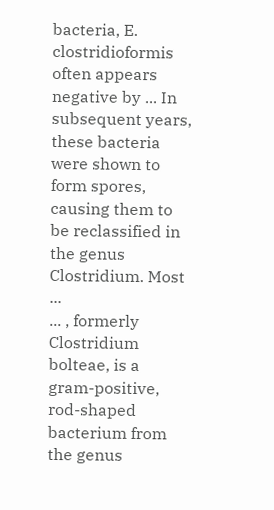bacteria, E. clostridioformis often appears negative by ... In subsequent years, these bacteria were shown to form spores, causing them to be reclassified in the genus Clostridium. Most ...
... , formerly Clostridium bolteae, is a gram-positive, rod-shaped bacterium from the genus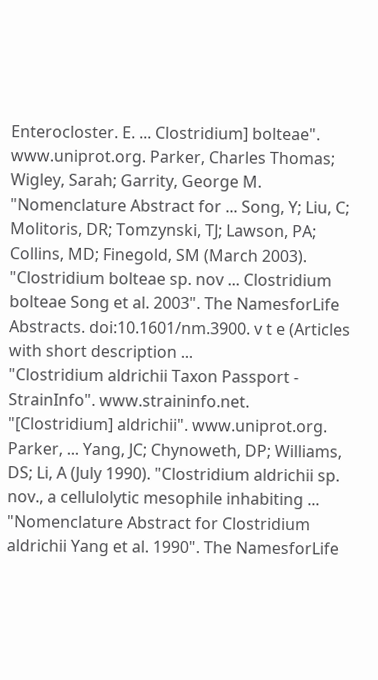Enterocloster. E. ... Clostridium] bolteae". www.uniprot.org. Parker, Charles Thomas; Wigley, Sarah; Garrity, George M. "Nomenclature Abstract for ... Song, Y; Liu, C; Molitoris, DR; Tomzynski, TJ; Lawson, PA; Collins, MD; Finegold, SM (March 2003). "Clostridium bolteae sp. nov ... Clostridium bolteae Song et al. 2003". The NamesforLife Abstracts. doi:10.1601/nm.3900. v t e (Articles with short description ...
"Clostridium aldrichii Taxon Passport - StrainInfo". www.straininfo.net. "[Clostridium] aldrichii". www.uniprot.org. Parker, ... Yang, JC; Chynoweth, DP; Williams, DS; Li, A (July 1990). "Clostridium aldrichii sp. nov., a cellulolytic mesophile inhabiting ... "Nomenclature Abstract for Clostridium aldrichii Yang et al. 1990". The NamesforLife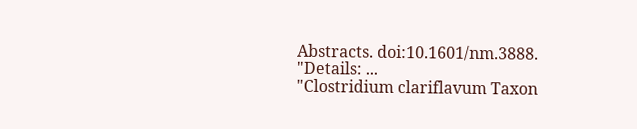Abstracts. doi:10.1601/nm.3888. "Details: ...
"Clostridium clariflavum Taxon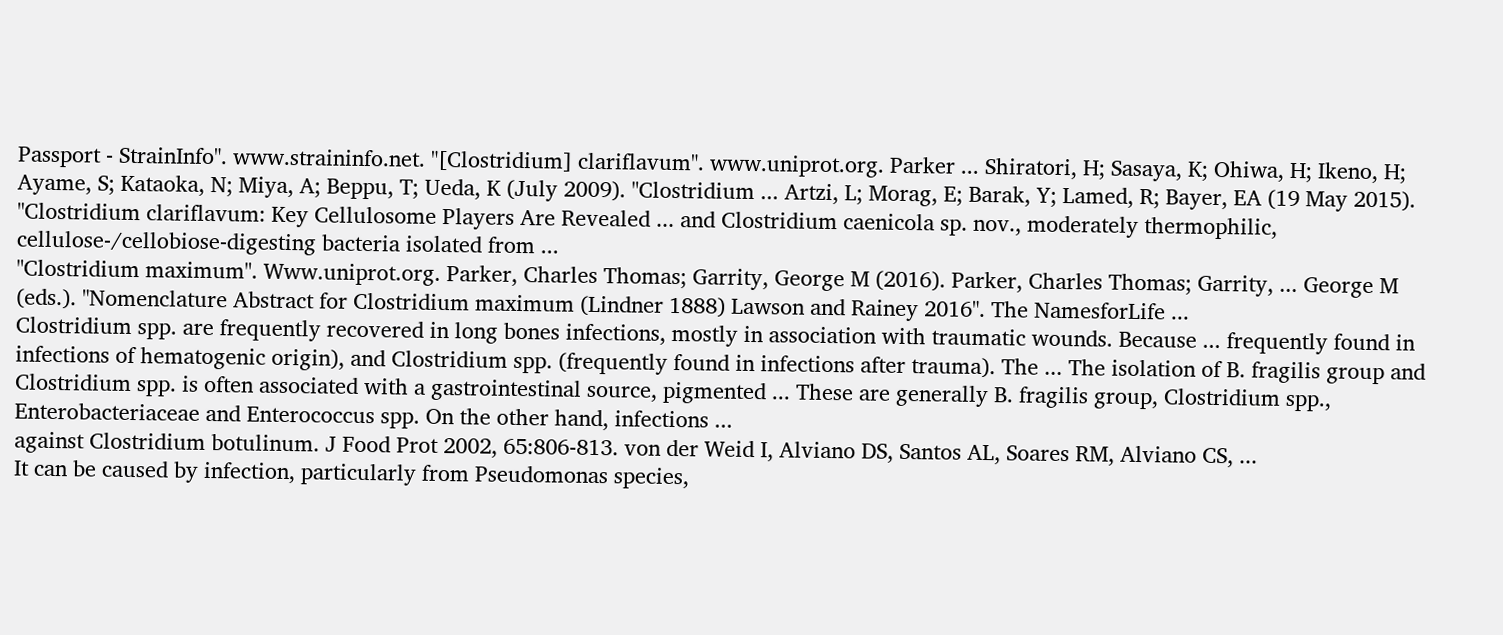Passport - StrainInfo". www.straininfo.net. "[Clostridium] clariflavum". www.uniprot.org. Parker ... Shiratori, H; Sasaya, K; Ohiwa, H; Ikeno, H; Ayame, S; Kataoka, N; Miya, A; Beppu, T; Ueda, K (July 2009). "Clostridium ... Artzi, L; Morag, E; Barak, Y; Lamed, R; Bayer, EA (19 May 2015). "Clostridium clariflavum: Key Cellulosome Players Are Revealed ... and Clostridium caenicola sp. nov., moderately thermophilic, cellulose-/cellobiose-digesting bacteria isolated from ...
"Clostridium maximum". Www.uniprot.org. Parker, Charles Thomas; Garrity, George M (2016). Parker, Charles Thomas; Garrity, ... George M (eds.). "Nomenclature Abstract for Clostridium maximum (Lindner 1888) Lawson and Rainey 2016". The NamesforLife ...
Clostridium spp. are frequently recovered in long bones infections, mostly in association with traumatic wounds. Because ... frequently found in infections of hematogenic origin), and Clostridium spp. (frequently found in infections after trauma). The ... The isolation of B. fragilis group and Clostridium spp. is often associated with a gastrointestinal source, pigmented ... These are generally B. fragilis group, Clostridium spp., Enterobacteriaceae and Enterococcus spp. On the other hand, infections ...
against Clostridium botulinum. J Food Prot 2002, 65:806-813. von der Weid I, Alviano DS, Santos AL, Soares RM, Alviano CS, ...
It can be caused by infection, particularly from Pseudomonas species,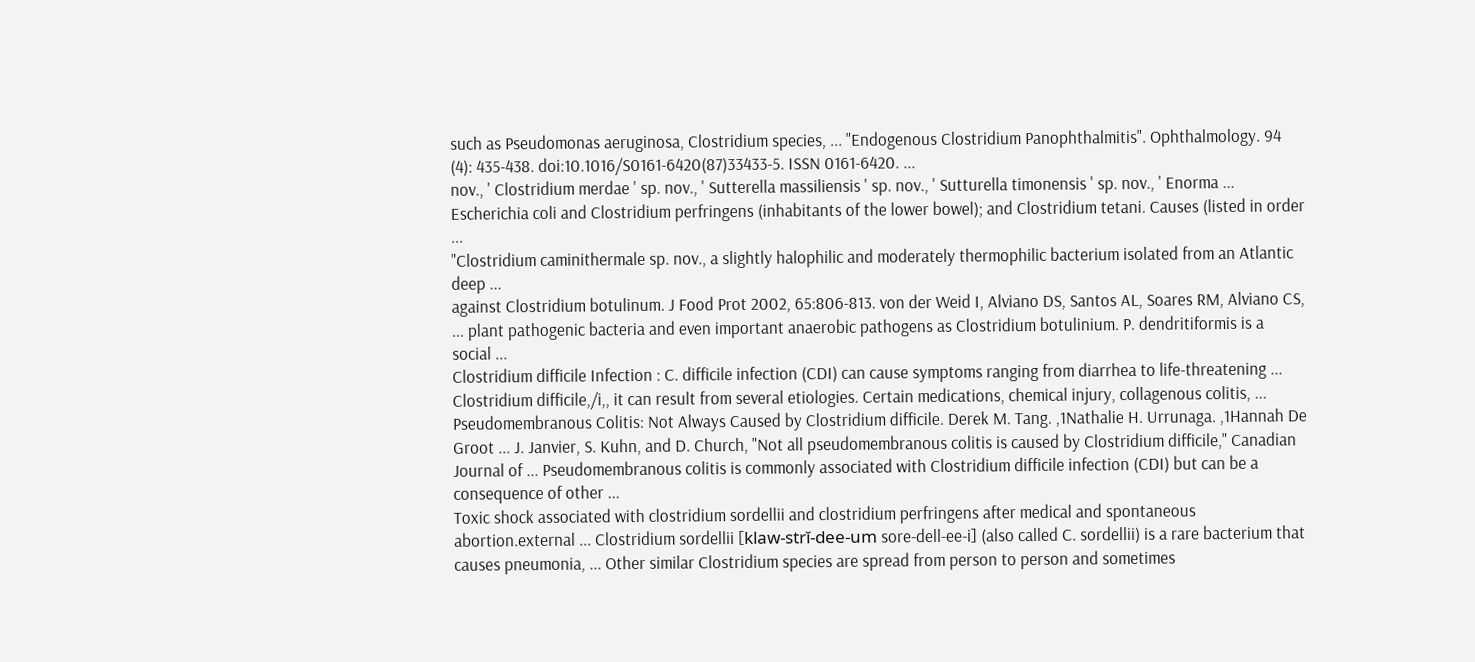such as Pseudomonas aeruginosa, Clostridium species, ... "Endogenous Clostridium Panophthalmitis". Ophthalmology. 94 (4): 435-438. doi:10.1016/S0161-6420(87)33433-5. ISSN 0161-6420. ...
nov., ' Clostridium merdae ' sp. nov., ' Sutterella massiliensis ' sp. nov., ' Sutturella timonensis ' sp. nov., ' Enorma ...
Escherichia coli and Clostridium perfringens (inhabitants of the lower bowel); and Clostridium tetani. Causes (listed in order ...
"Clostridium caminithermale sp. nov., a slightly halophilic and moderately thermophilic bacterium isolated from an Atlantic deep ...
against Clostridium botulinum. J Food Prot 2002, 65:806-813. von der Weid I, Alviano DS, Santos AL, Soares RM, Alviano CS, ... plant pathogenic bacteria and even important anaerobic pathogens as Clostridium botulinium. P. dendritiformis is a social ...
Clostridium difficile Infection : C. difficile infection (CDI) can cause symptoms ranging from diarrhea to life-threatening ...
Clostridium difficile,/i,, it can result from several etiologies. Certain medications, chemical injury, collagenous colitis, ... Pseudomembranous Colitis: Not Always Caused by Clostridium difficile. Derek M. Tang. ,1Nathalie H. Urrunaga. ,1Hannah De Groot ... J. Janvier, S. Kuhn, and D. Church, "Not all pseudomembranous colitis is caused by Clostridium difficile," Canadian Journal of ... Pseudomembranous colitis is commonly associated with Clostridium difficile infection (CDI) but can be a consequence of other ...
Toxic shock associated with clostridium sordellii and clostridium perfringens after medical and spontaneous abortion.external ... Clostridium sordellii [klaw-strĭ-dee-um sore-dell-ee-i] (also called C. sordellii) is a rare bacterium that causes pneumonia, ... Other similar Clostridium species are spread from person to person and sometimes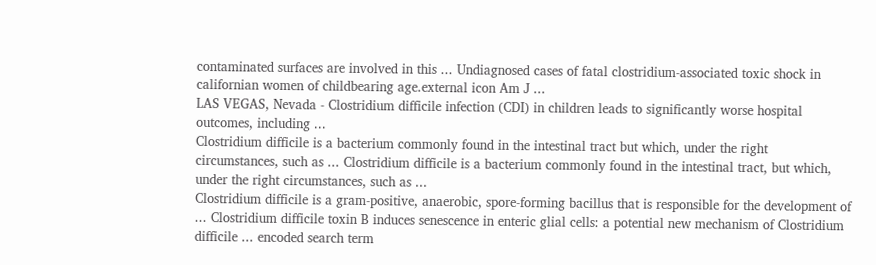contaminated surfaces are involved in this ... Undiagnosed cases of fatal clostridium-associated toxic shock in californian women of childbearing age.external icon Am J ...
LAS VEGAS, Nevada - Clostridium difficile infection (CDI) in children leads to significantly worse hospital outcomes, including ...
Clostridium difficile is a bacterium commonly found in the intestinal tract but which, under the right circumstances, such as ... Clostridium difficile is a bacterium commonly found in the intestinal tract, but which, under the right circumstances, such as ...
Clostridium difficile is a gram-positive, anaerobic, spore-forming bacillus that is responsible for the development of ... Clostridium difficile toxin B induces senescence in enteric glial cells: a potential new mechanism of Clostridium difficile ... encoded search term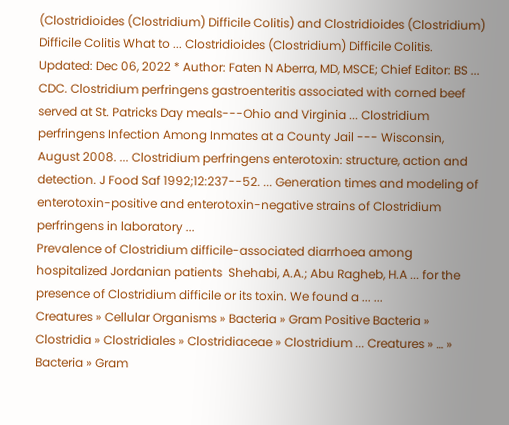(Clostridioides (Clostridium) Difficile Colitis) and Clostridioides (Clostridium) Difficile Colitis What to ... Clostridioides (Clostridium) Difficile Colitis. Updated: Dec 06, 2022 * Author: Faten N Aberra, MD, MSCE; Chief Editor: BS ...
CDC. Clostridium perfringens gastroenteritis associated with corned beef served at St. Patricks Day meals---Ohio and Virginia ... Clostridium perfringens Infection Among Inmates at a County Jail --- Wisconsin, August 2008. ... Clostridium perfringens enterotoxin: structure, action and detection. J Food Saf 1992;12:237--52. ... Generation times and modeling of enterotoxin-positive and enterotoxin-negative strains of Clostridium perfringens in laboratory ...
Prevalence of Clostridium difficile-associated diarrhoea among hospitalized Jordanian patients  Shehabi, A.A.; Abu Ragheb, H.A ... for the presence of Clostridium difficile or its toxin. We found a ... ...
Creatures » Cellular Organisms » Bacteria » Gram Positive Bacteria » Clostridia » Clostridiales » Clostridiaceae » Clostridium ... Creatures » … » Bacteria » Gram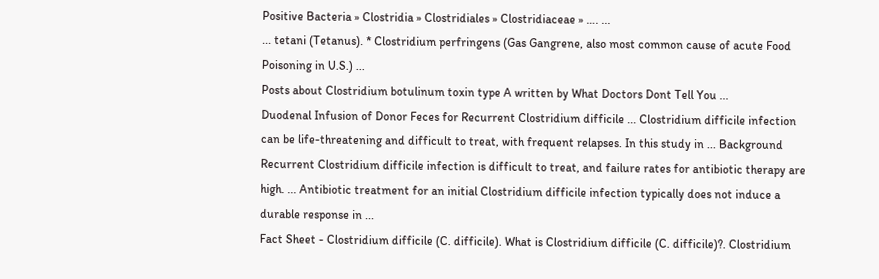Positive Bacteria » Clostridia » Clostridiales » Clostridiaceae » …. ...
... tetani (Tetanus). * Clostridium perfringens (Gas Gangrene, also most common cause of acute Food Poisoning in U.S.) ...
Posts about Clostridium botulinum toxin type A written by What Doctors Dont Tell You ...
Duodenal Infusion of Donor Feces for Recurrent Clostridium difficile ... Clostridium difficile infection can be life-threatening and difficult to treat, with frequent relapses. In this study in ... Background Recurrent Clostridium difficile infection is difficult to treat, and failure rates for antibiotic therapy are high. ... Antibiotic treatment for an initial Clostridium difficile infection typically does not induce a durable response in ...
Fact Sheet - Clostridium difficile (C. difficile). What is Clostridium difficile (C. difficile)?. Clostridium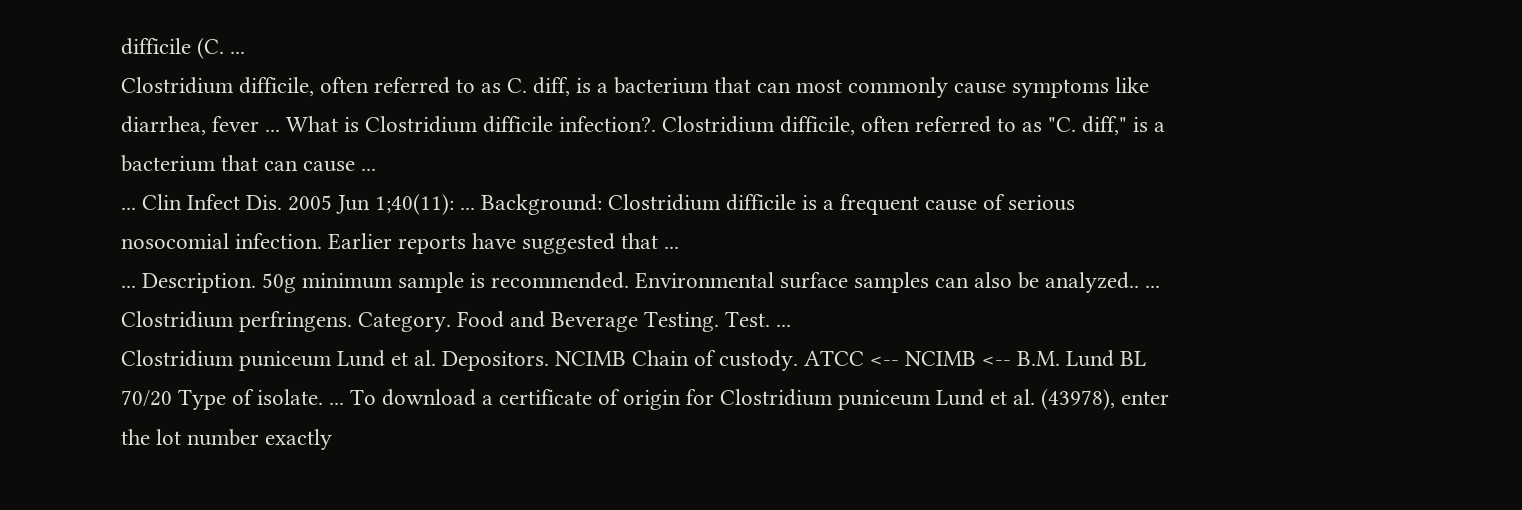difficile (C. ...
Clostridium difficile, often referred to as C. diff, is a bacterium that can most commonly cause symptoms like diarrhea, fever ... What is Clostridium difficile infection?. Clostridium difficile, often referred to as "C. diff," is a bacterium that can cause ...
... Clin Infect Dis. 2005 Jun 1;40(11): ... Background: Clostridium difficile is a frequent cause of serious nosocomial infection. Earlier reports have suggested that ...
... Description. 50g minimum sample is recommended. Environmental surface samples can also be analyzed.. ... Clostridium perfringens. Category. Food and Beverage Testing. Test. ...
Clostridium puniceum Lund et al. Depositors. NCIMB Chain of custody. ATCC <-- NCIMB <-- B.M. Lund BL 70/20 Type of isolate. ... To download a certificate of origin for Clostridium puniceum Lund et al. (43978), enter the lot number exactly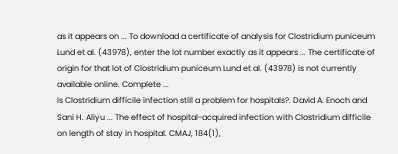as it appears on ... To download a certificate of analysis for Clostridium puniceum Lund et al. (43978), enter the lot number exactly as it appears ... The certificate of origin for that lot of Clostridium puniceum Lund et al. (43978) is not currently available online. Complete ...
Is Clostridium difficile infection still a problem for hospitals?. David A. Enoch and Sani H. Aliyu ... The effect of hospital-acquired infection with Clostridium difficile on length of stay in hospital. CMAJ, 184(1),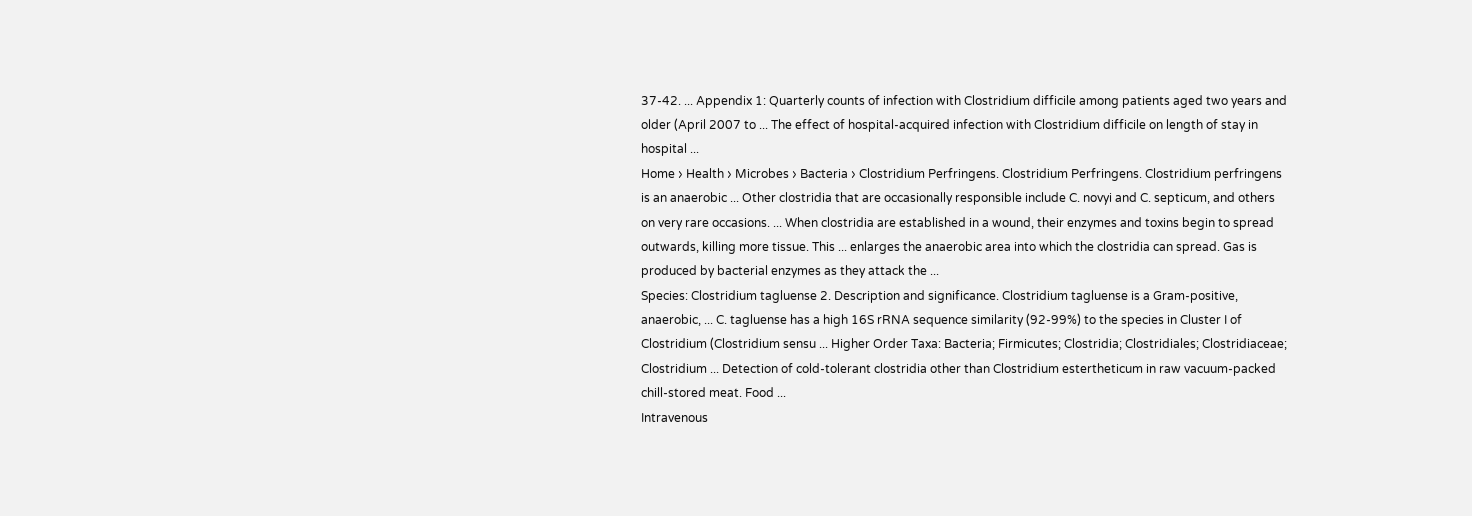37-42. ... Appendix 1: Quarterly counts of infection with Clostridium difficile among patients aged two years and older (April 2007 to ... The effect of hospital-acquired infection with Clostridium difficile on length of stay in hospital ...
Home › Health › Microbes › Bacteria › Clostridium Perfringens. Clostridium Perfringens. Clostridium perfringens is an anaerobic ... Other clostridia that are occasionally responsible include C. novyi and C. septicum, and others on very rare occasions. ... When clostridia are established in a wound, their enzymes and toxins begin to spread outwards, killing more tissue. This ... enlarges the anaerobic area into which the clostridia can spread. Gas is produced by bacterial enzymes as they attack the ...
Species: Clostridium tagluense 2. Description and significance. Clostridium tagluense is a Gram-positive, anaerobic, ... C. tagluense has a high 16S rRNA sequence similarity (92-99%) to the species in Cluster I of Clostridium (Clostridium sensu ... Higher Order Taxa: Bacteria; Firmicutes; Clostridia; Clostridiales; Clostridiaceae; Clostridium ... Detection of cold-tolerant clostridia other than Clostridium estertheticum in raw vacuum-packed chill-stored meat. Food ...
Intravenous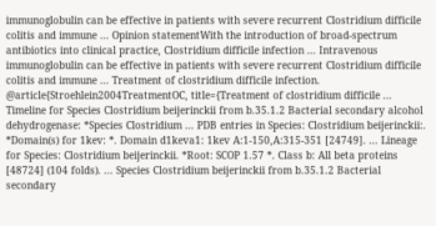immunoglobulin can be effective in patients with severe recurrent Clostridium difficile colitis and immune ... Opinion statementWith the introduction of broad-spectrum antibiotics into clinical practice, Clostridium difficile infection ... Intravenous immunoglobulin can be effective in patients with severe recurrent Clostridium difficile colitis and immune ... Treatment of clostridium difficile infection. @article{Stroehlein2004TreatmentOC, title={Treatment of clostridium difficile ...
Timeline for Species Clostridium beijerinckii from b.35.1.2 Bacterial secondary alcohol dehydrogenase: *Species Clostridium ... PDB entries in Species: Clostridium beijerinckii:. *Domain(s) for 1kev: *. Domain d1keva1: 1kev A:1-150,A:315-351 [24749]. ... Lineage for Species: Clostridium beijerinckii. *Root: SCOP 1.57 *. Class b: All beta proteins [48724] (104 folds). ... Species Clostridium beijerinckii from b.35.1.2 Bacterial secondary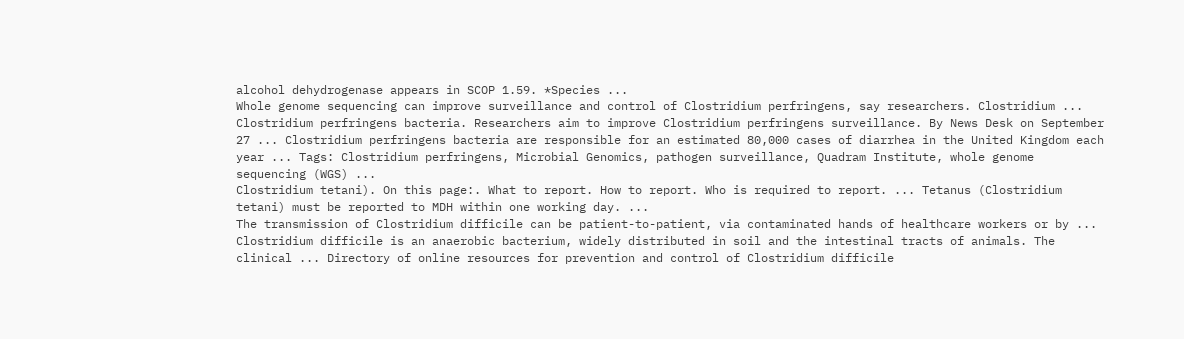alcohol dehydrogenase appears in SCOP 1.59. *Species ...
Whole genome sequencing can improve surveillance and control of Clostridium perfringens, say researchers. Clostridium ... Clostridium perfringens bacteria. Researchers aim to improve Clostridium perfringens surveillance. By News Desk on September 27 ... Clostridium perfringens bacteria are responsible for an estimated 80,000 cases of diarrhea in the United Kingdom each year ... Tags: Clostridium perfringens, Microbial Genomics, pathogen surveillance, Quadram Institute, whole genome sequencing (WGS) ...
Clostridium tetani). On this page:. What to report. How to report. Who is required to report. ... Tetanus (Clostridium tetani) must be reported to MDH within one working day. ...
The transmission of Clostridium difficile can be patient-to-patient, via contaminated hands of healthcare workers or by ... Clostridium difficile is an anaerobic bacterium, widely distributed in soil and the intestinal tracts of animals. The clinical ... Directory of online resources for prevention and control of Clostridium difficile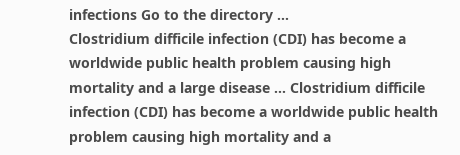infections Go to the directory ...
Clostridium difficile infection (CDI) has become a worldwide public health problem causing high mortality and a large disease ... Clostridium difficile infection (CDI) has become a worldwide public health problem causing high mortality and a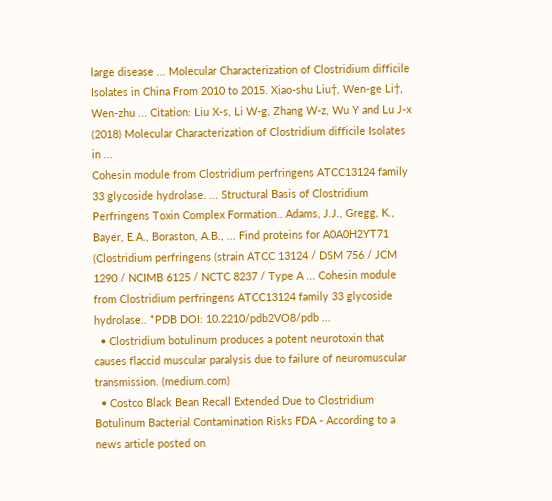large disease ... Molecular Characterization of Clostridium difficile Isolates in China From 2010 to 2015. Xiao-shu Liu†, Wen-ge Li†, Wen-zhu ... Citation: Liu X-s, Li W-g, Zhang W-z, Wu Y and Lu J-x (2018) Molecular Characterization of Clostridium difficile Isolates in ...
Cohesin module from Clostridium perfringens ATCC13124 family 33 glycoside hydrolase. ... Structural Basis of Clostridium Perfringens Toxin Complex Formation.. Adams, J.J., Gregg, K., Bayer, E.A., Boraston, A.B., ... Find proteins for A0A0H2YT71 (Clostridium perfringens (strain ATCC 13124 / DSM 756 / JCM 1290 / NCIMB 6125 / NCTC 8237 / Type A ... Cohesin module from Clostridium perfringens ATCC13124 family 33 glycoside hydrolase.. *PDB DOI: 10.2210/pdb2VO8/pdb ...
  • Clostridium botulinum produces a potent neurotoxin that causes flaccid muscular paralysis due to failure of neuromuscular transmission. (medium.com)
  • Costco Black Bean Recall Extended Due to Clostridium Botulinum Bacterial Contamination Risks FDA - According to a news article posted on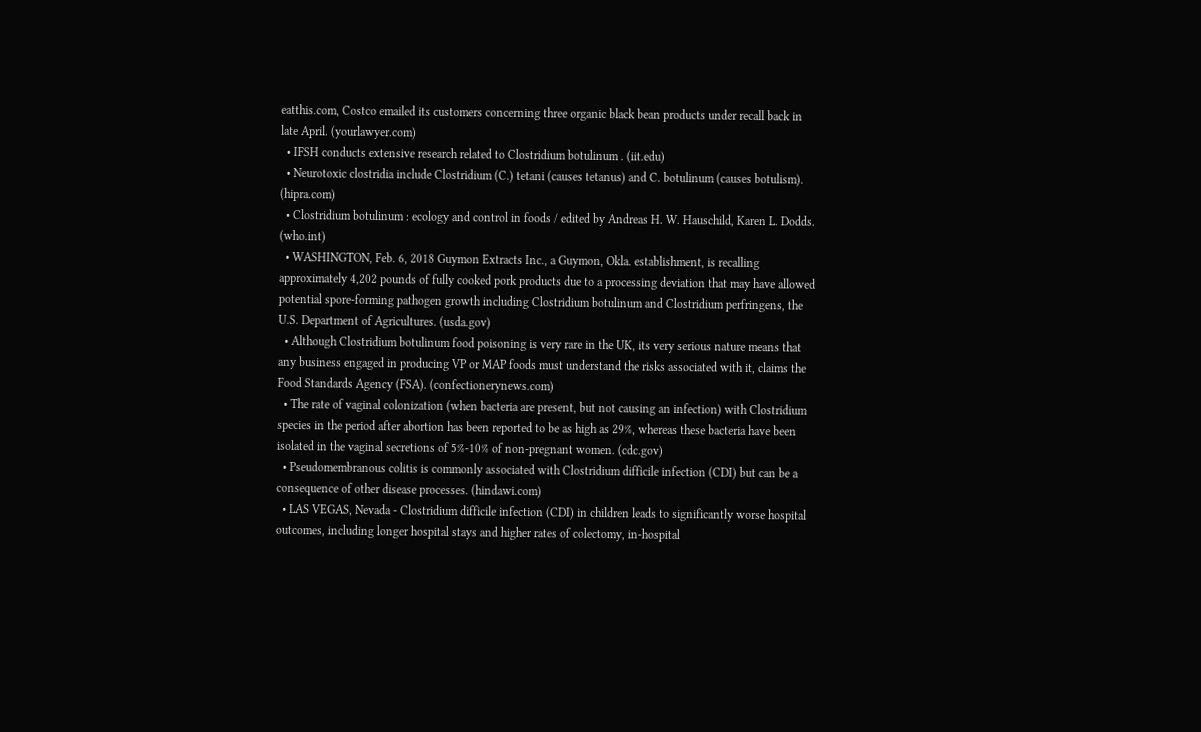eatthis.com, Costco emailed its customers concerning three organic black bean products under recall back in late April. (yourlawyer.com)
  • IFSH conducts extensive research related to Clostridium botulinum . (iit.edu)
  • Neurotoxic clostridia include Clostridium (C.) tetani (causes tetanus) and C. botulinum (causes botulism). (hipra.com)
  • Clostridium botulinum : ecology and control in foods / edited by Andreas H. W. Hauschild, Karen L. Dodds. (who.int)
  • WASHINGTON, Feb. 6, 2018 Guymon Extracts Inc., a Guymon, Okla. establishment, is recalling approximately 4,202 pounds of fully cooked pork products due to a processing deviation that may have allowed potential spore-forming pathogen growth including Clostridium botulinum and Clostridium perfringens, the U.S. Department of Agricultures. (usda.gov)
  • Although Clostridium botulinum food poisoning is very rare in the UK, its very serious nature means that any business engaged in producing VP or MAP foods must understand the risks associated with it, claims the Food Standards Agency (FSA). (confectionerynews.com)
  • The rate of vaginal colonization (when bacteria are present, but not causing an infection) with Clostridium species in the period after abortion has been reported to be as high as 29%, whereas these bacteria have been isolated in the vaginal secretions of 5%-10% of non-pregnant women. (cdc.gov)
  • Pseudomembranous colitis is commonly associated with Clostridium difficile infection (CDI) but can be a consequence of other disease processes. (hindawi.com)
  • LAS VEGAS, Nevada - Clostridium difficile infection (CDI) in children leads to significantly worse hospital outcomes, including longer hospital stays and higher rates of colectomy, in-hospital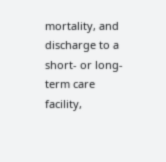mortality, and discharge to a short- or long-term care facility,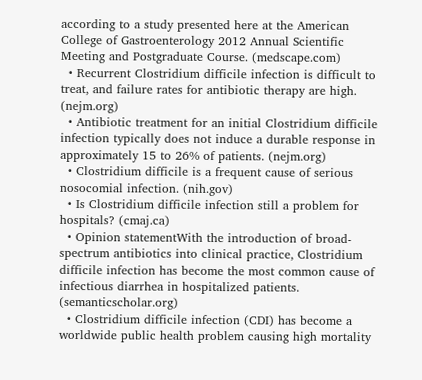according to a study presented here at the American College of Gastroenterology 2012 Annual Scientific Meeting and Postgraduate Course. (medscape.com)
  • Recurrent Clostridium difficile infection is difficult to treat, and failure rates for antibiotic therapy are high. (nejm.org)
  • Antibiotic treatment for an initial Clostridium difficile infection typically does not induce a durable response in approximately 15 to 26% of patients. (nejm.org)
  • Clostridium difficile is a frequent cause of serious nosocomial infection. (nih.gov)
  • Is Clostridium difficile infection still a problem for hospitals? (cmaj.ca)
  • Opinion statementWith the introduction of broad-spectrum antibiotics into clinical practice, Clostridium difficile infection has become the most common cause of infectious diarrhea in hospitalized patients. (semanticscholar.org)
  • Clostridium difficile infection (CDI) has become a worldwide public health problem causing high mortality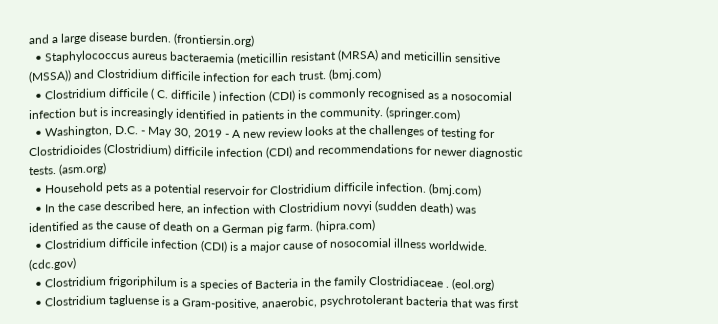and a large disease burden. (frontiersin.org)
  • Staphylococcus aureus bacteraemia (meticillin resistant (MRSA) and meticillin sensitive (MSSA)) and Clostridium difficile infection for each trust. (bmj.com)
  • Clostridium difficile ( C. difficile ) infection (CDI) is commonly recognised as a nosocomial infection but is increasingly identified in patients in the community. (springer.com)
  • Washington, D.C. - May 30, 2019 - A new review looks at the challenges of testing for Clostridioides (Clostridium) difficile infection (CDI) and recommendations for newer diagnostic tests. (asm.org)
  • Household pets as a potential reservoir for Clostridium difficile infection. (bmj.com)
  • In the case described here, an infection with Clostridium novyi (sudden death) was identified as the cause of death on a German pig farm. (hipra.com)
  • Clostridium difficile infection (CDI) is a major cause of nosocomial illness worldwide. (cdc.gov)
  • Clostridium frigoriphilum is a species of Bacteria in the family Clostridiaceae . (eol.org)
  • Clostridium tagluense is a Gram-positive, anaerobic, psychrotolerant bacteria that was first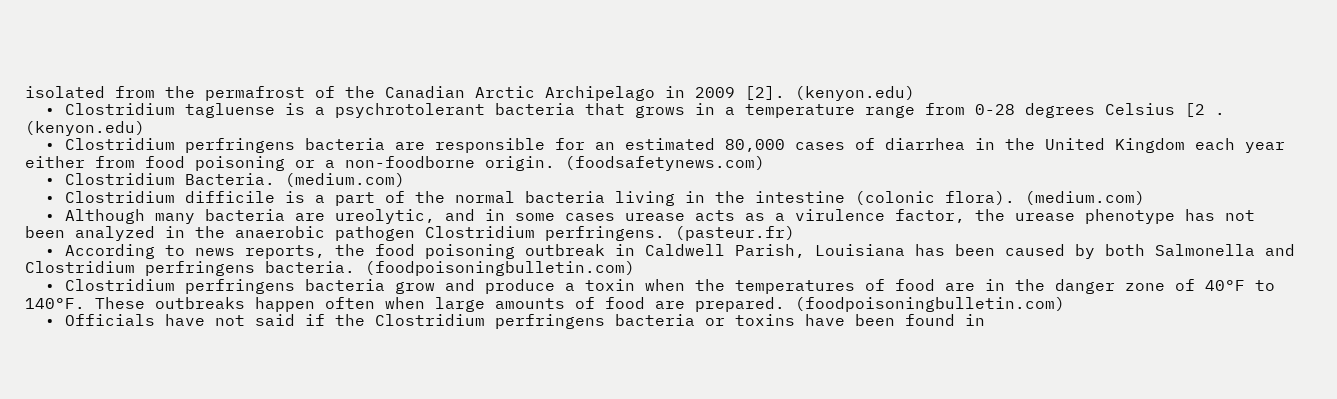isolated from the permafrost of the Canadian Arctic Archipelago in 2009 [2]. (kenyon.edu)
  • Clostridium tagluense is a psychrotolerant bacteria that grows in a temperature range from 0-28 degrees Celsius [2 . (kenyon.edu)
  • Clostridium perfringens bacteria are responsible for an estimated 80,000 cases of diarrhea in the United Kingdom each year either from food poisoning or a non-foodborne origin. (foodsafetynews.com)
  • Clostridium Bacteria. (medium.com)
  • Clostridium difficile is a part of the normal bacteria living in the intestine (colonic flora). (medium.com)
  • Although many bacteria are ureolytic, and in some cases urease acts as a virulence factor, the urease phenotype has not been analyzed in the anaerobic pathogen Clostridium perfringens. (pasteur.fr)
  • According to news reports, the food poisoning outbreak in Caldwell Parish, Louisiana has been caused by both Salmonella and Clostridium perfringens bacteria. (foodpoisoningbulletin.com)
  • Clostridium perfringens bacteria grow and produce a toxin when the temperatures of food are in the danger zone of 40°F to 140°F. These outbreaks happen often when large amounts of food are prepared. (foodpoisoningbulletin.com)
  • Officials have not said if the Clostridium perfringens bacteria or toxins have been found in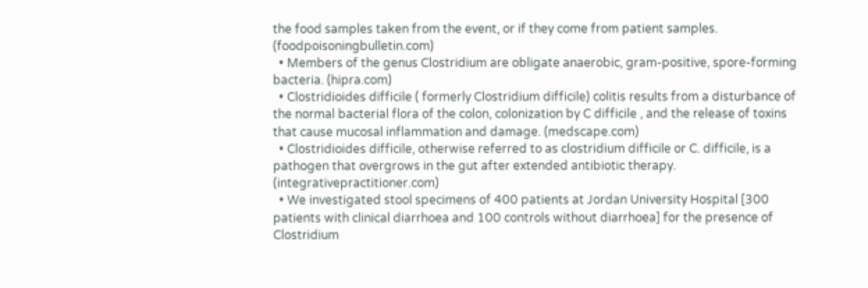the food samples taken from the event, or if they come from patient samples. (foodpoisoningbulletin.com)
  • Members of the genus Clostridium are obligate anaerobic, gram-positive, spore-forming bacteria. (hipra.com)
  • Clostridioides difficile ( formerly Clostridium difficile) colitis results from a disturbance of the normal bacterial flora of the colon, colonization by C difficile , and the release of toxins that cause mucosal inflammation and damage. (medscape.com)
  • Clostridioides difficile, otherwise referred to as clostridium difficile or C. difficile, is a pathogen that overgrows in the gut after extended antibiotic therapy. (integrativepractitioner.com)
  • We investigated stool specimens of 400 patients at Jordan University Hospital [300 patients with clinical diarrhoea and 100 controls without diarrhoea] for the presence of Clostridium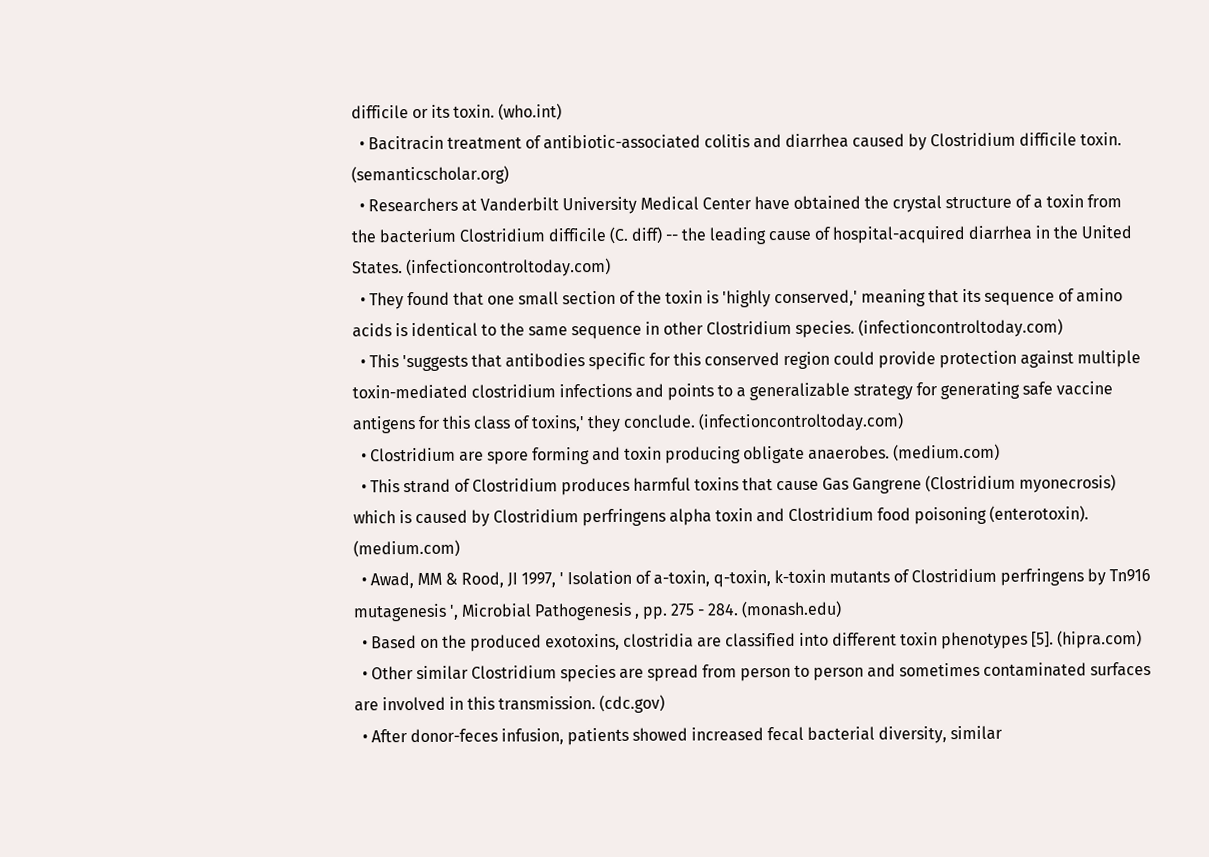difficile or its toxin. (who.int)
  • Bacitracin treatment of antibiotic-associated colitis and diarrhea caused by Clostridium difficile toxin. (semanticscholar.org)
  • Researchers at Vanderbilt University Medical Center have obtained the crystal structure of a toxin from the bacterium Clostridium difficile (C. diff) -- the leading cause of hospital-acquired diarrhea in the United States. (infectioncontroltoday.com)
  • They found that one small section of the toxin is 'highly conserved,' meaning that its sequence of amino acids is identical to the same sequence in other Clostridium species. (infectioncontroltoday.com)
  • This 'suggests that antibodies specific for this conserved region could provide protection against multiple toxin-mediated clostridium infections and points to a generalizable strategy for generating safe vaccine antigens for this class of toxins,' they conclude. (infectioncontroltoday.com)
  • Clostridium are spore forming and toxin producing obligate anaerobes. (medium.com)
  • This strand of Clostridium produces harmful toxins that cause Gas Gangrene (Clostridium myonecrosis) which is caused by Clostridium perfringens alpha toxin and Clostridium food poisoning (enterotoxin). (medium.com)
  • Awad, MM & Rood, JI 1997, ' Isolation of a-toxin, q-toxin, k-toxin mutants of Clostridium perfringens by Tn916 mutagenesis ', Microbial Pathogenesis , pp. 275 - 284. (monash.edu)
  • Based on the produced exotoxins, clostridia are classified into different toxin phenotypes [5]. (hipra.com)
  • Other similar Clostridium species are spread from person to person and sometimes contaminated surfaces are involved in this transmission. (cdc.gov)
  • After donor-feces infusion, patients showed increased fecal bacterial diversity, similar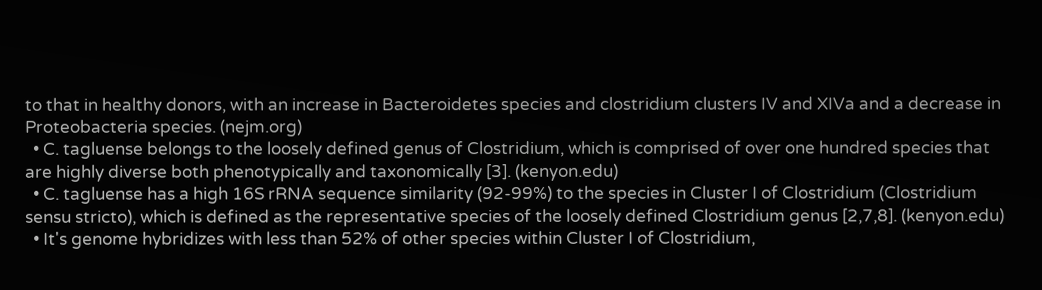to that in healthy donors, with an increase in Bacteroidetes species and clostridium clusters IV and XIVa and a decrease in Proteobacteria species. (nejm.org)
  • C. tagluense belongs to the loosely defined genus of Clostridium, which is comprised of over one hundred species that are highly diverse both phenotypically and taxonomically [3]. (kenyon.edu)
  • C. tagluense has a high 16S rRNA sequence similarity (92-99%) to the species in Cluster I of Clostridium (Clostridium sensu stricto), which is defined as the representative species of the loosely defined Clostridium genus [2,7,8]. (kenyon.edu)
  • It's genome hybridizes with less than 52% of other species within Cluster I of Clostridium,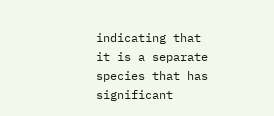indicating that it is a separate species that has significant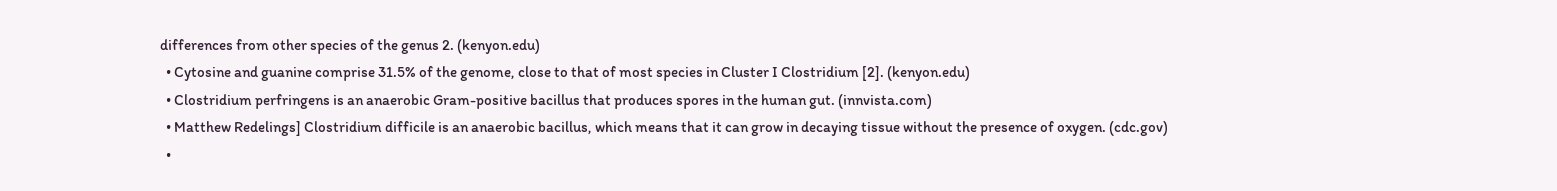differences from other species of the genus 2. (kenyon.edu)
  • Cytosine and guanine comprise 31.5% of the genome, close to that of most species in Cluster I Clostridium [2]. (kenyon.edu)
  • Clostridium perfringens is an anaerobic Gram-positive bacillus that produces spores in the human gut. (innvista.com)
  • Matthew Redelings] Clostridium difficile is an anaerobic bacillus, which means that it can grow in decaying tissue without the presence of oxygen. (cdc.gov)
  •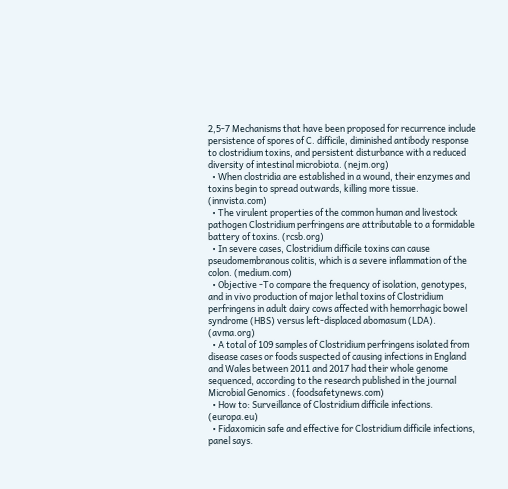2,5-7 Mechanisms that have been proposed for recurrence include persistence of spores of C. difficile, diminished antibody response to clostridium toxins, and persistent disturbance with a reduced diversity of intestinal microbiota. (nejm.org)
  • When clostridia are established in a wound, their enzymes and toxins begin to spread outwards, killing more tissue. (innvista.com)
  • The virulent properties of the common human and livestock pathogen Clostridium perfringens are attributable to a formidable battery of toxins. (rcsb.org)
  • In severe cases, Clostridium difficile toxins can cause pseudomembranous colitis, which is a severe inflammation of the colon. (medium.com)
  • Objective -To compare the frequency of isolation, genotypes, and in vivo production of major lethal toxins of Clostridium perfringens in adult dairy cows affected with hemorrhagic bowel syndrome (HBS) versus left-displaced abomasum (LDA). (avma.org)
  • A total of 109 samples of Clostridium perfringens isolated from disease cases or foods suspected of causing infections in England and Wales between 2011 and 2017 had their whole genome sequenced, according to the research published in the journal Microbial Genomics . (foodsafetynews.com)
  • How to: Surveillance of Clostridium difficile infections. (europa.eu)
  • Fidaxomicin safe and effective for Clostridium difficile infections, panel says.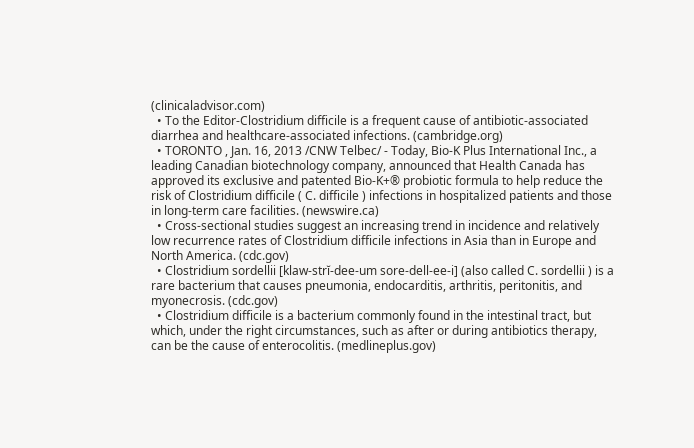(clinicaladvisor.com)
  • To the Editor-Clostridium difficile is a frequent cause of antibiotic-associated diarrhea and healthcare-associated infections. (cambridge.org)
  • TORONTO , Jan. 16, 2013 /CNW Telbec/ - Today, Bio-K Plus International Inc., a leading Canadian biotechnology company, announced that Health Canada has approved its exclusive and patented Bio-K+® probiotic formula to help reduce the risk of Clostridium difficile ( C. difficile ) infections in hospitalized patients and those in long-term care facilities. (newswire.ca)
  • Cross-sectional studies suggest an increasing trend in incidence and relatively low recurrence rates of Clostridium difficile infections in Asia than in Europe and North America. (cdc.gov)
  • Clostridium sordellii [klaw-strĭ-dee-um sore-dell-ee-i] (also called C. sordellii ) is a rare bacterium that causes pneumonia, endocarditis, arthritis, peritonitis, and myonecrosis. (cdc.gov)
  • Clostridium difficile is a bacterium commonly found in the intestinal tract, but which, under the right circumstances, such as after or during antibiotics therapy, can be the cause of enterocolitis. (medlineplus.gov)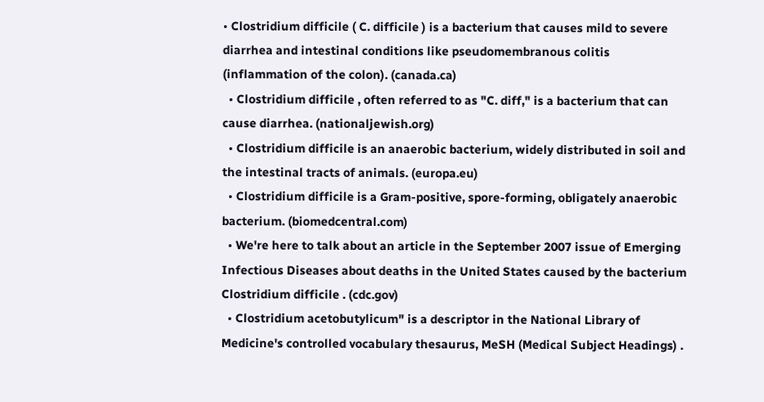• Clostridium difficile ( C. difficile ) is a bacterium that causes mild to severe diarrhea and intestinal conditions like pseudomembranous colitis (inflammation of the colon). (canada.ca)
  • Clostridium difficile , often referred to as "C. diff," is a bacterium that can cause diarrhea. (nationaljewish.org)
  • Clostridium difficile is an anaerobic bacterium, widely distributed in soil and the intestinal tracts of animals. (europa.eu)
  • Clostridium difficile is a Gram-positive, spore-forming, obligately anaerobic bacterium. (biomedcentral.com)
  • We're here to talk about an article in the September 2007 issue of Emerging Infectious Diseases about deaths in the United States caused by the bacterium Clostridium difficile . (cdc.gov)
  • Clostridium acetobutylicum" is a descriptor in the National Library of Medicine's controlled vocabulary thesaurus, MeSH (Medical Subject Headings) .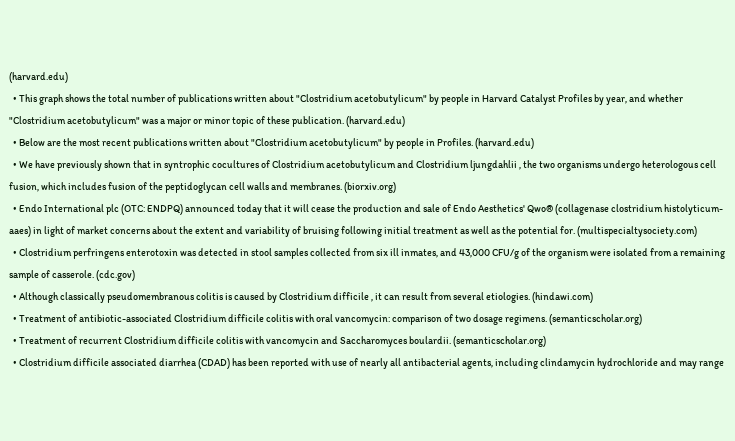(harvard.edu)
  • This graph shows the total number of publications written about "Clostridium acetobutylicum" by people in Harvard Catalyst Profiles by year, and whether "Clostridium acetobutylicum" was a major or minor topic of these publication. (harvard.edu)
  • Below are the most recent publications written about "Clostridium acetobutylicum" by people in Profiles. (harvard.edu)
  • We have previously shown that in syntrophic cocultures of Clostridium acetobutylicum and Clostridium ljungdahlii , the two organisms undergo heterologous cell fusion, which includes fusion of the peptidoglycan cell walls and membranes. (biorxiv.org)
  • Endo International plc (OTC: ENDPQ) announced today that it will cease the production and sale of Endo Aesthetics' Qwo® (collagenase clostridium histolyticum-aaes) in light of market concerns about the extent and variability of bruising following initial treatment as well as the potential for. (multispecialtysociety.com)
  • Clostridium perfringens enterotoxin was detected in stool samples collected from six ill inmates, and 43,000 CFU/g of the organism were isolated from a remaining sample of casserole. (cdc.gov)
  • Although classically pseudomembranous colitis is caused by Clostridium difficile , it can result from several etiologies. (hindawi.com)
  • Treatment of antibiotic-associated Clostridium difficile colitis with oral vancomycin: comparison of two dosage regimens. (semanticscholar.org)
  • Treatment of recurrent Clostridium difficile colitis with vancomycin and Saccharomyces boulardii. (semanticscholar.org)
  • Clostridium difficile associated diarrhea (CDAD) has been reported with use of nearly all antibacterial agents, including clindamycin hydrochloride and may range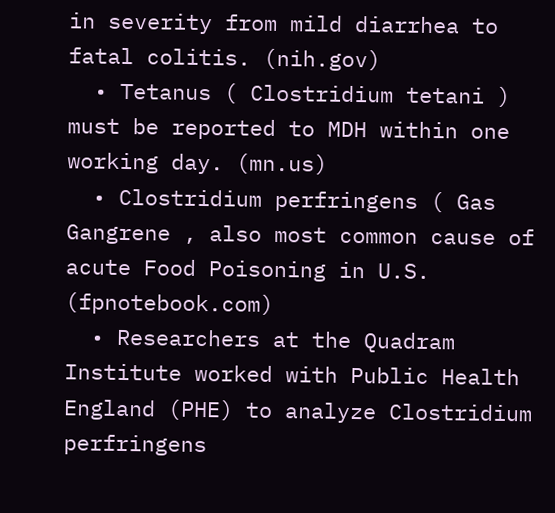in severity from mild diarrhea to fatal colitis. (nih.gov)
  • Tetanus ( Clostridium tetani ) must be reported to MDH within one working day. (mn.us)
  • Clostridium perfringens ( Gas Gangrene , also most common cause of acute Food Poisoning in U.S. (fpnotebook.com)
  • Researchers at the Quadram Institute worked with Public Health England (PHE) to analyze Clostridium perfringens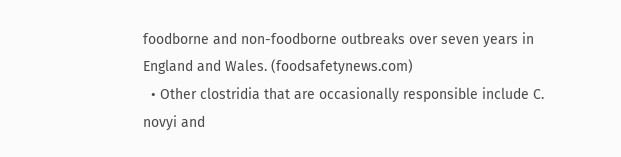foodborne and non-foodborne outbreaks over seven years in England and Wales. (foodsafetynews.com)
  • Other clostridia that are occasionally responsible include C. novyi and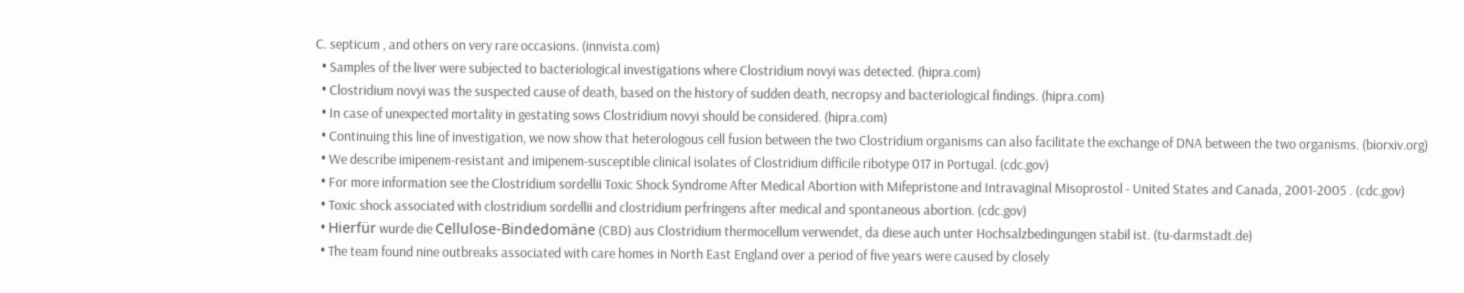C. septicum , and others on very rare occasions. (innvista.com)
  • Samples of the liver were subjected to bacteriological investigations where Clostridium novyi was detected. (hipra.com)
  • Clostridium novyi was the suspected cause of death, based on the history of sudden death, necropsy and bacteriological findings. (hipra.com)
  • In case of unexpected mortality in gestating sows Clostridium novyi should be considered. (hipra.com)
  • Continuing this line of investigation, we now show that heterologous cell fusion between the two Clostridium organisms can also facilitate the exchange of DNA between the two organisms. (biorxiv.org)
  • We describe imipenem-resistant and imipenem-susceptible clinical isolates of Clostridium difficile ribotype 017 in Portugal. (cdc.gov)
  • For more information see the Clostridium sordellii Toxic Shock Syndrome After Medical Abortion with Mifepristone and Intravaginal Misoprostol - United States and Canada, 2001-2005 . (cdc.gov)
  • Toxic shock associated with clostridium sordellii and clostridium perfringens after medical and spontaneous abortion. (cdc.gov)
  • Hierfür wurde die Cellulose-Bindedomäne (CBD) aus Clostridium thermocellum verwendet, da diese auch unter Hochsalzbedingungen stabil ist. (tu-darmstadt.de)
  • The team found nine outbreaks associated with care homes in North East England over a period of five years were caused by closely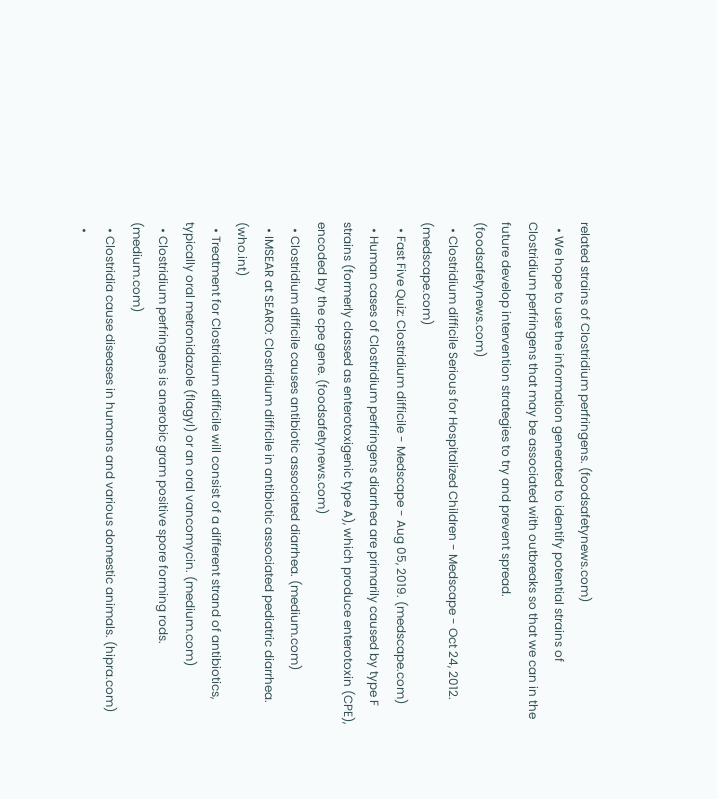related strains of Clostridium perfringens. (foodsafetynews.com)
  • We hope to use the information generated to identify potential strains of Clostridium perfringens that may be associated with outbreaks so that we can in the future develop intervention strategies to try and prevent spread. (foodsafetynews.com)
  • Clostridium difficile Serious for Hospitalized Children - Medscape - Oct 24, 2012. (medscape.com)
  • Fast Five Quiz: Clostridium difficile - Medscape - Aug 05, 2019. (medscape.com)
  • Human cases of Clostridium perfringens diarrhea are primarily caused by type F strains (formerly classed as enterotoxigenic type A), which produce enterotoxin (CPE), encoded by the cpe gene. (foodsafetynews.com)
  • Clostridium difficile causes antibiotic associated diarrhea. (medium.com)
  • IMSEAR at SEARO: Clostridium difficile in antibiotic associated pediatric diarrhea. (who.int)
  • Treatment for Clostridium difficile will consist of a different strand of antibiotics, typically oral metronidazole (flagyl) or an oral vancomycin. (medium.com)
  • Clostridium perfringens is anerobic gram positive spore forming rods. (medium.com)
  • Clostridia cause diseases in humans and various domestic animals. (hipra.com)
  •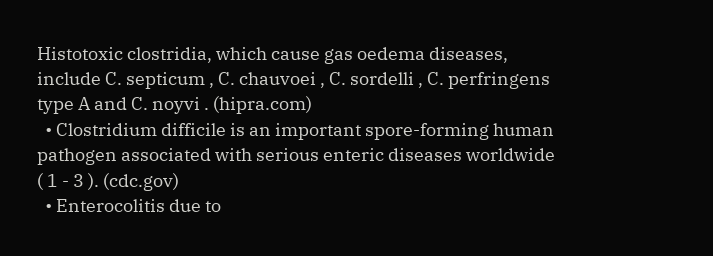Histotoxic clostridia, which cause gas oedema diseases, include C. septicum , C. chauvoei , C. sordelli , C. perfringens type A and C. noyvi . (hipra.com)
  • Clostridium difficile is an important spore-forming human pathogen associated with serious enteric diseases worldwide ( 1 - 3 ). (cdc.gov)
  • Enterocolitis due to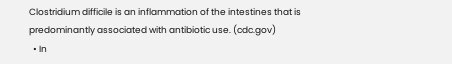Clostridium difficile is an inflammation of the intestines that is predominantly associated with antibiotic use. (cdc.gov)
  • In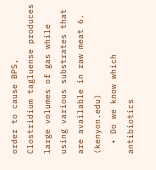order to cause BPS, Clostridium tagluense produces large volumes of gas while using various substrates that are available in raw meat 6. (kenyon.edu)
  • Do we know which antibiotics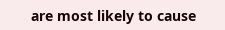are most likely to cause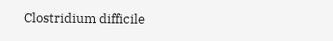Clostridium difficile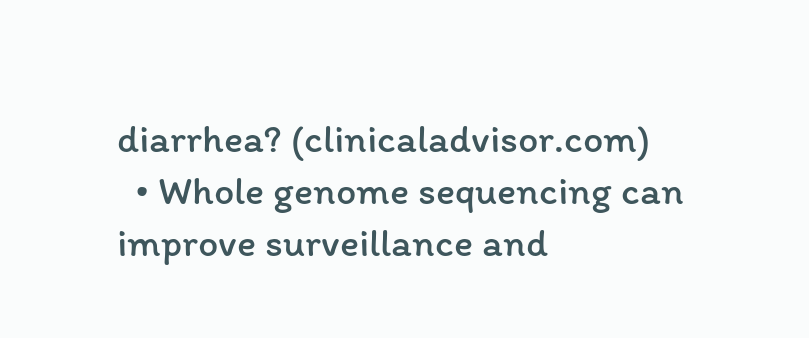diarrhea? (clinicaladvisor.com)
  • Whole genome sequencing can improve surveillance and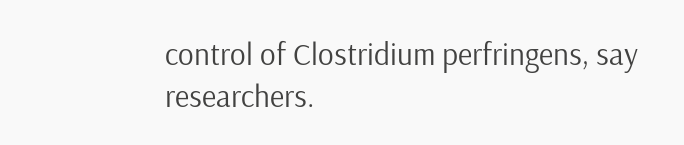control of Clostridium perfringens, say researchers.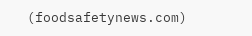(foodsafetynews.com)